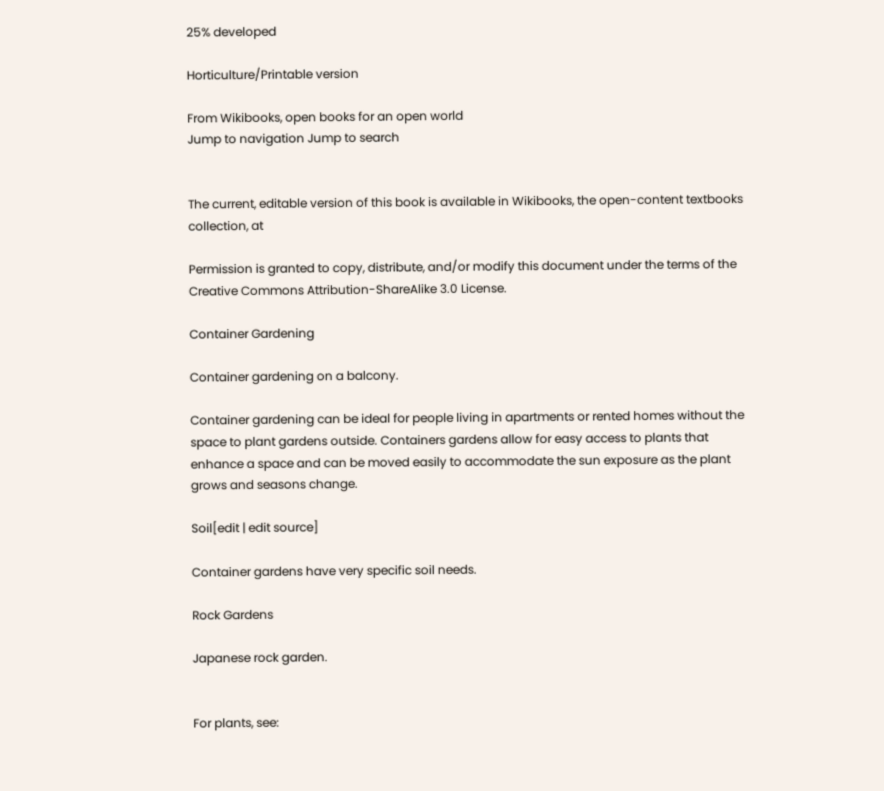25% developed

Horticulture/Printable version

From Wikibooks, open books for an open world
Jump to navigation Jump to search


The current, editable version of this book is available in Wikibooks, the open-content textbooks collection, at

Permission is granted to copy, distribute, and/or modify this document under the terms of the Creative Commons Attribution-ShareAlike 3.0 License.

Container Gardening

Container gardening on a balcony.

Container gardening can be ideal for people living in apartments or rented homes without the space to plant gardens outside. Containers gardens allow for easy access to plants that enhance a space and can be moved easily to accommodate the sun exposure as the plant grows and seasons change.

Soil[edit | edit source]

Container gardens have very specific soil needs.

Rock Gardens

Japanese rock garden.


For plants, see: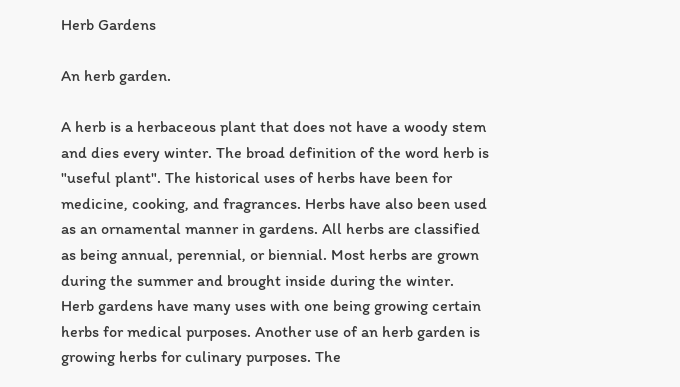Herb Gardens

An herb garden.

A herb is a herbaceous plant that does not have a woody stem and dies every winter. The broad definition of the word herb is "useful plant". The historical uses of herbs have been for medicine, cooking, and fragrances. Herbs have also been used as an ornamental manner in gardens. All herbs are classified as being annual, perennial, or biennial. Most herbs are grown during the summer and brought inside during the winter. Herb gardens have many uses with one being growing certain herbs for medical purposes. Another use of an herb garden is growing herbs for culinary purposes. The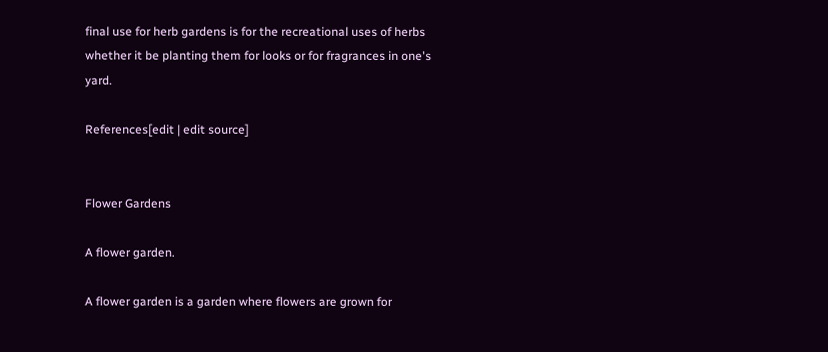final use for herb gardens is for the recreational uses of herbs whether it be planting them for looks or for fragrances in one's yard.

References[edit | edit source]


Flower Gardens

A flower garden.

A flower garden is a garden where flowers are grown for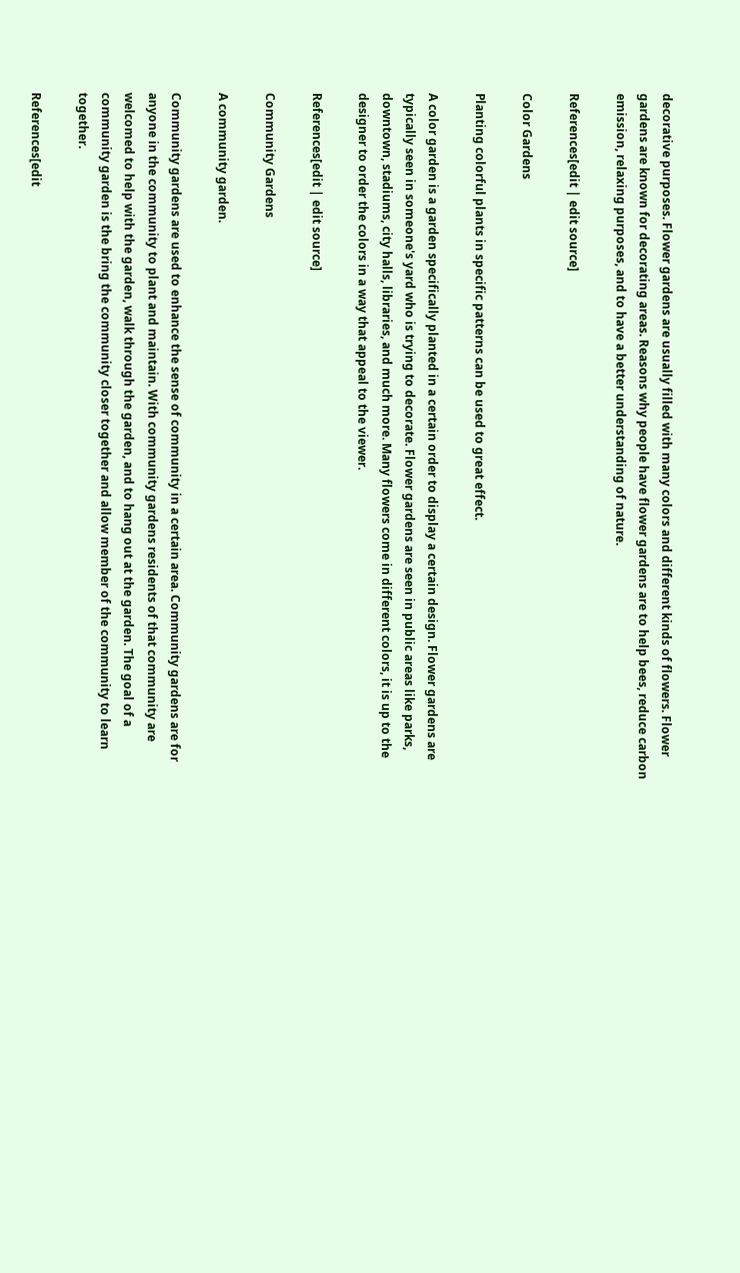decorative purposes. Flower gardens are usually filled with many colors and different kinds of flowers. Flower gardens are known for decorating areas. Reasons why people have flower gardens are to help bees, reduce carbon emission, relaxing purposes, and to have a better understanding of nature.

References[edit | edit source]

Color Gardens

Planting colorful plants in specific patterns can be used to great effect.

A color garden is a garden specifically planted in a certain order to display a certain design. Flower gardens are typically seen in someone's yard who is trying to decorate. Flower gardens are seen in public areas like parks, downtown, stadiums, city halls, libraries, and much more. Many flowers come in different colors, it is up to the designer to order the colors in a way that appeal to the viewer.

References[edit | edit source]

Community Gardens

A community garden.

Community gardens are used to enhance the sense of community in a certain area. Community gardens are for anyone in the community to plant and maintain. With community gardens residents of that community are welcomed to help with the garden, walk through the garden, and to hang out at the garden. The goal of a community garden is the bring the community closer together and allow member of the community to learn together.

References[edit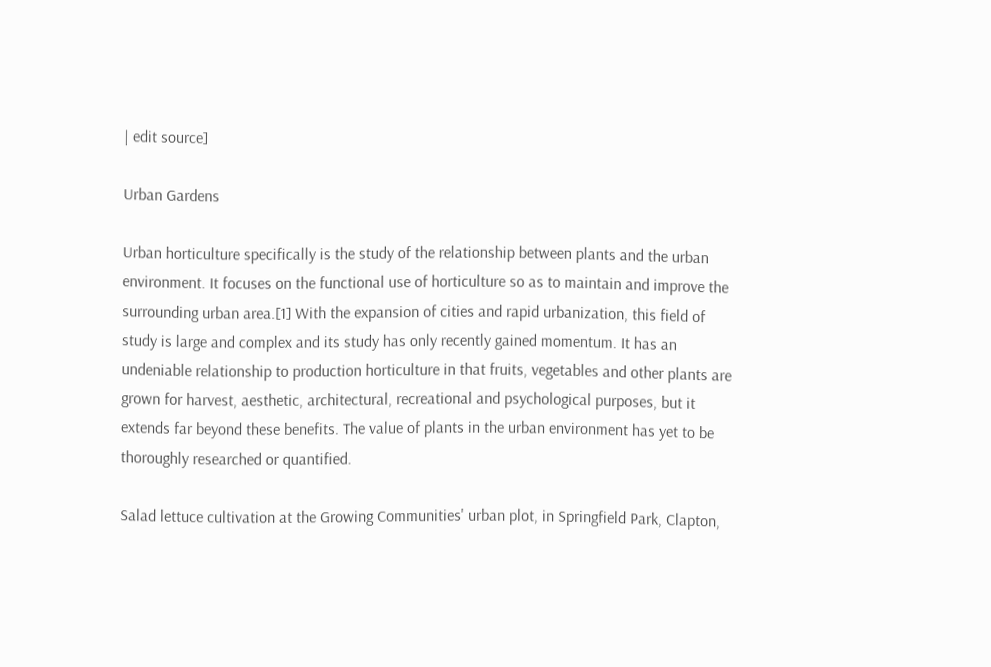| edit source]

Urban Gardens

Urban horticulture specifically is the study of the relationship between plants and the urban environment. It focuses on the functional use of horticulture so as to maintain and improve the surrounding urban area.[1] With the expansion of cities and rapid urbanization, this field of study is large and complex and its study has only recently gained momentum. It has an undeniable relationship to production horticulture in that fruits, vegetables and other plants are grown for harvest, aesthetic, architectural, recreational and psychological purposes, but it extends far beyond these benefits. The value of plants in the urban environment has yet to be thoroughly researched or quantified.

Salad lettuce cultivation at the Growing Communities' urban plot, in Springfield Park, Clapton,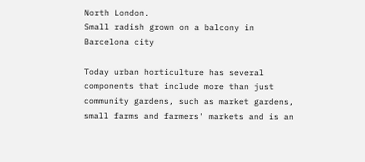North London.
Small radish grown on a balcony in Barcelona city

Today urban horticulture has several components that include more than just community gardens, such as market gardens, small farms and farmers' markets and is an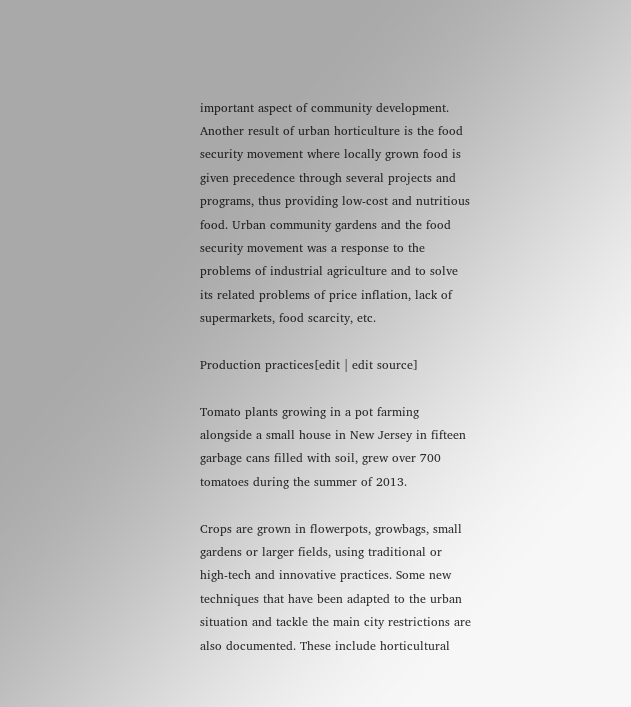important aspect of community development. Another result of urban horticulture is the food security movement where locally grown food is given precedence through several projects and programs, thus providing low-cost and nutritious food. Urban community gardens and the food security movement was a response to the problems of industrial agriculture and to solve its related problems of price inflation, lack of supermarkets, food scarcity, etc.

Production practices[edit | edit source]

Tomato plants growing in a pot farming alongside a small house in New Jersey in fifteen garbage cans filled with soil, grew over 700 tomatoes during the summer of 2013.

Crops are grown in flowerpots, growbags, small gardens or larger fields, using traditional or high-tech and innovative practices. Some new techniques that have been adapted to the urban situation and tackle the main city restrictions are also documented. These include horticultural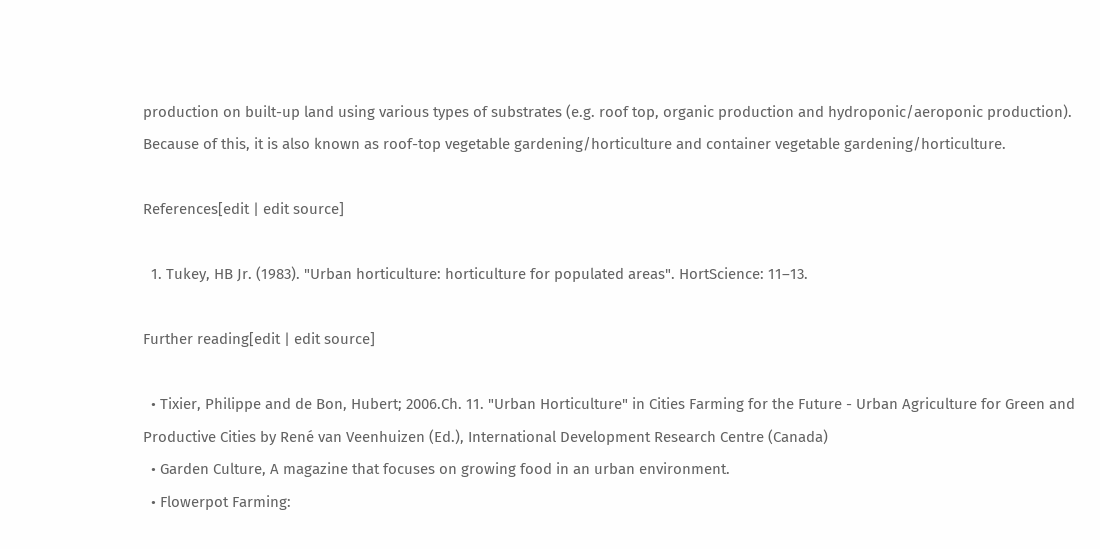production on built-up land using various types of substrates (e.g. roof top, organic production and hydroponic/aeroponic production). Because of this, it is also known as roof-top vegetable gardening/horticulture and container vegetable gardening/horticulture.

References[edit | edit source]

  1. Tukey, HB Jr. (1983). "Urban horticulture: horticulture for populated areas". HortScience: 11–13.

Further reading[edit | edit source]

  • Tixier, Philippe and de Bon, Hubert; 2006.Ch. 11. "Urban Horticulture" in Cities Farming for the Future - Urban Agriculture for Green and Productive Cities by René van Veenhuizen (Ed.), International Development Research Centre (Canada)
  • Garden Culture, A magazine that focuses on growing food in an urban environment.
  • Flowerpot Farming: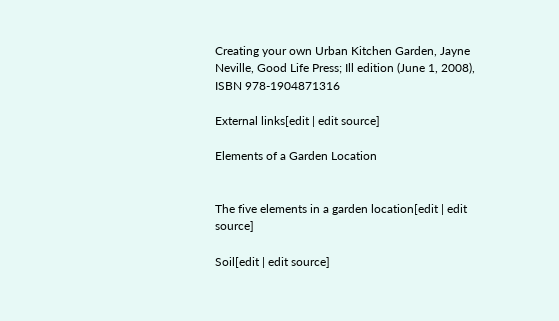Creating your own Urban Kitchen Garden, Jayne Neville, Good Life Press; Ill edition (June 1, 2008), ISBN 978-1904871316

External links[edit | edit source]

Elements of a Garden Location


The five elements in a garden location[edit | edit source]

Soil[edit | edit source]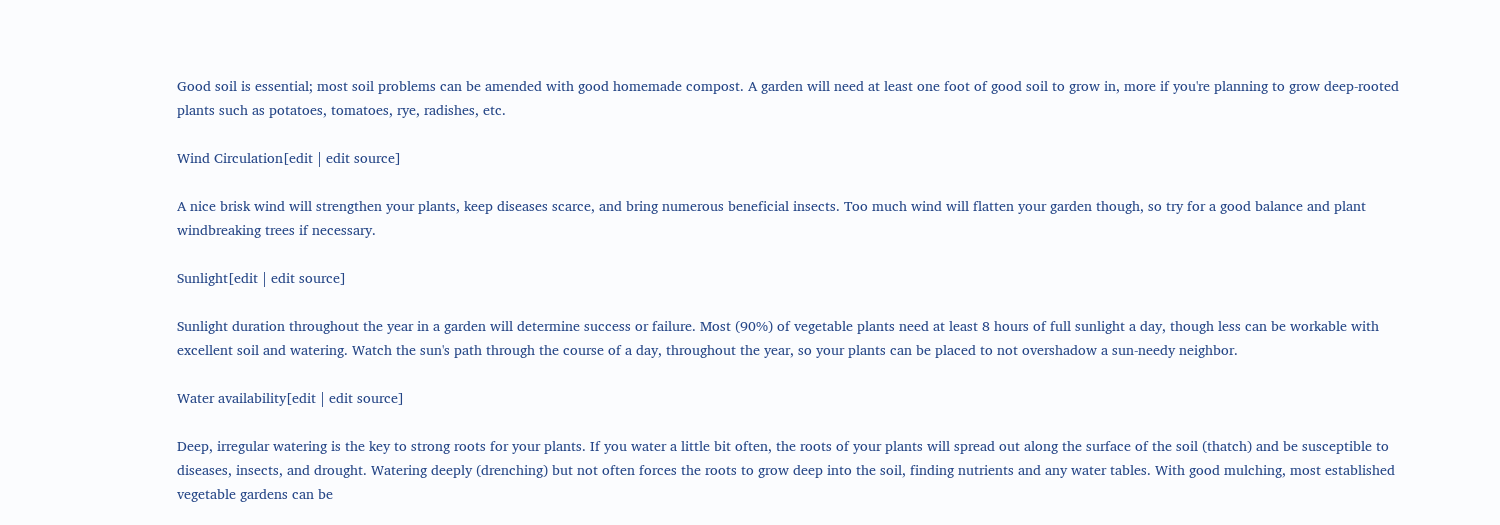Good soil is essential; most soil problems can be amended with good homemade compost. A garden will need at least one foot of good soil to grow in, more if you're planning to grow deep-rooted plants such as potatoes, tomatoes, rye, radishes, etc.

Wind Circulation[edit | edit source]

A nice brisk wind will strengthen your plants, keep diseases scarce, and bring numerous beneficial insects. Too much wind will flatten your garden though, so try for a good balance and plant windbreaking trees if necessary.

Sunlight[edit | edit source]

Sunlight duration throughout the year in a garden will determine success or failure. Most (90%) of vegetable plants need at least 8 hours of full sunlight a day, though less can be workable with excellent soil and watering. Watch the sun's path through the course of a day, throughout the year, so your plants can be placed to not overshadow a sun-needy neighbor.

Water availability[edit | edit source]

Deep, irregular watering is the key to strong roots for your plants. If you water a little bit often, the roots of your plants will spread out along the surface of the soil (thatch) and be susceptible to diseases, insects, and drought. Watering deeply (drenching) but not often forces the roots to grow deep into the soil, finding nutrients and any water tables. With good mulching, most established vegetable gardens can be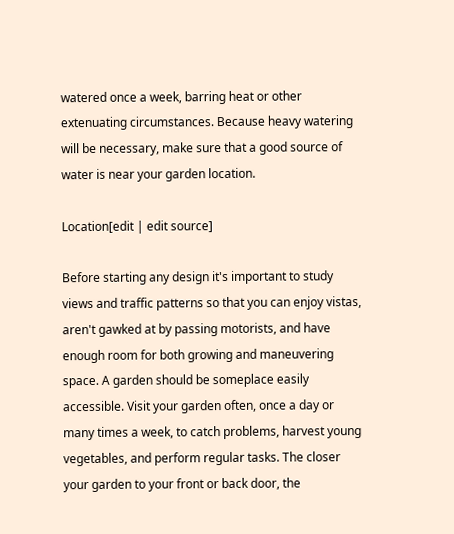watered once a week, barring heat or other extenuating circumstances. Because heavy watering will be necessary, make sure that a good source of water is near your garden location.

Location[edit | edit source]

Before starting any design it's important to study views and traffic patterns so that you can enjoy vistas, aren't gawked at by passing motorists, and have enough room for both growing and maneuvering space. A garden should be someplace easily accessible. Visit your garden often, once a day or many times a week, to catch problems, harvest young vegetables, and perform regular tasks. The closer your garden to your front or back door, the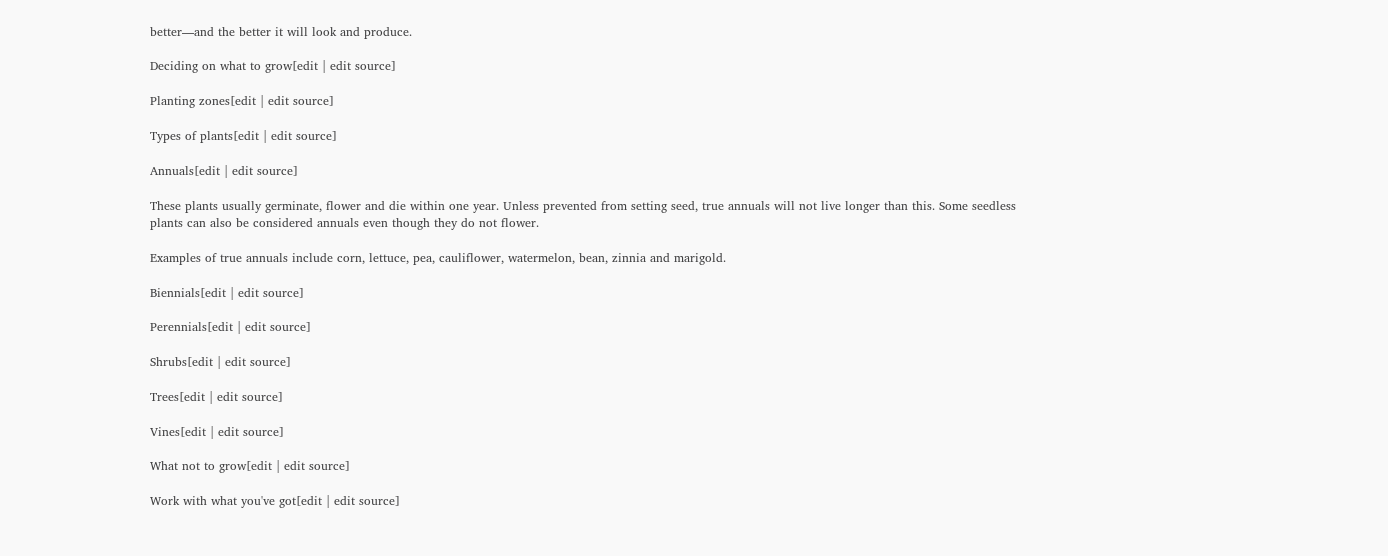better—and the better it will look and produce.

Deciding on what to grow[edit | edit source]

Planting zones[edit | edit source]

Types of plants[edit | edit source]

Annuals[edit | edit source]

These plants usually germinate, flower and die within one year. Unless prevented from setting seed, true annuals will not live longer than this. Some seedless plants can also be considered annuals even though they do not flower.

Examples of true annuals include corn, lettuce, pea, cauliflower, watermelon, bean, zinnia and marigold.

Biennials[edit | edit source]

Perennials[edit | edit source]

Shrubs[edit | edit source]

Trees[edit | edit source]

Vines[edit | edit source]

What not to grow[edit | edit source]

Work with what you've got[edit | edit source]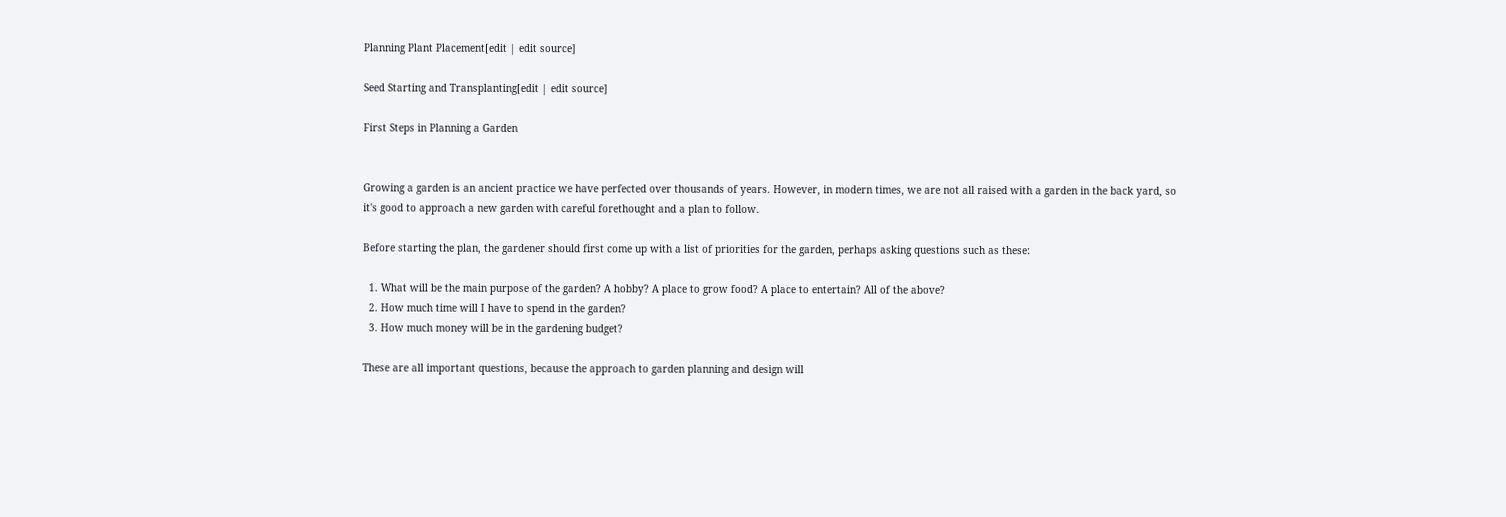Planning Plant Placement[edit | edit source]

Seed Starting and Transplanting[edit | edit source]

First Steps in Planning a Garden


Growing a garden is an ancient practice we have perfected over thousands of years. However, in modern times, we are not all raised with a garden in the back yard, so it's good to approach a new garden with careful forethought and a plan to follow.

Before starting the plan, the gardener should first come up with a list of priorities for the garden, perhaps asking questions such as these:

  1. What will be the main purpose of the garden? A hobby? A place to grow food? A place to entertain? All of the above?
  2. How much time will I have to spend in the garden?
  3. How much money will be in the gardening budget?

These are all important questions, because the approach to garden planning and design will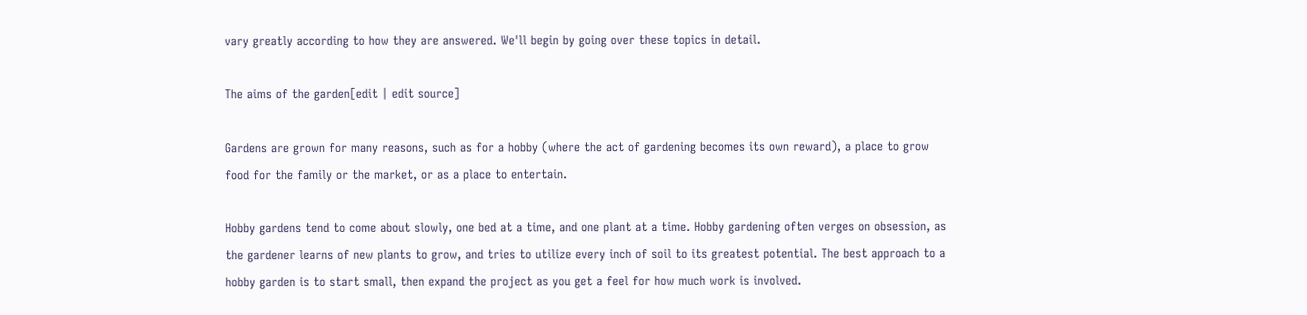vary greatly according to how they are answered. We'll begin by going over these topics in detail.

The aims of the garden[edit | edit source]

Gardens are grown for many reasons, such as for a hobby (where the act of gardening becomes its own reward), a place to grow food for the family or the market, or as a place to entertain.

Hobby gardens tend to come about slowly, one bed at a time, and one plant at a time. Hobby gardening often verges on obsession, as the gardener learns of new plants to grow, and tries to utilize every inch of soil to its greatest potential. The best approach to a hobby garden is to start small, then expand the project as you get a feel for how much work is involved.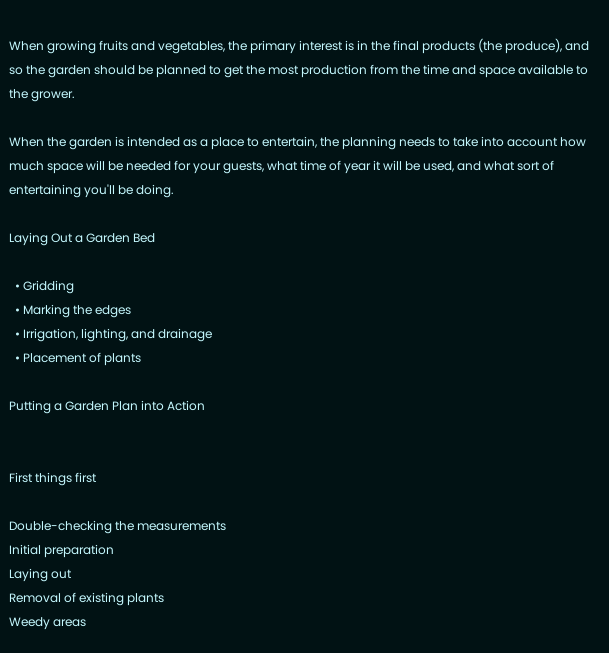When growing fruits and vegetables, the primary interest is in the final products (the produce), and so the garden should be planned to get the most production from the time and space available to the grower.

When the garden is intended as a place to entertain, the planning needs to take into account how much space will be needed for your guests, what time of year it will be used, and what sort of entertaining you'll be doing.

Laying Out a Garden Bed

  • Gridding
  • Marking the edges
  • Irrigation, lighting, and drainage
  • Placement of plants

Putting a Garden Plan into Action


First things first

Double-checking the measurements
Initial preparation
Laying out
Removal of existing plants
Weedy areas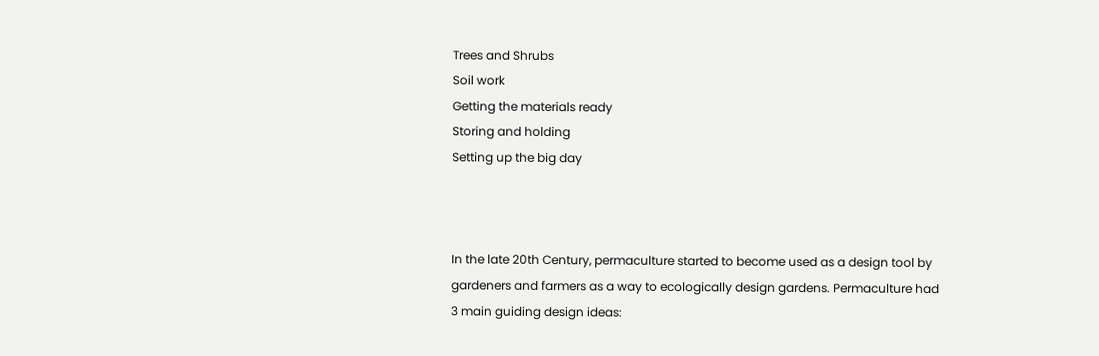Trees and Shrubs
Soil work
Getting the materials ready
Storing and holding
Setting up the big day



In the late 20th Century, permaculture started to become used as a design tool by gardeners and farmers as a way to ecologically design gardens. Permaculture had 3 main guiding design ideas: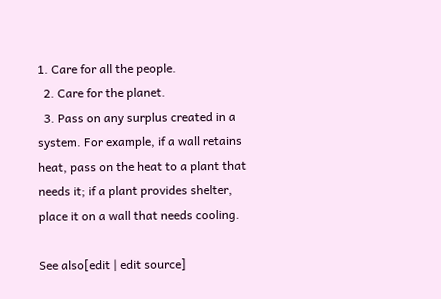1. Care for all the people.
  2. Care for the planet.
  3. Pass on any surplus created in a system. For example, if a wall retains heat, pass on the heat to a plant that needs it; if a plant provides shelter, place it on a wall that needs cooling.

See also[edit | edit source]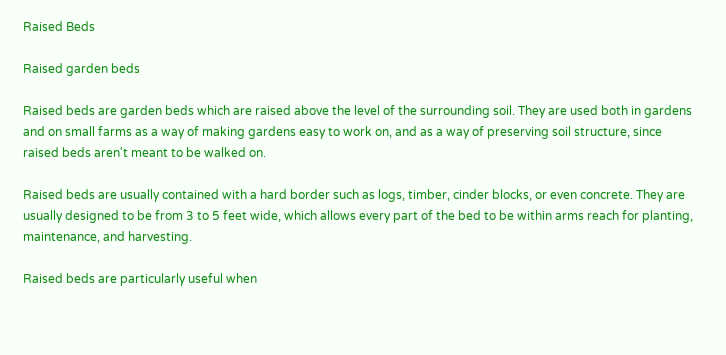Raised Beds

Raised garden beds

Raised beds are garden beds which are raised above the level of the surrounding soil. They are used both in gardens and on small farms as a way of making gardens easy to work on, and as a way of preserving soil structure, since raised beds aren't meant to be walked on.

Raised beds are usually contained with a hard border such as logs, timber, cinder blocks, or even concrete. They are usually designed to be from 3 to 5 feet wide, which allows every part of the bed to be within arms reach for planting, maintenance, and harvesting.

Raised beds are particularly useful when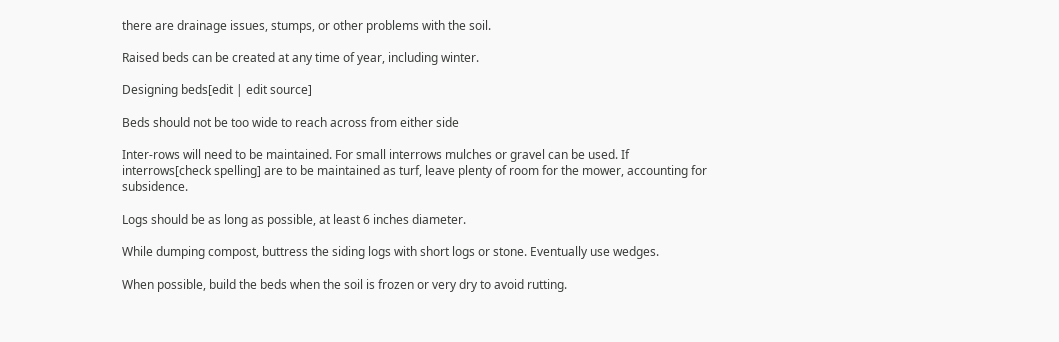there are drainage issues, stumps, or other problems with the soil.

Raised beds can be created at any time of year, including winter.

Designing beds[edit | edit source]

Beds should not be too wide to reach across from either side

Inter-rows will need to be maintained. For small interrows mulches or gravel can be used. If interrows[check spelling] are to be maintained as turf, leave plenty of room for the mower, accounting for subsidence.

Logs should be as long as possible, at least 6 inches diameter.

While dumping compost, buttress the siding logs with short logs or stone. Eventually use wedges.

When possible, build the beds when the soil is frozen or very dry to avoid rutting.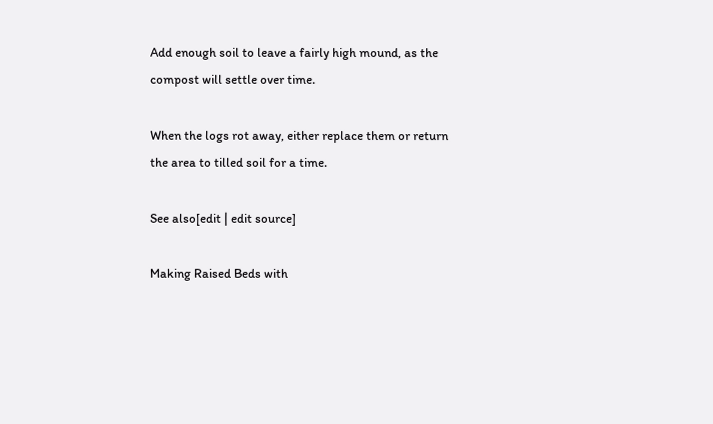Add enough soil to leave a fairly high mound, as the compost will settle over time.

When the logs rot away, either replace them or return the area to tilled soil for a time.

See also[edit | edit source]

Making Raised Beds with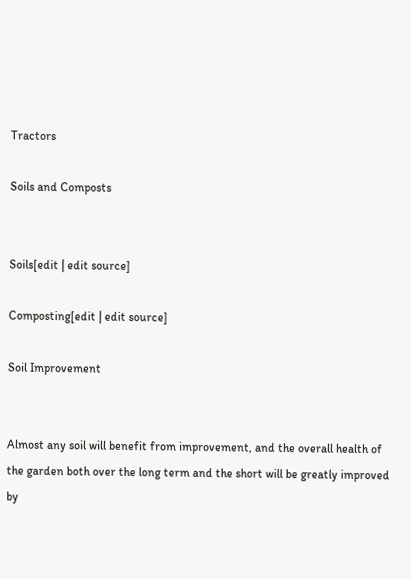Tractors

Soils and Composts


Soils[edit | edit source]

Composting[edit | edit source]

Soil Improvement


Almost any soil will benefit from improvement, and the overall health of the garden both over the long term and the short will be greatly improved by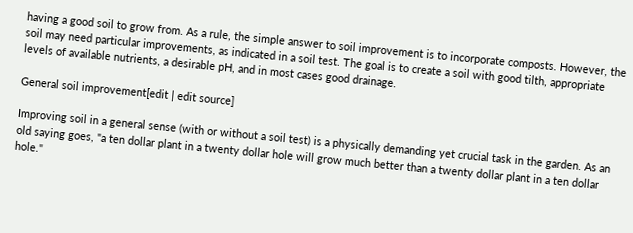having a good soil to grow from. As a rule, the simple answer to soil improvement is to incorporate composts. However, the soil may need particular improvements, as indicated in a soil test. The goal is to create a soil with good tilth, appropriate levels of available nutrients, a desirable pH, and in most cases good drainage.

General soil improvement[edit | edit source]

Improving soil in a general sense (with or without a soil test) is a physically demanding yet crucial task in the garden. As an old saying goes, "a ten dollar plant in a twenty dollar hole will grow much better than a twenty dollar plant in a ten dollar hole."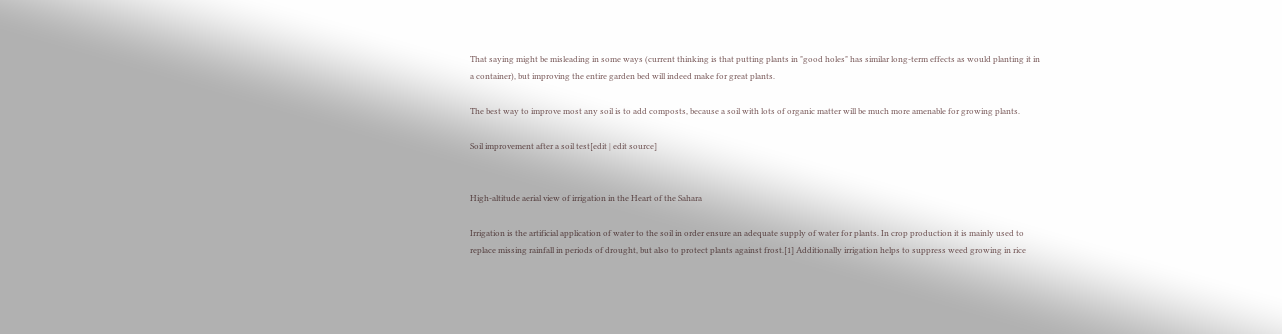That saying might be misleading in some ways (current thinking is that putting plants in "good holes" has similar long-term effects as would planting it in a container), but improving the entire garden bed will indeed make for great plants.

The best way to improve most any soil is to add composts, because a soil with lots of organic matter will be much more amenable for growing plants.

Soil improvement after a soil test[edit | edit source]


High-altitude aerial view of irrigation in the Heart of the Sahara

Irrigation is the artificial application of water to the soil in order ensure an adequate supply of water for plants. In crop production it is mainly used to replace missing rainfall in periods of drought, but also to protect plants against frost.[1] Additionally irrigation helps to suppress weed growing in rice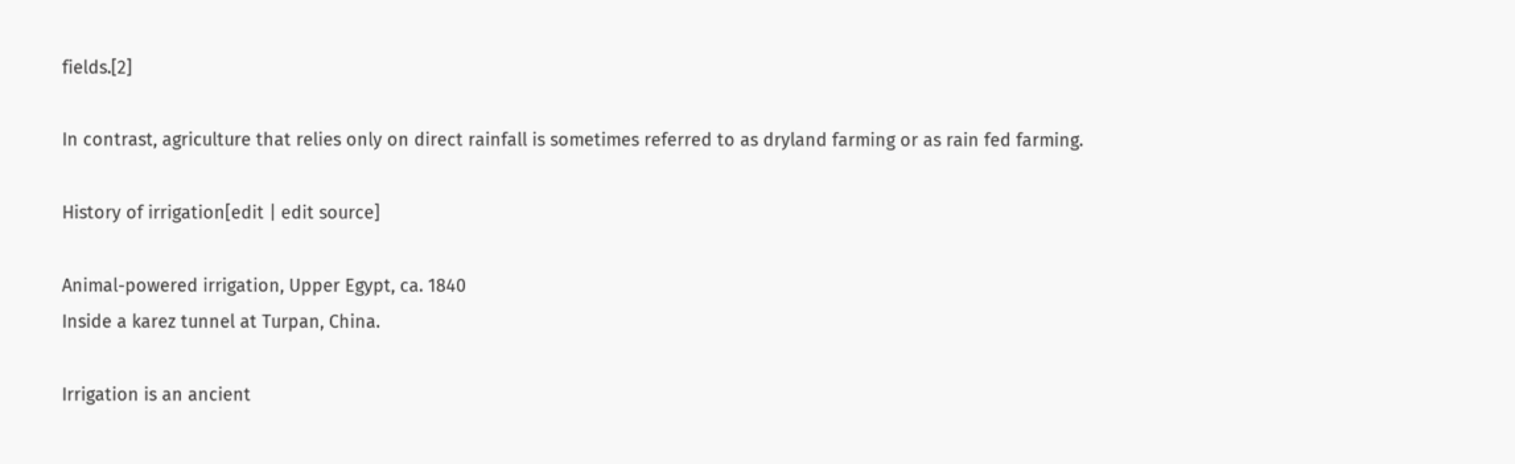fields.[2]

In contrast, agriculture that relies only on direct rainfall is sometimes referred to as dryland farming or as rain fed farming.

History of irrigation[edit | edit source]

Animal-powered irrigation, Upper Egypt, ca. 1840
Inside a karez tunnel at Turpan, China.

Irrigation is an ancient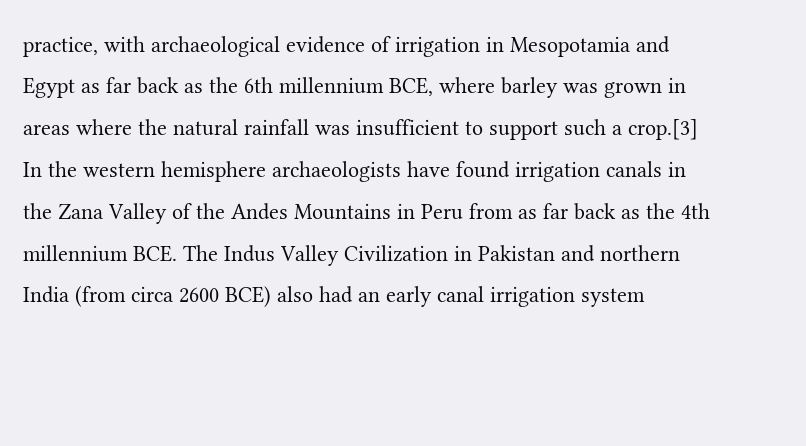practice, with archaeological evidence of irrigation in Mesopotamia and Egypt as far back as the 6th millennium BCE, where barley was grown in areas where the natural rainfall was insufficient to support such a crop.[3] In the western hemisphere archaeologists have found irrigation canals in the Zana Valley of the Andes Mountains in Peru from as far back as the 4th millennium BCE. The Indus Valley Civilization in Pakistan and northern India (from circa 2600 BCE) also had an early canal irrigation system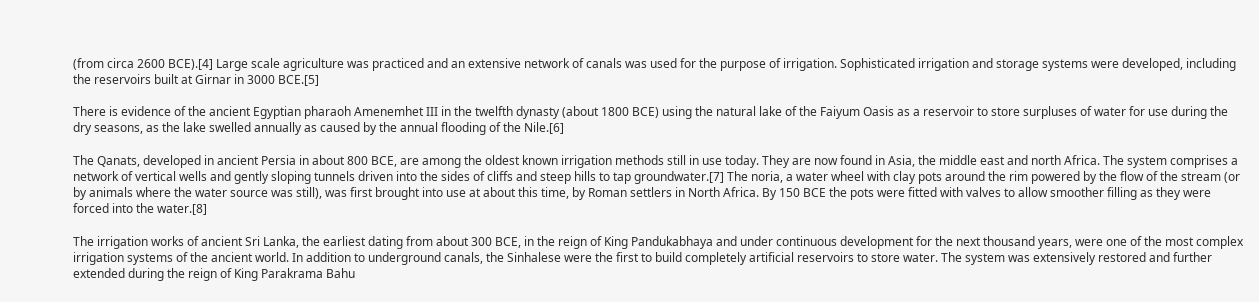(from circa 2600 BCE).[4] Large scale agriculture was practiced and an extensive network of canals was used for the purpose of irrigation. Sophisticated irrigation and storage systems were developed, including the reservoirs built at Girnar in 3000 BCE.[5]

There is evidence of the ancient Egyptian pharaoh Amenemhet III in the twelfth dynasty (about 1800 BCE) using the natural lake of the Faiyum Oasis as a reservoir to store surpluses of water for use during the dry seasons, as the lake swelled annually as caused by the annual flooding of the Nile.[6]

The Qanats, developed in ancient Persia in about 800 BCE, are among the oldest known irrigation methods still in use today. They are now found in Asia, the middle east and north Africa. The system comprises a network of vertical wells and gently sloping tunnels driven into the sides of cliffs and steep hills to tap groundwater.[7] The noria, a water wheel with clay pots around the rim powered by the flow of the stream (or by animals where the water source was still), was first brought into use at about this time, by Roman settlers in North Africa. By 150 BCE the pots were fitted with valves to allow smoother filling as they were forced into the water.[8]

The irrigation works of ancient Sri Lanka, the earliest dating from about 300 BCE, in the reign of King Pandukabhaya and under continuous development for the next thousand years, were one of the most complex irrigation systems of the ancient world. In addition to underground canals, the Sinhalese were the first to build completely artificial reservoirs to store water. The system was extensively restored and further extended during the reign of King Parakrama Bahu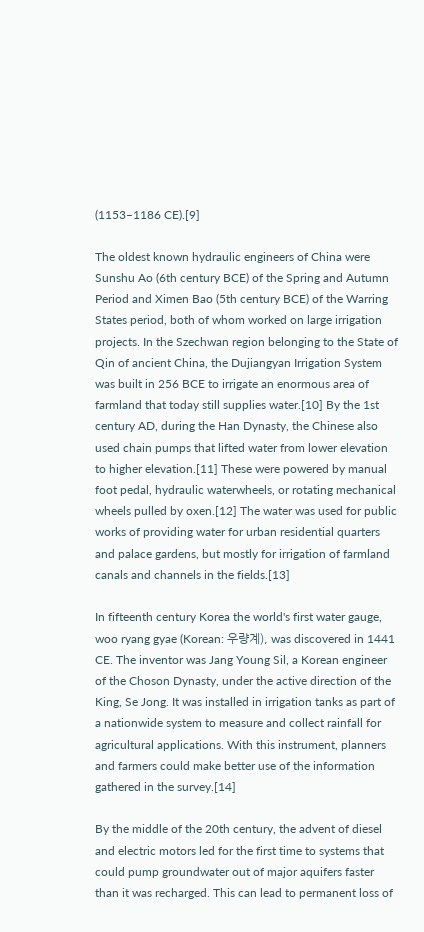(1153–1186 CE).[9]

The oldest known hydraulic engineers of China were Sunshu Ao (6th century BCE) of the Spring and Autumn Period and Ximen Bao (5th century BCE) of the Warring States period, both of whom worked on large irrigation projects. In the Szechwan region belonging to the State of Qin of ancient China, the Dujiangyan Irrigation System was built in 256 BCE to irrigate an enormous area of farmland that today still supplies water.[10] By the 1st century AD, during the Han Dynasty, the Chinese also used chain pumps that lifted water from lower elevation to higher elevation.[11] These were powered by manual foot pedal, hydraulic waterwheels, or rotating mechanical wheels pulled by oxen.[12] The water was used for public works of providing water for urban residential quarters and palace gardens, but mostly for irrigation of farmland canals and channels in the fields.[13]

In fifteenth century Korea the world's first water gauge, woo ryang gyae (Korean: 우량계), was discovered in 1441 CE. The inventor was Jang Young Sil, a Korean engineer of the Choson Dynasty, under the active direction of the King, Se Jong. It was installed in irrigation tanks as part of a nationwide system to measure and collect rainfall for agricultural applications. With this instrument, planners and farmers could make better use of the information gathered in the survey.[14]

By the middle of the 20th century, the advent of diesel and electric motors led for the first time to systems that could pump groundwater out of major aquifers faster than it was recharged. This can lead to permanent loss of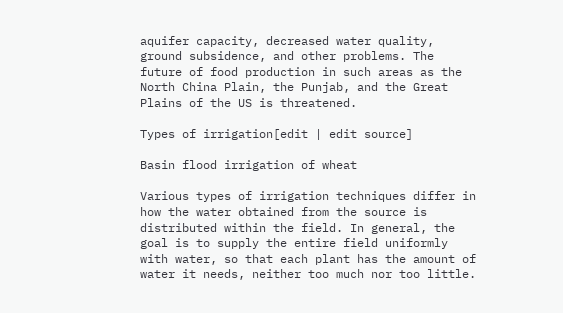aquifer capacity, decreased water quality, ground subsidence, and other problems. The future of food production in such areas as the North China Plain, the Punjab, and the Great Plains of the US is threatened.

Types of irrigation[edit | edit source]

Basin flood irrigation of wheat

Various types of irrigation techniques differ in how the water obtained from the source is distributed within the field. In general, the goal is to supply the entire field uniformly with water, so that each plant has the amount of water it needs, neither too much nor too little.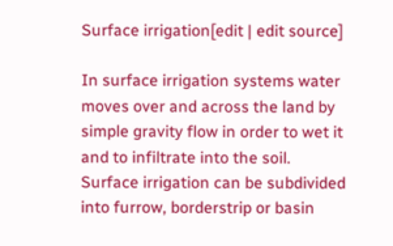Surface irrigation[edit | edit source]

In surface irrigation systems water moves over and across the land by simple gravity flow in order to wet it and to infiltrate into the soil. Surface irrigation can be subdivided into furrow, borderstrip or basin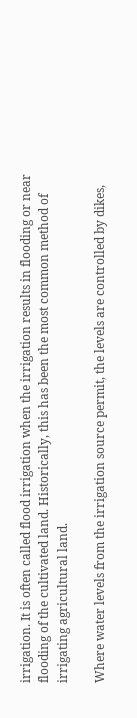irrigation. It is often called flood irrigation when the irrigation results in flooding or near flooding of the cultivated land. Historically, this has been the most common method of irrigating agricultural land.

Where water levels from the irrigation source permit, the levels are controlled by dikes,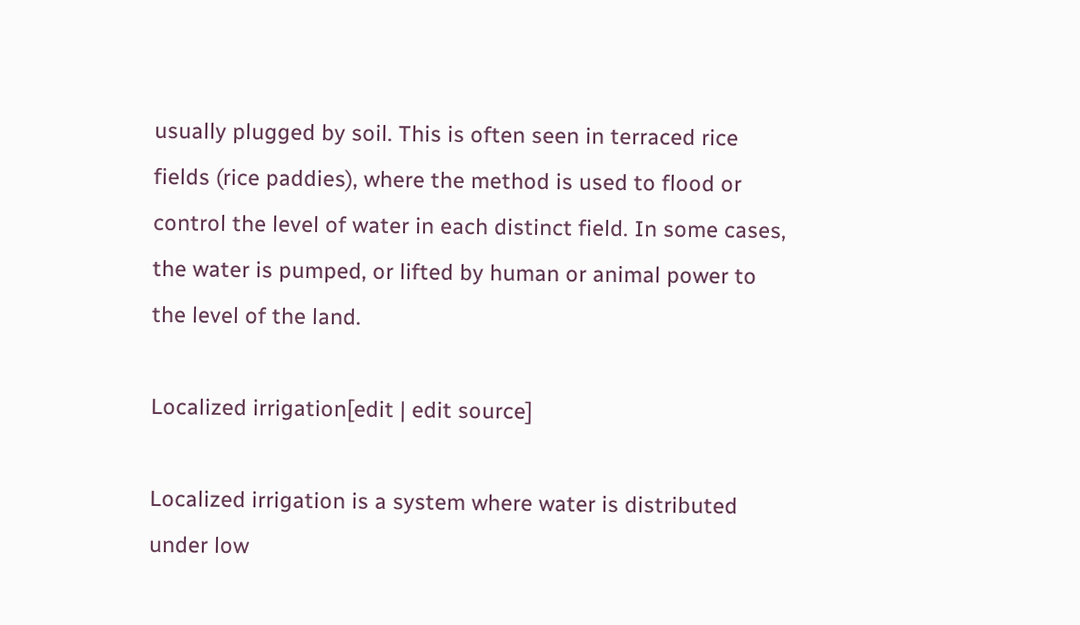usually plugged by soil. This is often seen in terraced rice fields (rice paddies), where the method is used to flood or control the level of water in each distinct field. In some cases, the water is pumped, or lifted by human or animal power to the level of the land.

Localized irrigation[edit | edit source]

Localized irrigation is a system where water is distributed under low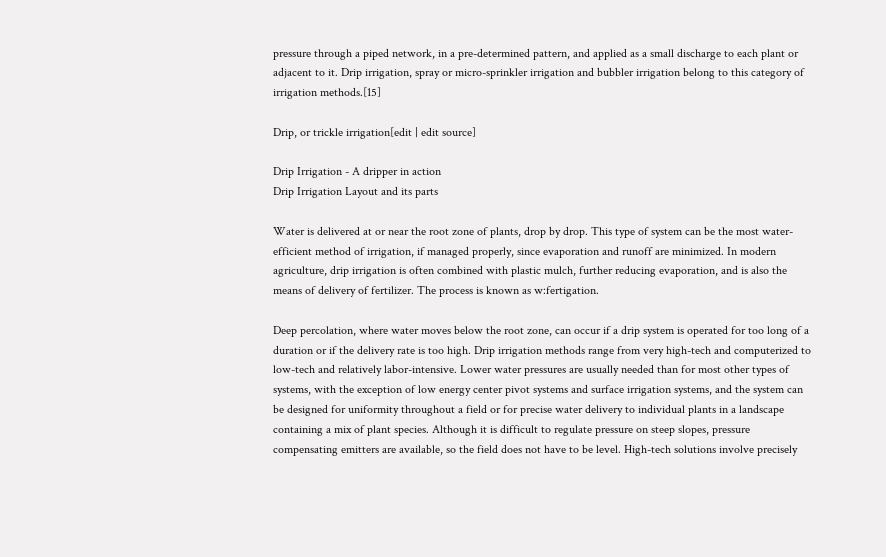pressure through a piped network, in a pre-determined pattern, and applied as a small discharge to each plant or adjacent to it. Drip irrigation, spray or micro-sprinkler irrigation and bubbler irrigation belong to this category of irrigation methods.[15]

Drip, or trickle irrigation[edit | edit source]

Drip Irrigation - A dripper in action
Drip Irrigation Layout and its parts

Water is delivered at or near the root zone of plants, drop by drop. This type of system can be the most water-efficient method of irrigation, if managed properly, since evaporation and runoff are minimized. In modern agriculture, drip irrigation is often combined with plastic mulch, further reducing evaporation, and is also the means of delivery of fertilizer. The process is known as w:fertigation.

Deep percolation, where water moves below the root zone, can occur if a drip system is operated for too long of a duration or if the delivery rate is too high. Drip irrigation methods range from very high-tech and computerized to low-tech and relatively labor-intensive. Lower water pressures are usually needed than for most other types of systems, with the exception of low energy center pivot systems and surface irrigation systems, and the system can be designed for uniformity throughout a field or for precise water delivery to individual plants in a landscape containing a mix of plant species. Although it is difficult to regulate pressure on steep slopes, pressure compensating emitters are available, so the field does not have to be level. High-tech solutions involve precisely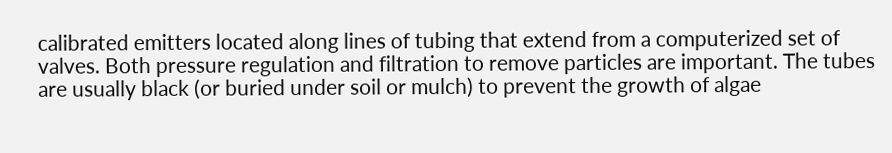calibrated emitters located along lines of tubing that extend from a computerized set of valves. Both pressure regulation and filtration to remove particles are important. The tubes are usually black (or buried under soil or mulch) to prevent the growth of algae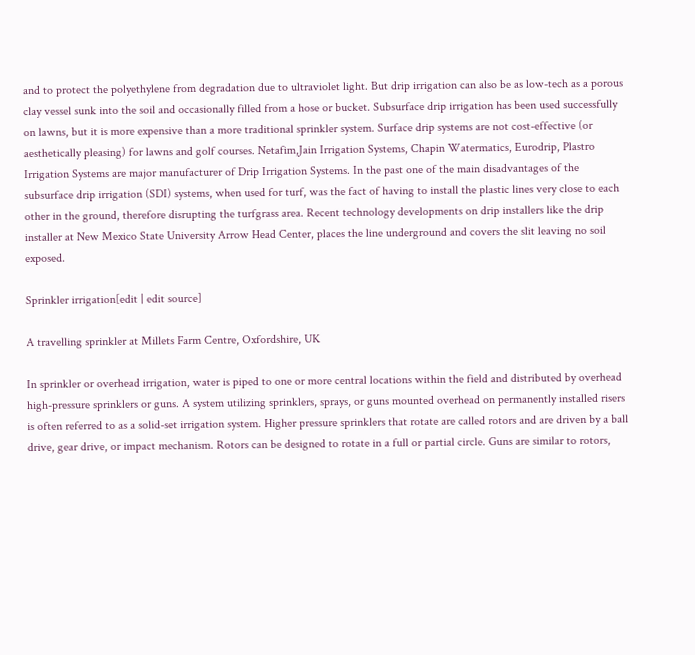and to protect the polyethylene from degradation due to ultraviolet light. But drip irrigation can also be as low-tech as a porous clay vessel sunk into the soil and occasionally filled from a hose or bucket. Subsurface drip irrigation has been used successfully on lawns, but it is more expensive than a more traditional sprinkler system. Surface drip systems are not cost-effective (or aesthetically pleasing) for lawns and golf courses. Netafim,Jain Irrigation Systems, Chapin Watermatics, Eurodrip, Plastro Irrigation Systems are major manufacturer of Drip Irrigation Systems. In the past one of the main disadvantages of the subsurface drip irrigation (SDI) systems, when used for turf, was the fact of having to install the plastic lines very close to each other in the ground, therefore disrupting the turfgrass area. Recent technology developments on drip installers like the drip installer at New Mexico State University Arrow Head Center, places the line underground and covers the slit leaving no soil exposed.

Sprinkler irrigation[edit | edit source]

A travelling sprinkler at Millets Farm Centre, Oxfordshire, UK

In sprinkler or overhead irrigation, water is piped to one or more central locations within the field and distributed by overhead high-pressure sprinklers or guns. A system utilizing sprinklers, sprays, or guns mounted overhead on permanently installed risers is often referred to as a solid-set irrigation system. Higher pressure sprinklers that rotate are called rotors and are driven by a ball drive, gear drive, or impact mechanism. Rotors can be designed to rotate in a full or partial circle. Guns are similar to rotors,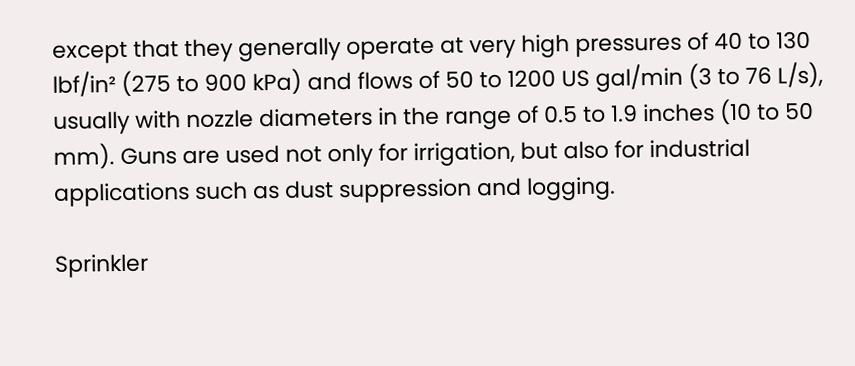except that they generally operate at very high pressures of 40 to 130 lbf/in² (275 to 900 kPa) and flows of 50 to 1200 US gal/min (3 to 76 L/s), usually with nozzle diameters in the range of 0.5 to 1.9 inches (10 to 50 mm). Guns are used not only for irrigation, but also for industrial applications such as dust suppression and logging.

Sprinkler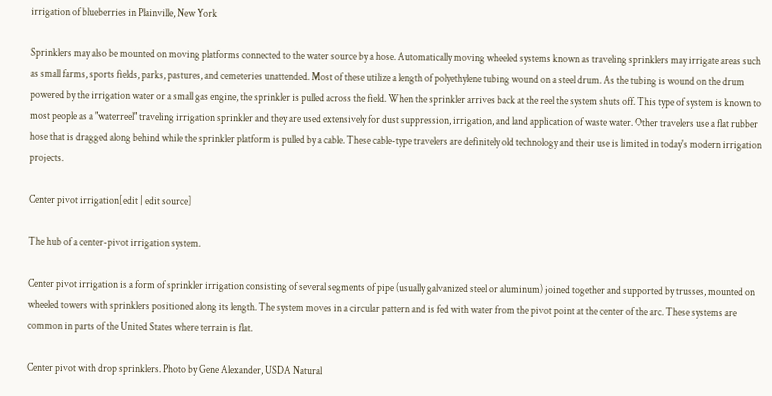irrigation of blueberries in Plainville, New York

Sprinklers may also be mounted on moving platforms connected to the water source by a hose. Automatically moving wheeled systems known as traveling sprinklers may irrigate areas such as small farms, sports fields, parks, pastures, and cemeteries unattended. Most of these utilize a length of polyethylene tubing wound on a steel drum. As the tubing is wound on the drum powered by the irrigation water or a small gas engine, the sprinkler is pulled across the field. When the sprinkler arrives back at the reel the system shuts off. This type of system is known to most people as a "waterreel" traveling irrigation sprinkler and they are used extensively for dust suppression, irrigation, and land application of waste water. Other travelers use a flat rubber hose that is dragged along behind while the sprinkler platform is pulled by a cable. These cable-type travelers are definitely old technology and their use is limited in today's modern irrigation projects.

Center pivot irrigation[edit | edit source]

The hub of a center-pivot irrigation system.

Center pivot irrigation is a form of sprinkler irrigation consisting of several segments of pipe (usually galvanized steel or aluminum) joined together and supported by trusses, mounted on wheeled towers with sprinklers positioned along its length. The system moves in a circular pattern and is fed with water from the pivot point at the center of the arc. These systems are common in parts of the United States where terrain is flat.

Center pivot with drop sprinklers. Photo by Gene Alexander, USDA Natural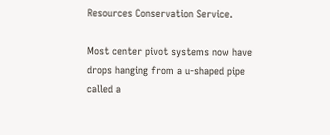Resources Conservation Service.

Most center pivot systems now have drops hanging from a u-shaped pipe called a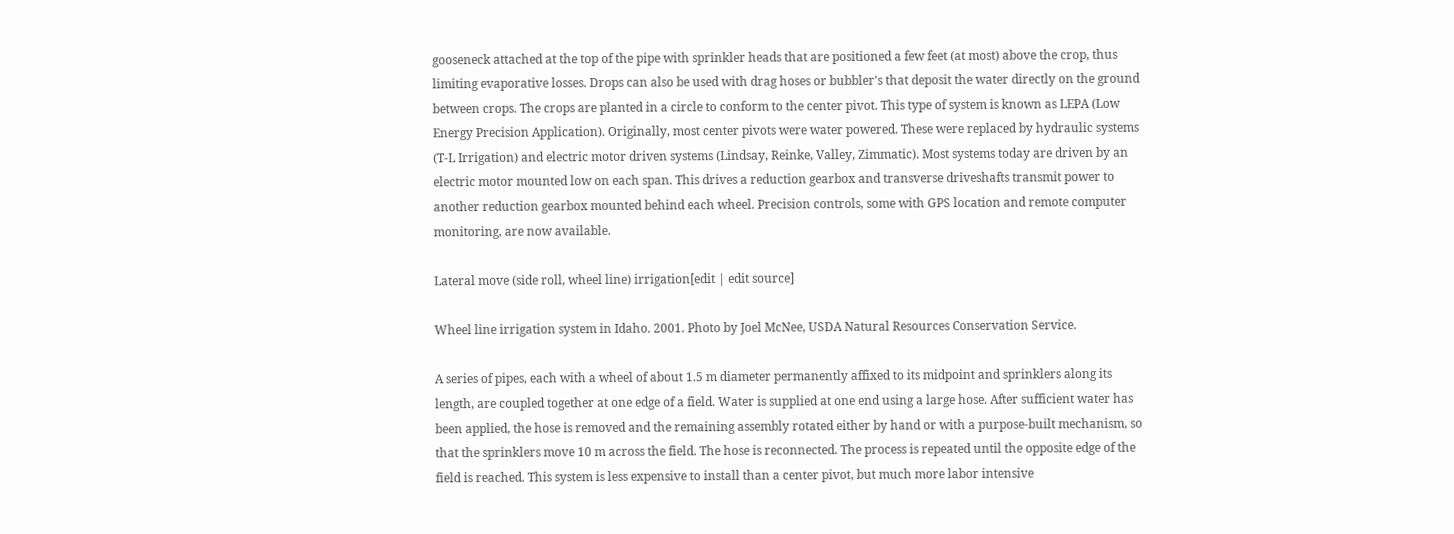gooseneck attached at the top of the pipe with sprinkler heads that are positioned a few feet (at most) above the crop, thus limiting evaporative losses. Drops can also be used with drag hoses or bubbler's that deposit the water directly on the ground between crops. The crops are planted in a circle to conform to the center pivot. This type of system is known as LEPA (Low Energy Precision Application). Originally, most center pivots were water powered. These were replaced by hydraulic systems (T-L Irrigation) and electric motor driven systems (Lindsay, Reinke, Valley, Zimmatic). Most systems today are driven by an electric motor mounted low on each span. This drives a reduction gearbox and transverse driveshafts transmit power to another reduction gearbox mounted behind each wheel. Precision controls, some with GPS location and remote computer monitoring, are now available.

Lateral move (side roll, wheel line) irrigation[edit | edit source]

Wheel line irrigation system in Idaho. 2001. Photo by Joel McNee, USDA Natural Resources Conservation Service.

A series of pipes, each with a wheel of about 1.5 m diameter permanently affixed to its midpoint and sprinklers along its length, are coupled together at one edge of a field. Water is supplied at one end using a large hose. After sufficient water has been applied, the hose is removed and the remaining assembly rotated either by hand or with a purpose-built mechanism, so that the sprinklers move 10 m across the field. The hose is reconnected. The process is repeated until the opposite edge of the field is reached. This system is less expensive to install than a center pivot, but much more labor intensive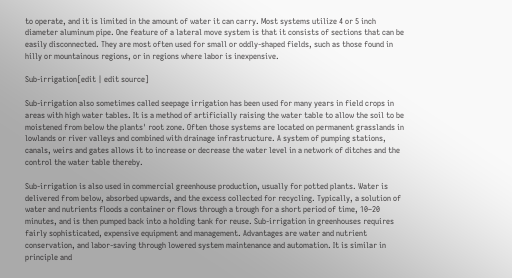to operate, and it is limited in the amount of water it can carry. Most systems utilize 4 or 5 inch diameter aluminum pipe. One feature of a lateral move system is that it consists of sections that can be easily disconnected. They are most often used for small or oddly-shaped fields, such as those found in hilly or mountainous regions, or in regions where labor is inexpensive.

Sub-irrigation[edit | edit source]

Sub-irrigation also sometimes called seepage irrigation has been used for many years in field crops in areas with high water tables. It is a method of artificially raising the water table to allow the soil to be moistened from below the plants' root zone. Often those systems are located on permanent grasslands in lowlands or river valleys and combined with drainage infrastructure. A system of pumping stations, canals, weirs and gates allows it to increase or decrease the water level in a network of ditches and the control the water table thereby.

Sub-irrigation is also used in commercial greenhouse production, usually for potted plants. Water is delivered from below, absorbed upwards, and the excess collected for recycling. Typically, a solution of water and nutrients floods a container or flows through a trough for a short period of time, 10–20 minutes, and is then pumped back into a holding tank for reuse. Sub-irrigation in greenhouses requires fairly sophisticated, expensive equipment and management. Advantages are water and nutrient conservation, and labor-saving through lowered system maintenance and automation. It is similar in principle and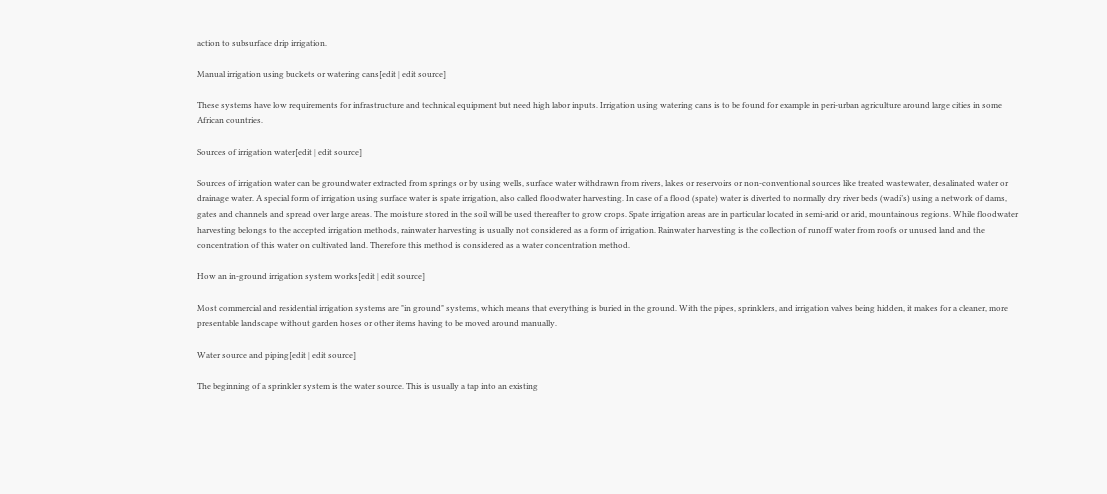action to subsurface drip irrigation.

Manual irrigation using buckets or watering cans[edit | edit source]

These systems have low requirements for infrastructure and technical equipment but need high labor inputs. Irrigation using watering cans is to be found for example in peri-urban agriculture around large cities in some African countries.

Sources of irrigation water[edit | edit source]

Sources of irrigation water can be groundwater extracted from springs or by using wells, surface water withdrawn from rivers, lakes or reservoirs or non-conventional sources like treated wastewater, desalinated water or drainage water. A special form of irrigation using surface water is spate irrigation, also called floodwater harvesting. In case of a flood (spate) water is diverted to normally dry river beds (wadi’s) using a network of dams, gates and channels and spread over large areas. The moisture stored in the soil will be used thereafter to grow crops. Spate irrigation areas are in particular located in semi-arid or arid, mountainous regions. While floodwater harvesting belongs to the accepted irrigation methods, rainwater harvesting is usually not considered as a form of irrigation. Rainwater harvesting is the collection of runoff water from roofs or unused land and the concentration of this water on cultivated land. Therefore this method is considered as a water concentration method.

How an in-ground irrigation system works[edit | edit source]

Most commercial and residential irrigation systems are "in ground" systems, which means that everything is buried in the ground. With the pipes, sprinklers, and irrigation valves being hidden, it makes for a cleaner, more presentable landscape without garden hoses or other items having to be moved around manually.

Water source and piping[edit | edit source]

The beginning of a sprinkler system is the water source. This is usually a tap into an existing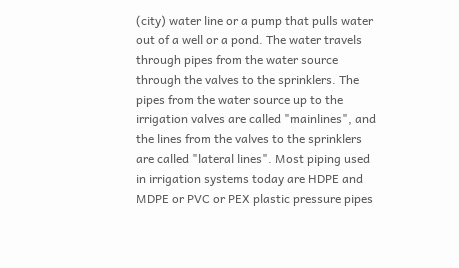(city) water line or a pump that pulls water out of a well or a pond. The water travels through pipes from the water source through the valves to the sprinklers. The pipes from the water source up to the irrigation valves are called "mainlines", and the lines from the valves to the sprinklers are called "lateral lines". Most piping used in irrigation systems today are HDPE and MDPE or PVC or PEX plastic pressure pipes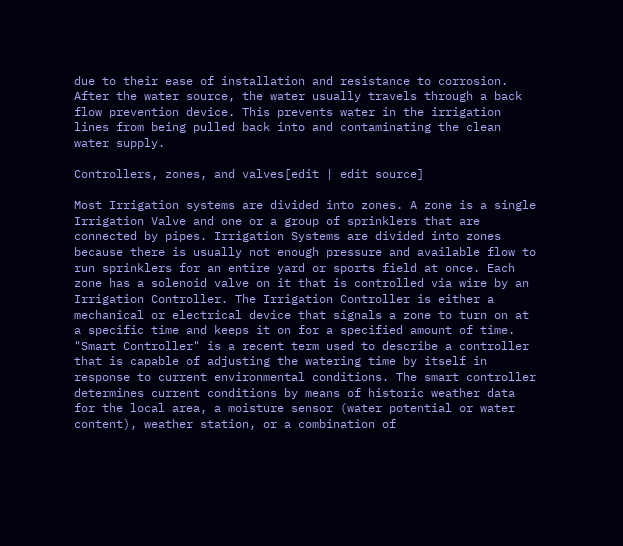due to their ease of installation and resistance to corrosion. After the water source, the water usually travels through a back flow prevention device. This prevents water in the irrigation lines from being pulled back into and contaminating the clean water supply.

Controllers, zones, and valves[edit | edit source]

Most Irrigation systems are divided into zones. A zone is a single Irrigation Valve and one or a group of sprinklers that are connected by pipes. Irrigation Systems are divided into zones because there is usually not enough pressure and available flow to run sprinklers for an entire yard or sports field at once. Each zone has a solenoid valve on it that is controlled via wire by an Irrigation Controller. The Irrigation Controller is either a mechanical or electrical device that signals a zone to turn on at a specific time and keeps it on for a specified amount of time. "Smart Controller" is a recent term used to describe a controller that is capable of adjusting the watering time by itself in response to current environmental conditions. The smart controller determines current conditions by means of historic weather data for the local area, a moisture sensor (water potential or water content), weather station, or a combination of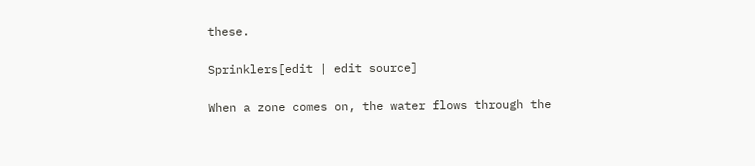these.

Sprinklers[edit | edit source]

When a zone comes on, the water flows through the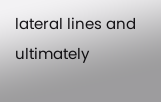lateral lines and ultimately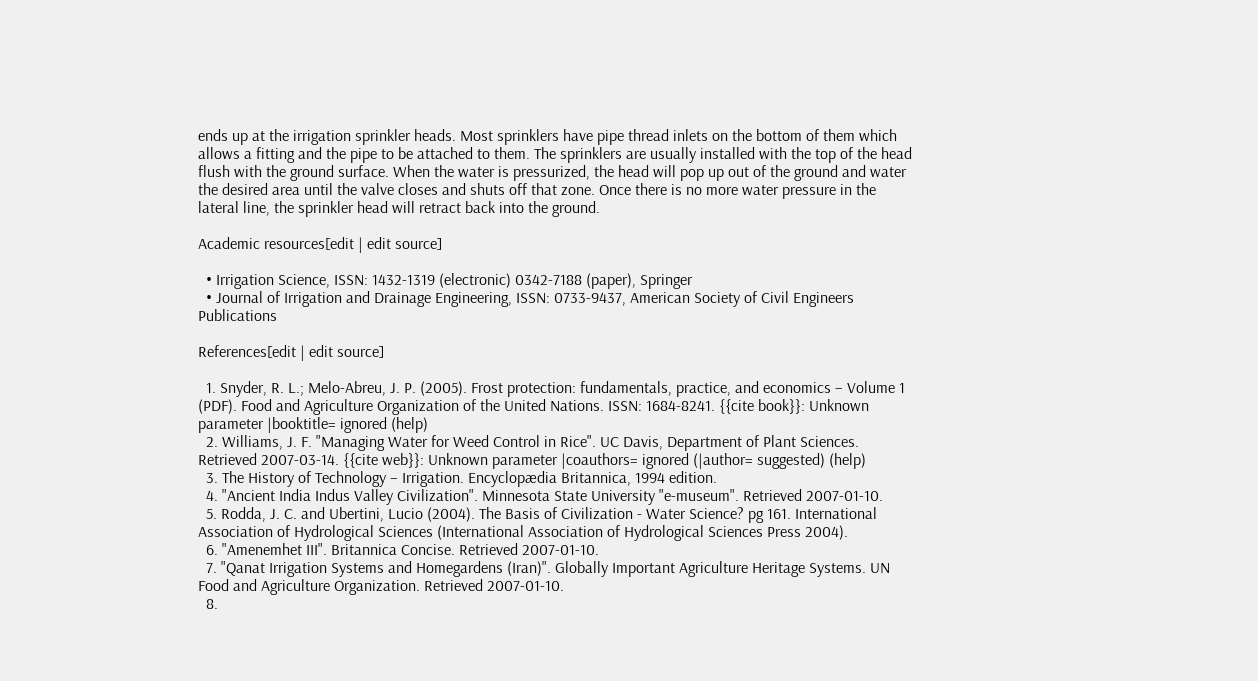ends up at the irrigation sprinkler heads. Most sprinklers have pipe thread inlets on the bottom of them which allows a fitting and the pipe to be attached to them. The sprinklers are usually installed with the top of the head flush with the ground surface. When the water is pressurized, the head will pop up out of the ground and water the desired area until the valve closes and shuts off that zone. Once there is no more water pressure in the lateral line, the sprinkler head will retract back into the ground.

Academic resources[edit | edit source]

  • Irrigation Science, ISSN: 1432-1319 (electronic) 0342-7188 (paper), Springer
  • Journal of Irrigation and Drainage Engineering, ISSN: 0733-9437, American Society of Civil Engineers Publications

References[edit | edit source]

  1. Snyder, R. L.; Melo-Abreu, J. P. (2005). Frost protection: fundamentals, practice, and economics – Volume 1 (PDF). Food and Agriculture Organization of the United Nations. ISSN: 1684-8241. {{cite book}}: Unknown parameter |booktitle= ignored (help)
  2. Williams, J. F. "Managing Water for Weed Control in Rice". UC Davis, Department of Plant Sciences. Retrieved 2007-03-14. {{cite web}}: Unknown parameter |coauthors= ignored (|author= suggested) (help)
  3. The History of Technology – Irrigation. Encyclopædia Britannica, 1994 edition.
  4. "Ancient India Indus Valley Civilization". Minnesota State University "e-museum". Retrieved 2007-01-10.
  5. Rodda, J. C. and Ubertini, Lucio (2004). The Basis of Civilization - Water Science? pg 161. International Association of Hydrological Sciences (International Association of Hydrological Sciences Press 2004).
  6. "Amenemhet III". Britannica Concise. Retrieved 2007-01-10.
  7. "Qanat Irrigation Systems and Homegardens (Iran)". Globally Important Agriculture Heritage Systems. UN Food and Agriculture Organization. Retrieved 2007-01-10.
  8.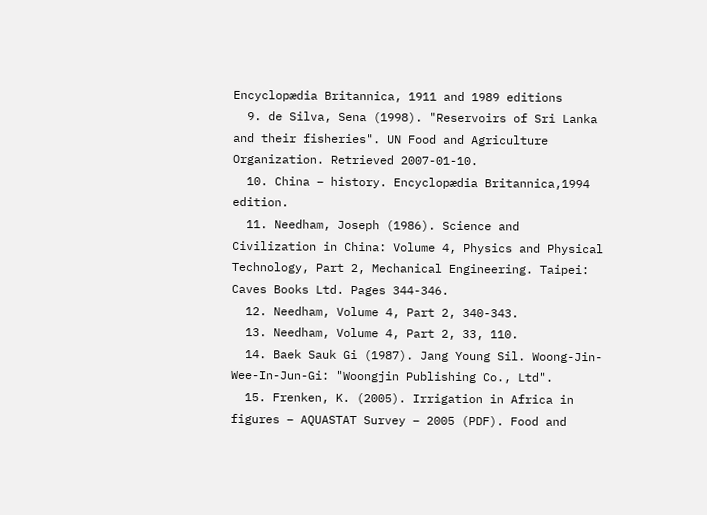Encyclopædia Britannica, 1911 and 1989 editions
  9. de Silva, Sena (1998). "Reservoirs of Sri Lanka and their fisheries". UN Food and Agriculture Organization. Retrieved 2007-01-10.
  10. China – history. Encyclopædia Britannica,1994 edition.
  11. Needham, Joseph (1986). Science and Civilization in China: Volume 4, Physics and Physical Technology, Part 2, Mechanical Engineering. Taipei: Caves Books Ltd. Pages 344-346.
  12. Needham, Volume 4, Part 2, 340-343.
  13. Needham, Volume 4, Part 2, 33, 110.
  14. Baek Sauk Gi (1987). Jang Young Sil. Woong-Jin-Wee-In-Jun-Gi: "Woongjin Publishing Co., Ltd".
  15. Frenken, K. (2005). Irrigation in Africa in figures – AQUASTAT Survey – 2005 (PDF). Food and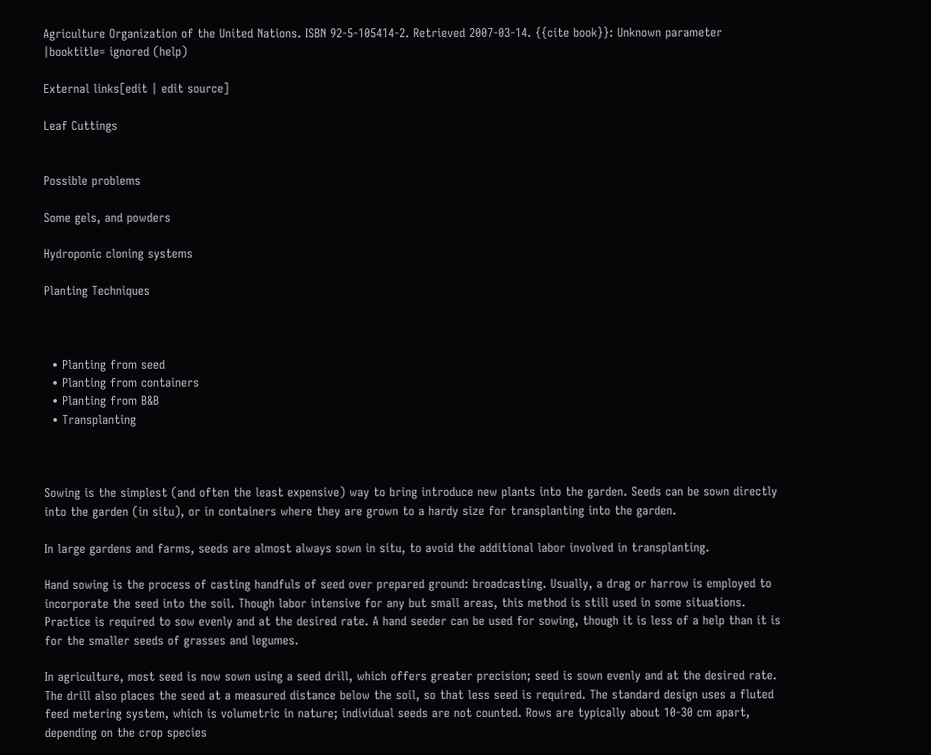Agriculture Organization of the United Nations. ISBN 92-5-105414-2. Retrieved 2007-03-14. {{cite book}}: Unknown parameter |booktitle= ignored (help)

External links[edit | edit source]

Leaf Cuttings


Possible problems

Some gels, and powders

Hydroponic cloning systems

Planting Techniques



  • Planting from seed
  • Planting from containers
  • Planting from B&B
  • Transplanting



Sowing is the simplest (and often the least expensive) way to bring introduce new plants into the garden. Seeds can be sown directly into the garden (in situ), or in containers where they are grown to a hardy size for transplanting into the garden.

In large gardens and farms, seeds are almost always sown in situ, to avoid the additional labor involved in transplanting.

Hand sowing is the process of casting handfuls of seed over prepared ground: broadcasting. Usually, a drag or harrow is employed to incorporate the seed into the soil. Though labor intensive for any but small areas, this method is still used in some situations. Practice is required to sow evenly and at the desired rate. A hand seeder can be used for sowing, though it is less of a help than it is for the smaller seeds of grasses and legumes.

In agriculture, most seed is now sown using a seed drill, which offers greater precision; seed is sown evenly and at the desired rate. The drill also places the seed at a measured distance below the soil, so that less seed is required. The standard design uses a fluted feed metering system, which is volumetric in nature; individual seeds are not counted. Rows are typically about 10-30 cm apart, depending on the crop species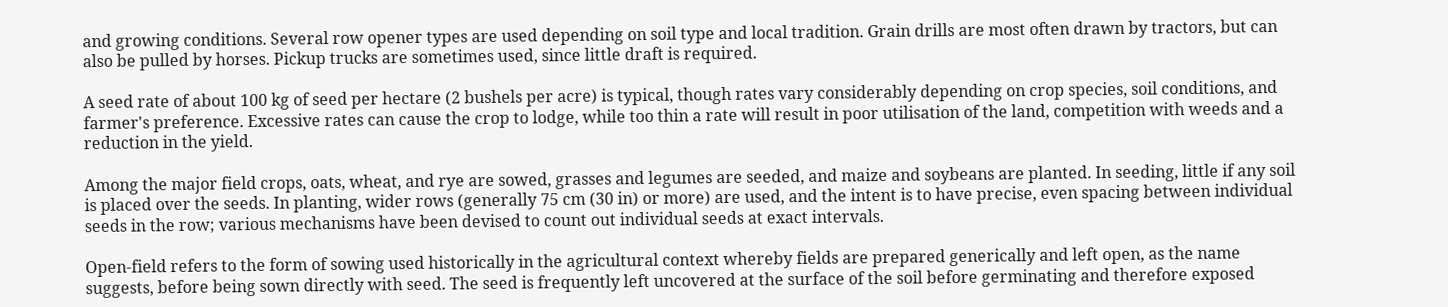and growing conditions. Several row opener types are used depending on soil type and local tradition. Grain drills are most often drawn by tractors, but can also be pulled by horses. Pickup trucks are sometimes used, since little draft is required.

A seed rate of about 100 kg of seed per hectare (2 bushels per acre) is typical, though rates vary considerably depending on crop species, soil conditions, and farmer's preference. Excessive rates can cause the crop to lodge, while too thin a rate will result in poor utilisation of the land, competition with weeds and a reduction in the yield.

Among the major field crops, oats, wheat, and rye are sowed, grasses and legumes are seeded, and maize and soybeans are planted. In seeding, little if any soil is placed over the seeds. In planting, wider rows (generally 75 cm (30 in) or more) are used, and the intent is to have precise, even spacing between individual seeds in the row; various mechanisms have been devised to count out individual seeds at exact intervals.

Open-field refers to the form of sowing used historically in the agricultural context whereby fields are prepared generically and left open, as the name suggests, before being sown directly with seed. The seed is frequently left uncovered at the surface of the soil before germinating and therefore exposed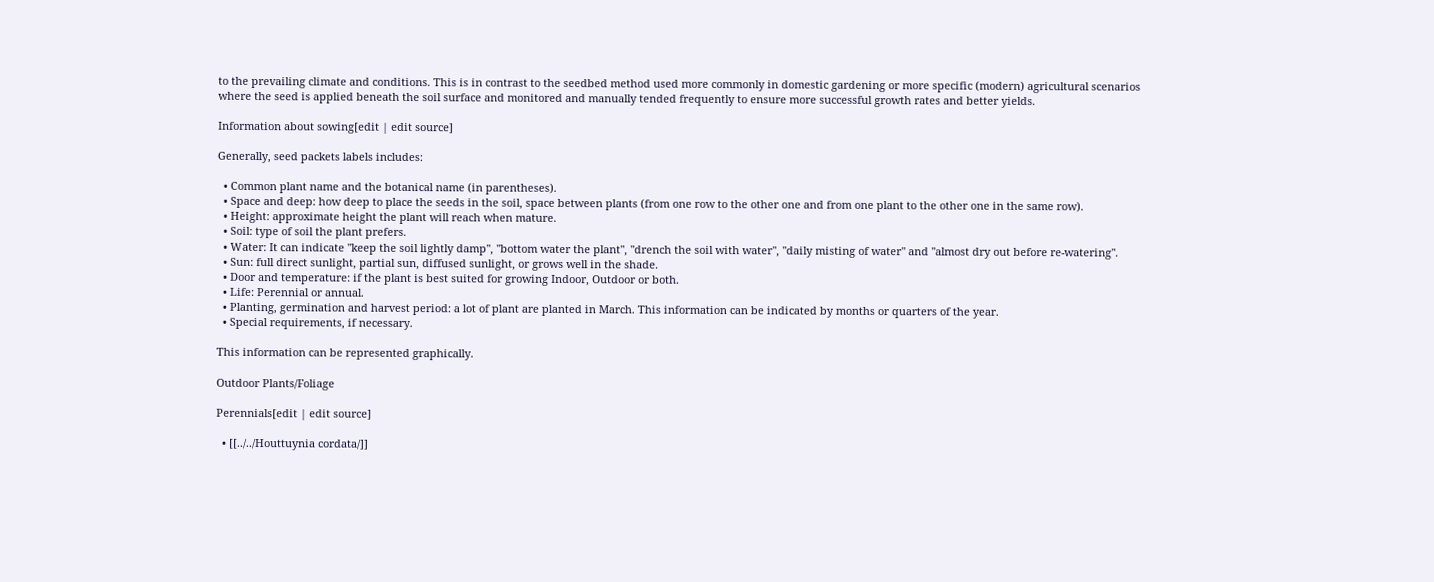to the prevailing climate and conditions. This is in contrast to the seedbed method used more commonly in domestic gardening or more specific (modern) agricultural scenarios where the seed is applied beneath the soil surface and monitored and manually tended frequently to ensure more successful growth rates and better yields.

Information about sowing[edit | edit source]

Generally, seed packets labels includes:

  • Common plant name and the botanical name (in parentheses).
  • Space and deep: how deep to place the seeds in the soil, space between plants (from one row to the other one and from one plant to the other one in the same row).
  • Height: approximate height the plant will reach when mature.
  • Soil: type of soil the plant prefers.
  • Water: It can indicate "keep the soil lightly damp", "bottom water the plant", "drench the soil with water", "daily misting of water" and "almost dry out before re-watering".
  • Sun: full direct sunlight, partial sun, diffused sunlight, or grows well in the shade.
  • Door and temperature: if the plant is best suited for growing Indoor, Outdoor or both.
  • Life: Perennial or annual.
  • Planting, germination and harvest period: a lot of plant are planted in March. This information can be indicated by months or quarters of the year.
  • Special requirements, if necessary.

This information can be represented graphically.

Outdoor Plants/Foliage

Perennials[edit | edit source]

  • [[../../Houttuynia cordata/]]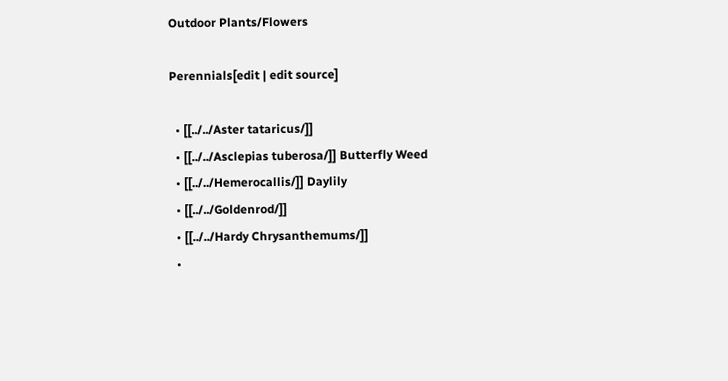Outdoor Plants/Flowers

Perennials[edit | edit source]

  • [[../../Aster tataricus/]]
  • [[../../Asclepias tuberosa/]] Butterfly Weed
  • [[../../Hemerocallis/]] Daylily
  • [[../../Goldenrod/]]
  • [[../../Hardy Chrysanthemums/]]
  •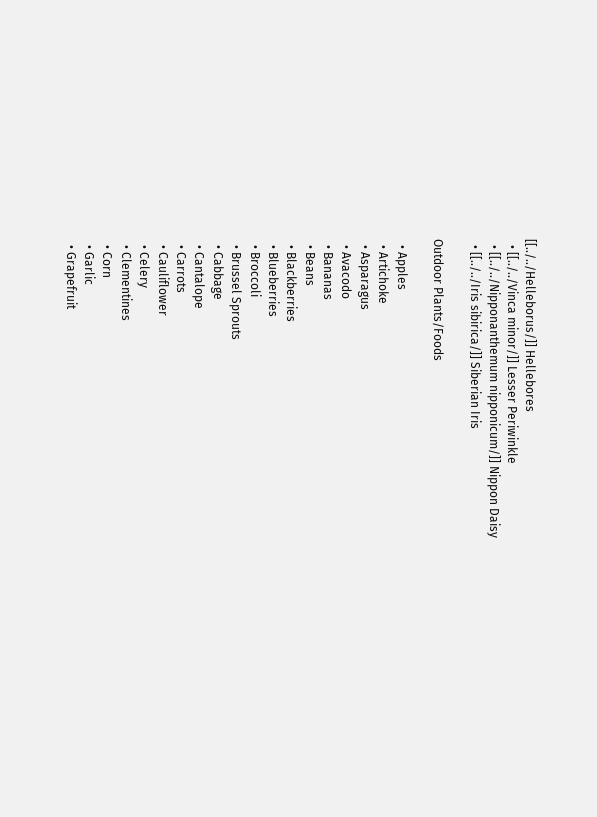[[../../Helleborus/]] Hellebores
  • [[../../Vinca minor/]] Lesser Periwinkle
  • [[../../Nipponanthemum nipponicum/]] Nippon Daisy
  • [[../../Iris sibirica/]] Siberian Iris

Outdoor Plants/Foods

  • Apples
  • Artichoke
  • Asparagus
  • Avacodo
  • Bananas
  • Beans
  • Blackberries
  • Blueberries
  • Broccoli
  • Brussel Sprouts
  • Cabbage
  • Cantalope
  • Carrots
  • Cauliflower
  • Celery
  • Clementines
  • Corn
  • Garlic
  • Grapefruit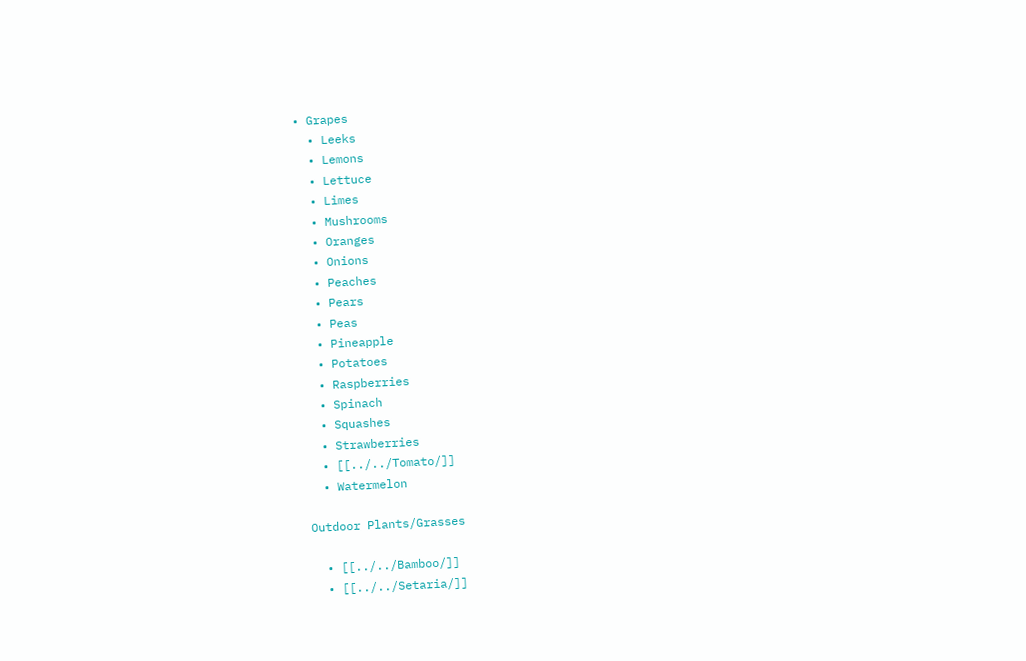• Grapes
  • Leeks
  • Lemons
  • Lettuce
  • Limes
  • Mushrooms
  • Oranges
  • Onions
  • Peaches
  • Pears
  • Peas
  • Pineapple
  • Potatoes
  • Raspberries
  • Spinach
  • Squashes
  • Strawberries
  • [[../../Tomato/]]
  • Watermelon

Outdoor Plants/Grasses

  • [[../../Bamboo/]]
  • [[../../Setaria/]]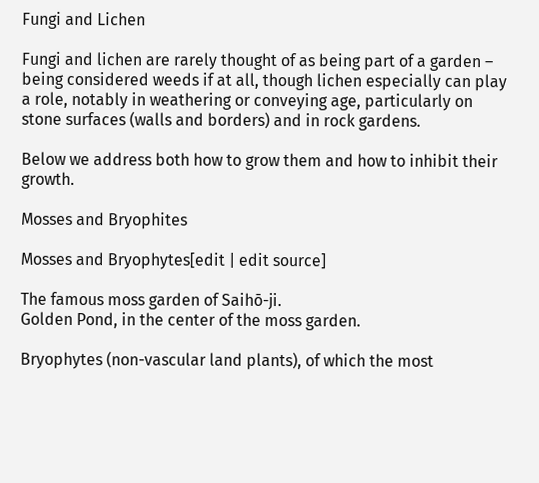Fungi and Lichen

Fungi and lichen are rarely thought of as being part of a garden – being considered weeds if at all, though lichen especially can play a role, notably in weathering or conveying age, particularly on stone surfaces (walls and borders) and in rock gardens.

Below we address both how to grow them and how to inhibit their growth.

Mosses and Bryophites

Mosses and Bryophytes[edit | edit source]

The famous moss garden of Saihō-ji.
Golden Pond, in the center of the moss garden.

Bryophytes (non-vascular land plants), of which the most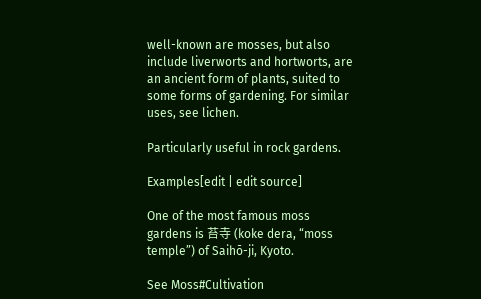well-known are mosses, but also include liverworts and hortworts, are an ancient form of plants, suited to some forms of gardening. For similar uses, see lichen.

Particularly useful in rock gardens.

Examples[edit | edit source]

One of the most famous moss gardens is 苔寺 (koke dera, “moss temple”) of Saihō-ji, Kyoto.

See Moss#Cultivation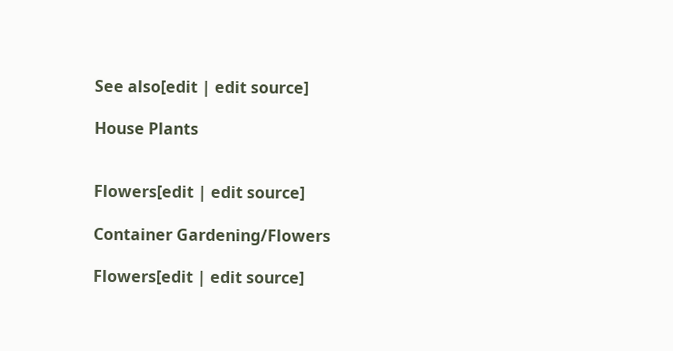See also[edit | edit source]

House Plants


Flowers[edit | edit source]

Container Gardening/Flowers

Flowers[edit | edit source]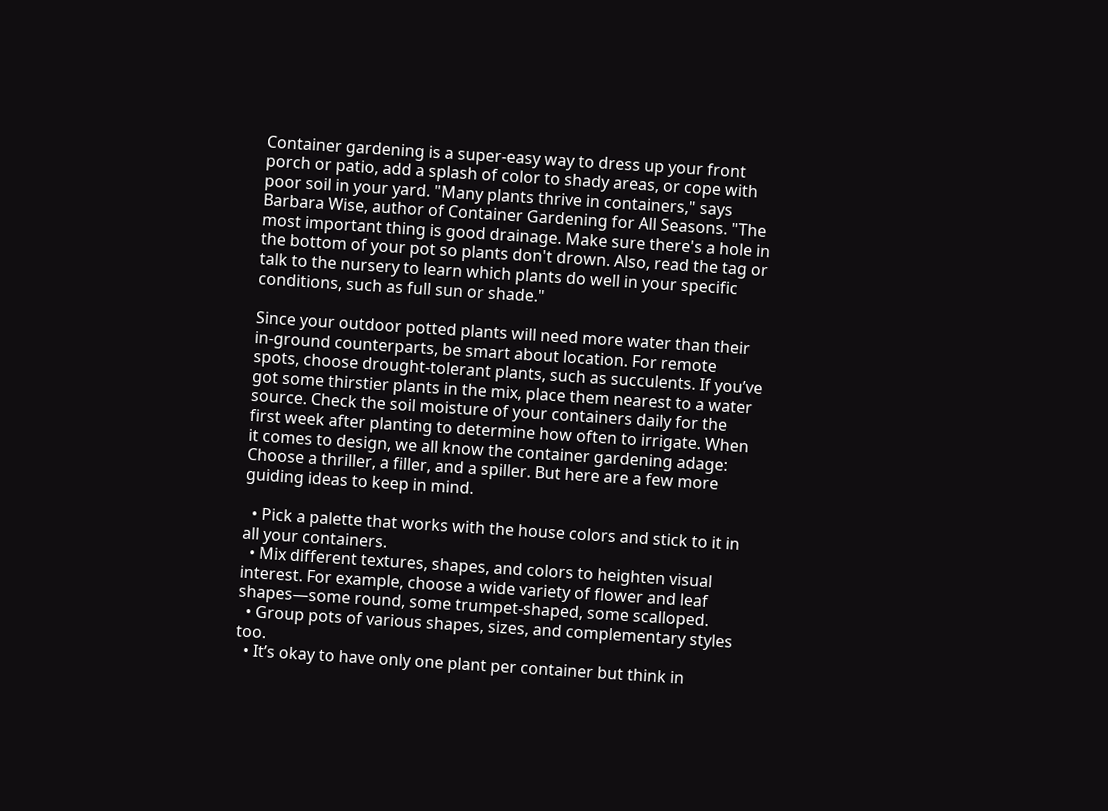Container gardening is a super-easy way to dress up your front porch or patio, add a splash of color to shady areas, or cope with poor soil in your yard. "Many plants thrive in containers," says Barbara Wise, author of Container Gardening for All Seasons. "The most important thing is good drainage. Make sure there's a hole in the bottom of your pot so plants don't drown. Also, read the tag or talk to the nursery to learn which plants do well in your specific conditions, such as full sun or shade."

Since your outdoor potted plants will need more water than their in-ground counterparts, be smart about location. For remote spots, choose drought-tolerant plants, such as succulents. If you’ve got some thirstier plants in the mix, place them nearest to a water source. Check the soil moisture of your containers daily for the first week after planting to determine how often to irrigate. When it comes to design, we all know the container gardening adage: Choose a thriller, a filler, and a spiller. But here are a few more guiding ideas to keep in mind.

  • Pick a palette that works with the house colors and stick to it in all your containers.
  • Mix different textures, shapes, and colors to heighten visual interest. For example, choose a wide variety of flower and leaf shapes—some round, some trumpet-shaped, some scalloped.
  • Group pots of various shapes, sizes, and complementary styles too.
  • It’s okay to have only one plant per container but think in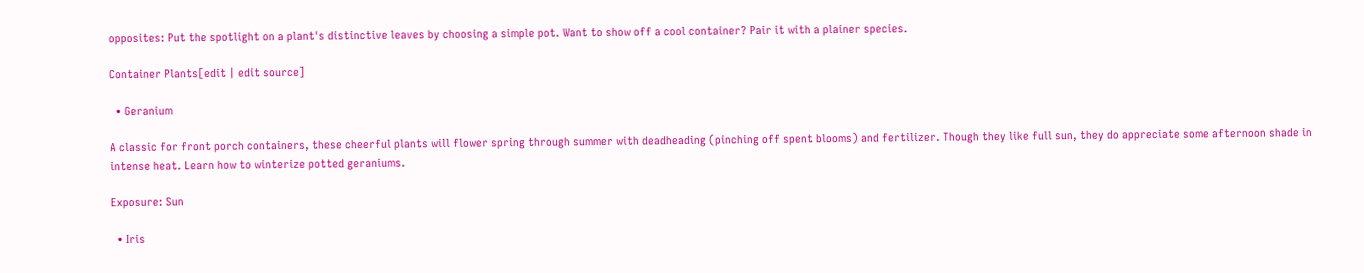opposites: Put the spotlight on a plant's distinctive leaves by choosing a simple pot. Want to show off a cool container? Pair it with a plainer species.

Container Plants[edit | edit source]

  • Geranium

A classic for front porch containers, these cheerful plants will flower spring through summer with deadheading (pinching off spent blooms) and fertilizer. Though they like full sun, they do appreciate some afternoon shade in intense heat. Learn how to winterize potted geraniums.

Exposure: Sun

  • Iris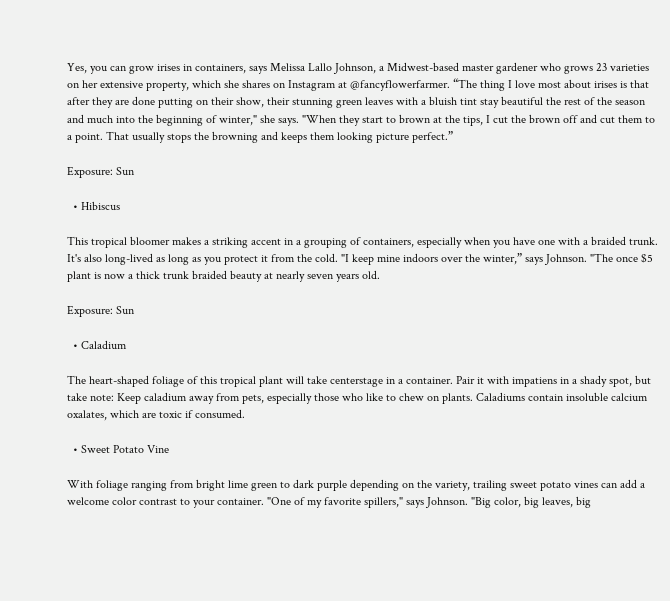Yes, you can grow irises in containers, says Melissa Lallo Johnson, a Midwest-based master gardener who grows 23 varieties on her extensive property, which she shares on Instagram at @fancyflowerfarmer. “The thing I love most about irises is that after they are done putting on their show, their stunning green leaves with a bluish tint stay beautiful the rest of the season and much into the beginning of winter," she says. "When they start to brown at the tips, I cut the brown off and cut them to a point. That usually stops the browning and keeps them looking picture perfect.”

Exposure: Sun

  • Hibiscus

This tropical bloomer makes a striking accent in a grouping of containers, especially when you have one with a braided trunk. It's also long-lived as long as you protect it from the cold. "I keep mine indoors over the winter,” says Johnson. "The once $5 plant is now a thick trunk braided beauty at nearly seven years old.

Exposure: Sun

  • Caladium

The heart-shaped foliage of this tropical plant will take centerstage in a container. Pair it with impatiens in a shady spot, but take note: Keep caladium away from pets, especially those who like to chew on plants. Caladiums contain insoluble calcium oxalates, which are toxic if consumed.

  • Sweet Potato Vine

With foliage ranging from bright lime green to dark purple depending on the variety, trailing sweet potato vines can add a welcome color contrast to your container. "One of my favorite spillers," says Johnson. "Big color, big leaves, big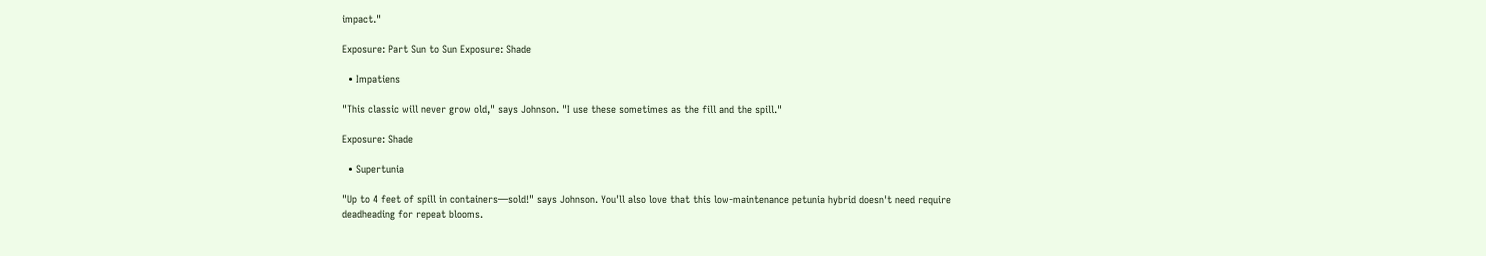impact."

Exposure: Part Sun to Sun Exposure: Shade

  • Impatiens

"This classic will never grow old," says Johnson. "I use these sometimes as the fill and the spill."

Exposure: Shade

  • Supertunia

"Up to 4 feet of spill in containers—sold!" says Johnson. You'll also love that this low-maintenance petunia hybrid doesn't need require deadheading for repeat blooms.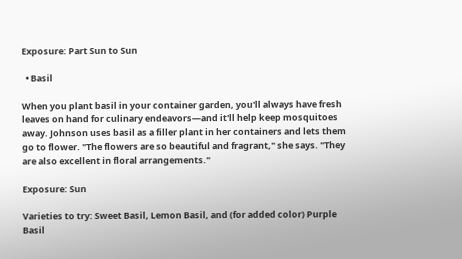Exposure: Part Sun to Sun

  • Basil

When you plant basil in your container garden, you'll always have fresh leaves on hand for culinary endeavors—and it'll help keep mosquitoes away. Johnson uses basil as a filler plant in her containers and lets them go to flower. "The flowers are so beautiful and fragrant," she says. "They are also excellent in floral arrangements."

Exposure: Sun

Varieties to try: Sweet Basil, Lemon Basil, and (for added color) Purple Basil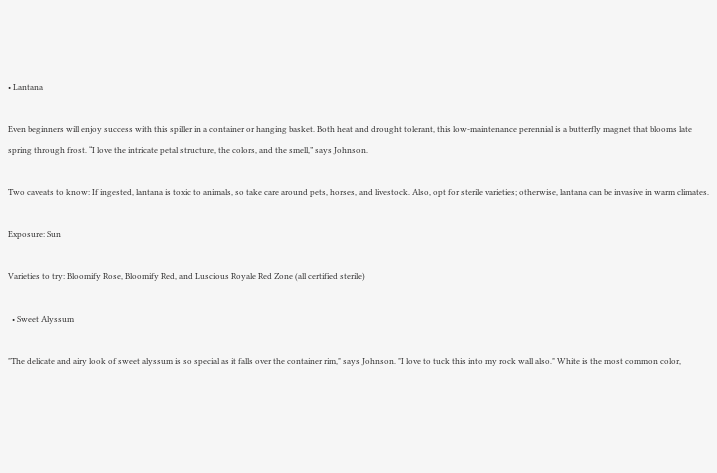• Lantana

Even beginners will enjoy success with this spiller in a container or hanging basket. Both heat and drought tolerant, this low-maintenance perennial is a butterfly magnet that blooms late spring through frost. “I love the intricate petal structure, the colors, and the smell,” says Johnson.

Two caveats to know: If ingested, lantana is toxic to animals, so take care around pets, horses, and livestock. Also, opt for sterile varieties; otherwise, lantana can be invasive in warm climates.

Exposure: Sun

Varieties to try: Bloomify Rose, Bloomify Red, and Luscious Royale Red Zone (all certified sterile)

  • Sweet Alyssum

"The delicate and airy look of sweet alyssum is so special as it falls over the container rim," says Johnson. "I love to tuck this into my rock wall also." White is the most common color,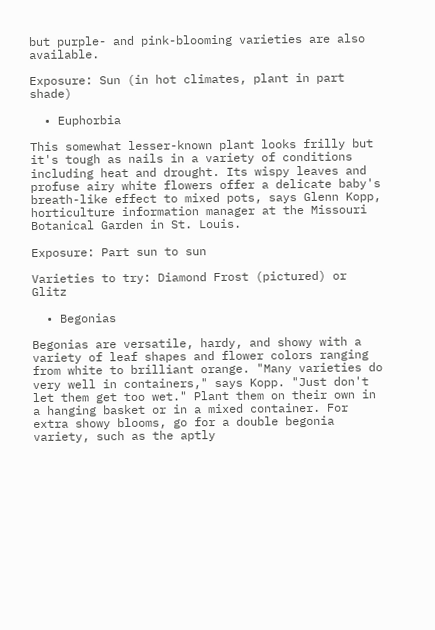but purple- and pink-blooming varieties are also available.

Exposure: Sun (in hot climates, plant in part shade)

  • Euphorbia

This somewhat lesser-known plant looks frilly but it's tough as nails in a variety of conditions including heat and drought. Its wispy leaves and profuse airy white flowers offer a delicate baby's breath-like effect to mixed pots, says Glenn Kopp, horticulture information manager at the Missouri Botanical Garden in St. Louis.

Exposure: Part sun to sun

Varieties to try: Diamond Frost (pictured) or Glitz

  • Begonias

Begonias are versatile, hardy, and showy with a variety of leaf shapes and flower colors ranging from white to brilliant orange. "Many varieties do very well in containers," says Kopp. "Just don't let them get too wet." Plant them on their own in a hanging basket or in a mixed container. For extra showy blooms, go for a double begonia variety, such as the aptly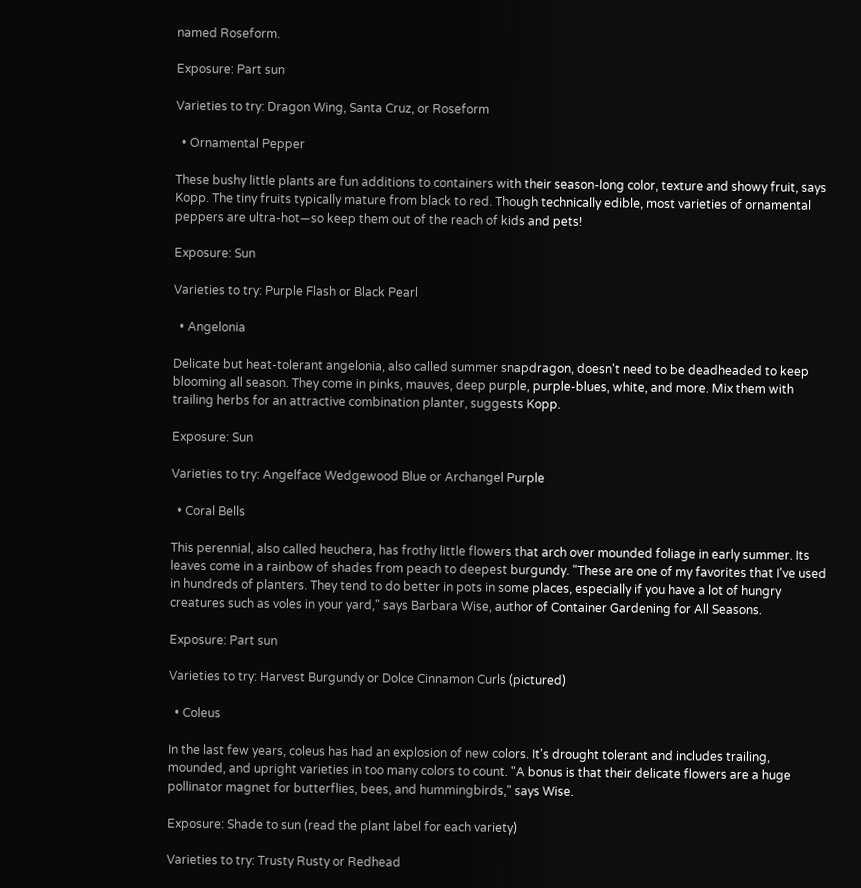named Roseform.

Exposure: Part sun

Varieties to try: Dragon Wing, Santa Cruz, or Roseform

  • Ornamental Pepper

These bushy little plants are fun additions to containers with their season-long color, texture and showy fruit, says Kopp. The tiny fruits typically mature from black to red. Though technically edible, most varieties of ornamental peppers are ultra-hot—so keep them out of the reach of kids and pets!

Exposure: Sun

Varieties to try: Purple Flash or Black Pearl

  • Angelonia

Delicate but heat-tolerant angelonia, also called summer snapdragon, doesn't need to be deadheaded to keep blooming all season. They come in pinks, mauves, deep purple, purple-blues, white, and more. Mix them with trailing herbs for an attractive combination planter, suggests Kopp.

Exposure: Sun

Varieties to try: Angelface Wedgewood Blue or Archangel Purple

  • Coral Bells

This perennial, also called heuchera, has frothy little flowers that arch over mounded foliage in early summer. Its leaves come in a rainbow of shades from peach to deepest burgundy. "These are one of my favorites that I've used in hundreds of planters. They tend to do better in pots in some places, especially if you have a lot of hungry creatures such as voles in your yard," says Barbara Wise, author of Container Gardening for All Seasons.

Exposure: Part sun

Varieties to try: Harvest Burgundy or Dolce Cinnamon Curls (pictured)

  • Coleus

In the last few years, coleus has had an explosion of new colors. It's drought tolerant and includes trailing, mounded, and upright varieties in too many colors to count. "A bonus is that their delicate flowers are a huge pollinator magnet for butterflies, bees, and hummingbirds," says Wise.

Exposure: Shade to sun (read the plant label for each variety)

Varieties to try: Trusty Rusty or Redhead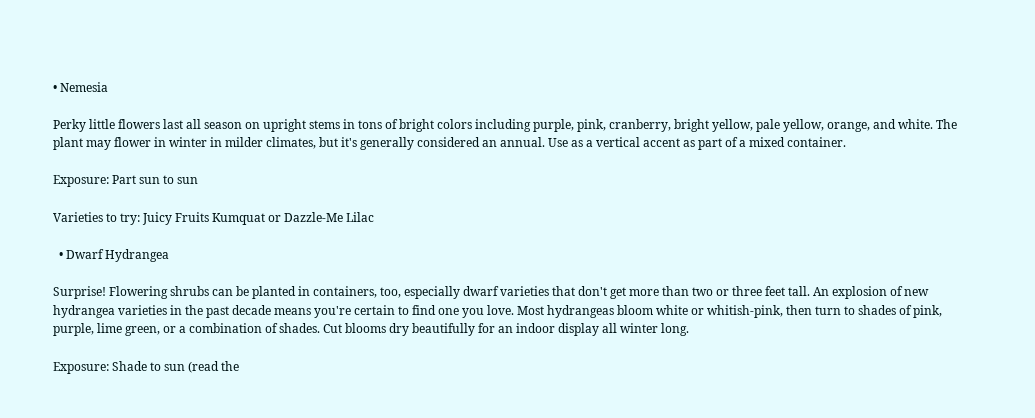• Nemesia

Perky little flowers last all season on upright stems in tons of bright colors including purple, pink, cranberry, bright yellow, pale yellow, orange, and white. The plant may flower in winter in milder climates, but it's generally considered an annual. Use as a vertical accent as part of a mixed container.

Exposure: Part sun to sun

Varieties to try: Juicy Fruits Kumquat or Dazzle-Me Lilac

  • Dwarf Hydrangea

Surprise! Flowering shrubs can be planted in containers, too, especially dwarf varieties that don't get more than two or three feet tall. An explosion of new hydrangea varieties in the past decade means you're certain to find one you love. Most hydrangeas bloom white or whitish-pink, then turn to shades of pink, purple, lime green, or a combination of shades. Cut blooms dry beautifully for an indoor display all winter long.

Exposure: Shade to sun (read the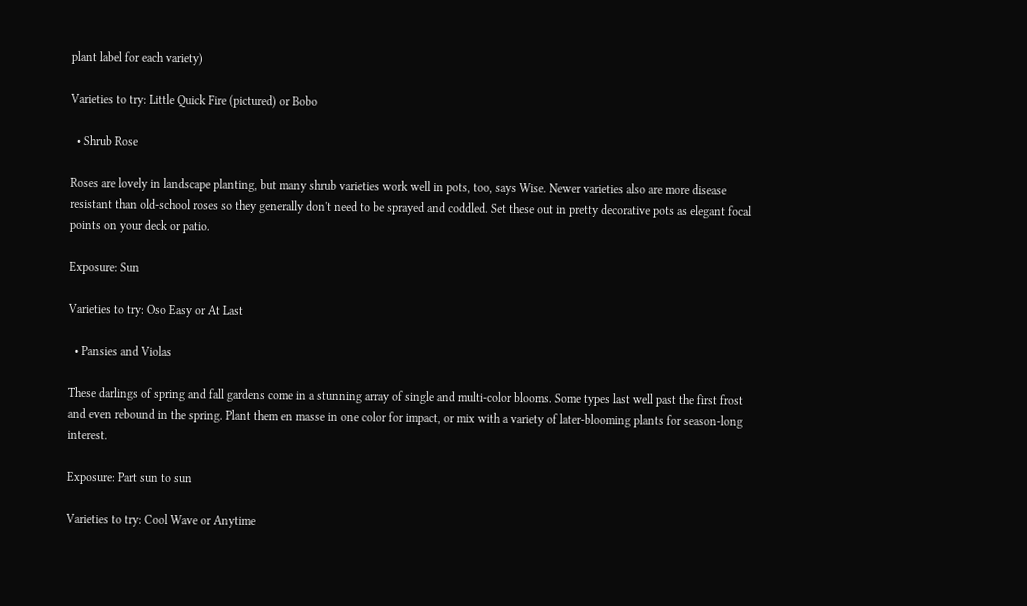plant label for each variety)

Varieties to try: Little Quick Fire (pictured) or Bobo

  • Shrub Rose

Roses are lovely in landscape planting, but many shrub varieties work well in pots, too, says Wise. Newer varieties also are more disease resistant than old-school roses so they generally don't need to be sprayed and coddled. Set these out in pretty decorative pots as elegant focal points on your deck or patio.

Exposure: Sun

Varieties to try: Oso Easy or At Last

  • Pansies and Violas

These darlings of spring and fall gardens come in a stunning array of single and multi-color blooms. Some types last well past the first frost and even rebound in the spring. Plant them en masse in one color for impact, or mix with a variety of later-blooming plants for season-long interest.

Exposure: Part sun to sun

Varieties to try: Cool Wave or Anytime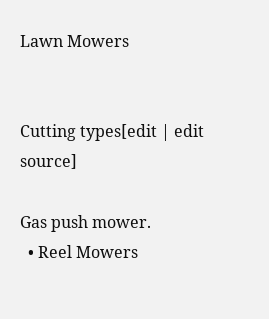Lawn Mowers


Cutting types[edit | edit source]

Gas push mower.
  • Reel Mowers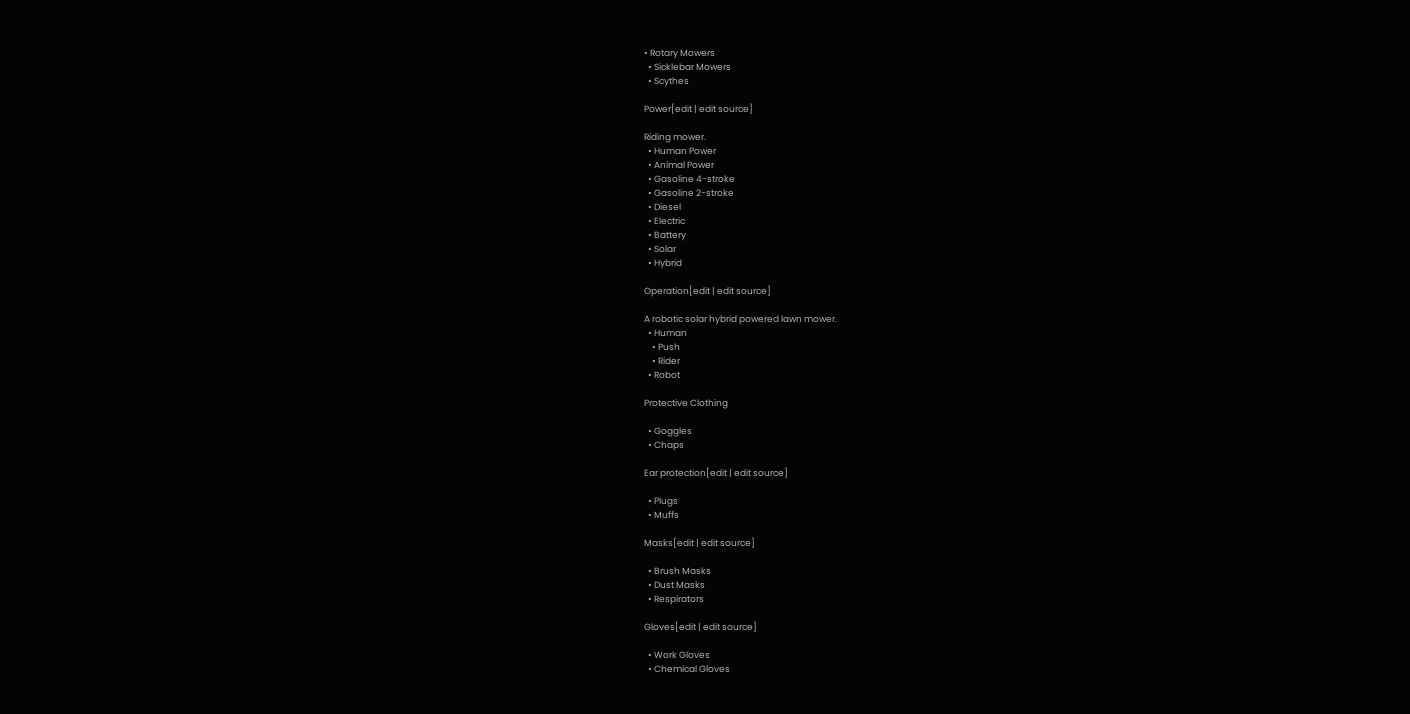• Rotary Mowers
  • Sicklebar Mowers
  • Scythes

Power[edit | edit source]

Riding mower.
  • Human Power
  • Animal Power
  • Gasoline 4-stroke
  • Gasoline 2-stroke
  • Diesel
  • Electric
  • Battery
  • Solar
  • Hybrid

Operation[edit | edit source]

A robotic solar hybrid powered lawn mower.
  • Human
    • Push
    • Rider
  • Robot

Protective Clothing

  • Goggles
  • Chaps

Ear protection[edit | edit source]

  • Plugs
  • Muffs

Masks[edit | edit source]

  • Brush Masks
  • Dust Masks
  • Respirators

Gloves[edit | edit source]

  • Work Gloves
  • Chemical Gloves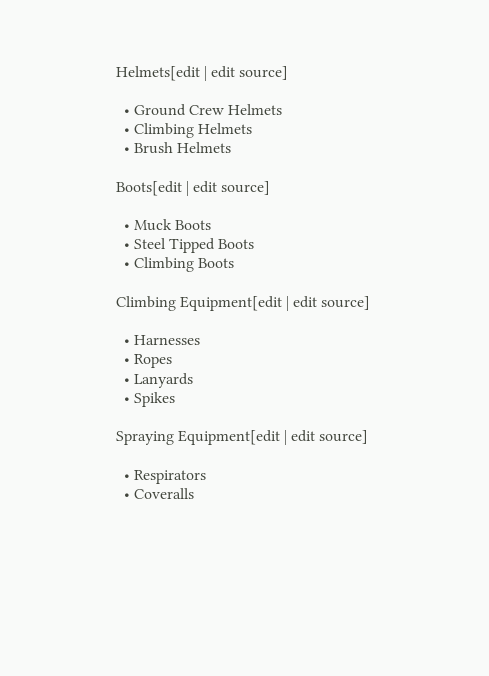Helmets[edit | edit source]

  • Ground Crew Helmets
  • Climbing Helmets
  • Brush Helmets

Boots[edit | edit source]

  • Muck Boots
  • Steel Tipped Boots
  • Climbing Boots

Climbing Equipment[edit | edit source]

  • Harnesses
  • Ropes
  • Lanyards
  • Spikes

Spraying Equipment[edit | edit source]

  • Respirators
  • Coveralls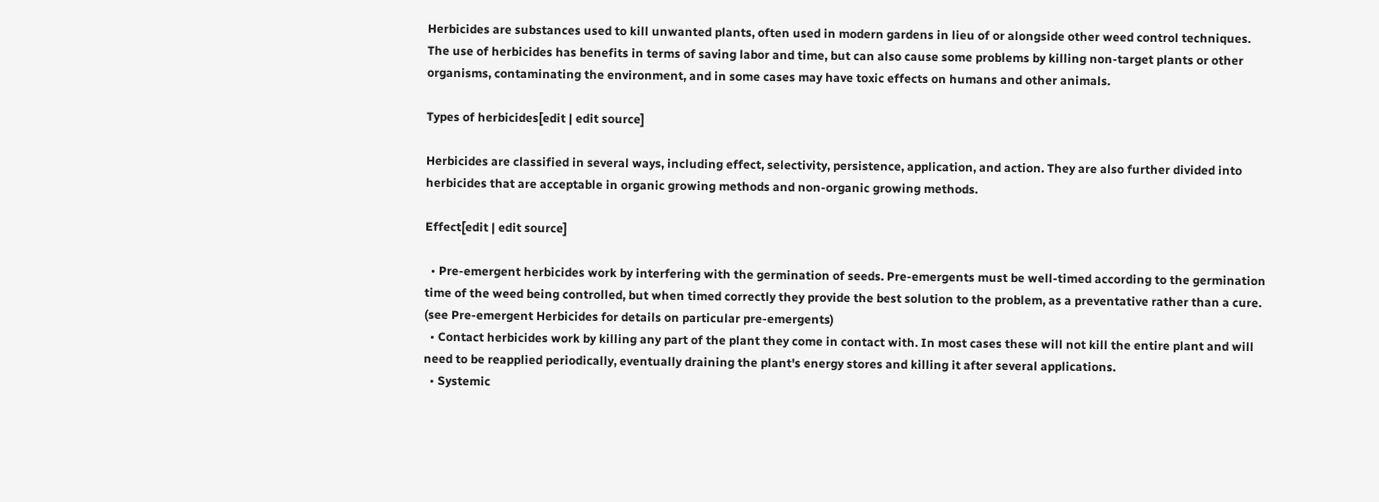Herbicides are substances used to kill unwanted plants, often used in modern gardens in lieu of or alongside other weed control techniques. The use of herbicides has benefits in terms of saving labor and time, but can also cause some problems by killing non-target plants or other organisms, contaminating the environment, and in some cases may have toxic effects on humans and other animals.

Types of herbicides[edit | edit source]

Herbicides are classified in several ways, including effect, selectivity, persistence, application, and action. They are also further divided into herbicides that are acceptable in organic growing methods and non-organic growing methods.

Effect[edit | edit source]

  • Pre-emergent herbicides work by interfering with the germination of seeds. Pre-emergents must be well-timed according to the germination time of the weed being controlled, but when timed correctly they provide the best solution to the problem, as a preventative rather than a cure.
(see Pre-emergent Herbicides for details on particular pre-emergents)
  • Contact herbicides work by killing any part of the plant they come in contact with. In most cases these will not kill the entire plant and will need to be reapplied periodically, eventually draining the plant's energy stores and killing it after several applications.
  • Systemic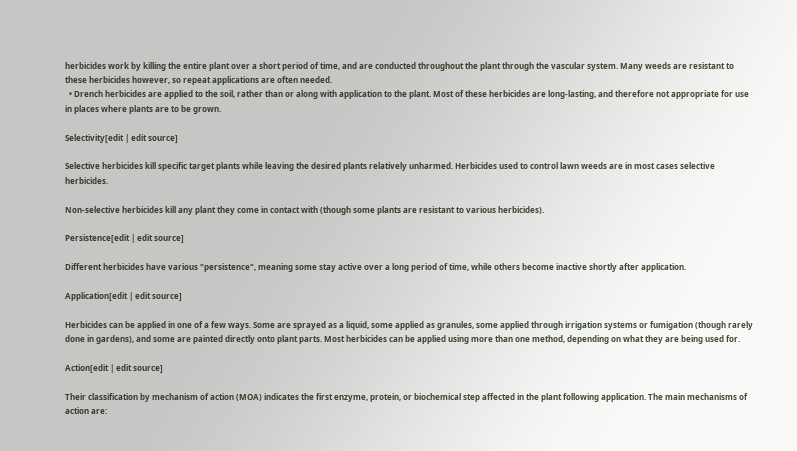herbicides work by killing the entire plant over a short period of time, and are conducted throughout the plant through the vascular system. Many weeds are resistant to these herbicides however, so repeat applications are often needed.
  • Drench herbicides are applied to the soil, rather than or along with application to the plant. Most of these herbicides are long-lasting, and therefore not appropriate for use in places where plants are to be grown.

Selectivity[edit | edit source]

Selective herbicides kill specific target plants while leaving the desired plants relatively unharmed. Herbicides used to control lawn weeds are in most cases selective herbicides.

Non-selective herbicides kill any plant they come in contact with (though some plants are resistant to various herbicides).

Persistence[edit | edit source]

Different herbicides have various "persistence", meaning some stay active over a long period of time, while others become inactive shortly after application.

Application[edit | edit source]

Herbicides can be applied in one of a few ways. Some are sprayed as a liquid, some applied as granules, some applied through irrigation systems or fumigation (though rarely done in gardens), and some are painted directly onto plant parts. Most herbicides can be applied using more than one method, depending on what they are being used for.

Action[edit | edit source]

Their classification by mechanism of action (MOA) indicates the first enzyme, protein, or biochemical step affected in the plant following application. The main mechanisms of action are: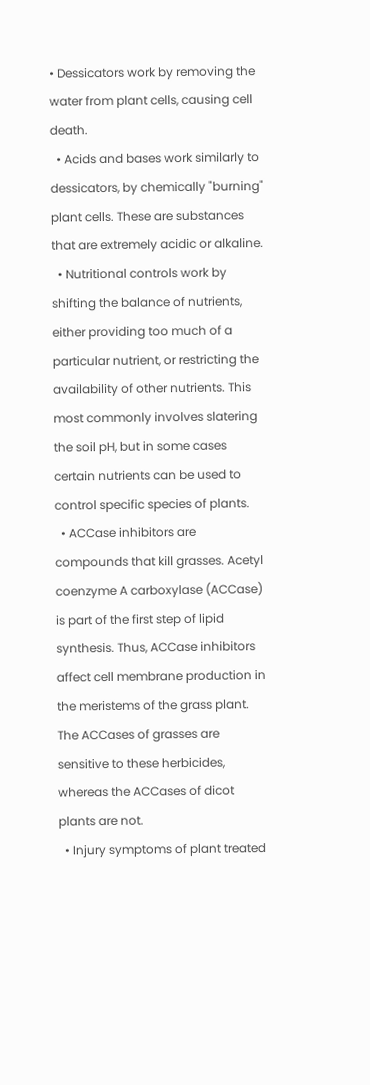• Dessicators work by removing the water from plant cells, causing cell death.
  • Acids and bases work similarly to dessicators, by chemically "burning" plant cells. These are substances that are extremely acidic or alkaline.
  • Nutritional controls work by shifting the balance of nutrients, either providing too much of a particular nutrient, or restricting the availability of other nutrients. This most commonly involves slatering the soil pH, but in some cases certain nutrients can be used to control specific species of plants.
  • ACCase inhibitors are compounds that kill grasses. Acetyl coenzyme A carboxylase (ACCase) is part of the first step of lipid synthesis. Thus, ACCase inhibitors affect cell membrane production in the meristems of the grass plant. The ACCases of grasses are sensitive to these herbicides, whereas the ACCases of dicot plants are not.
  • Injury symptoms of plant treated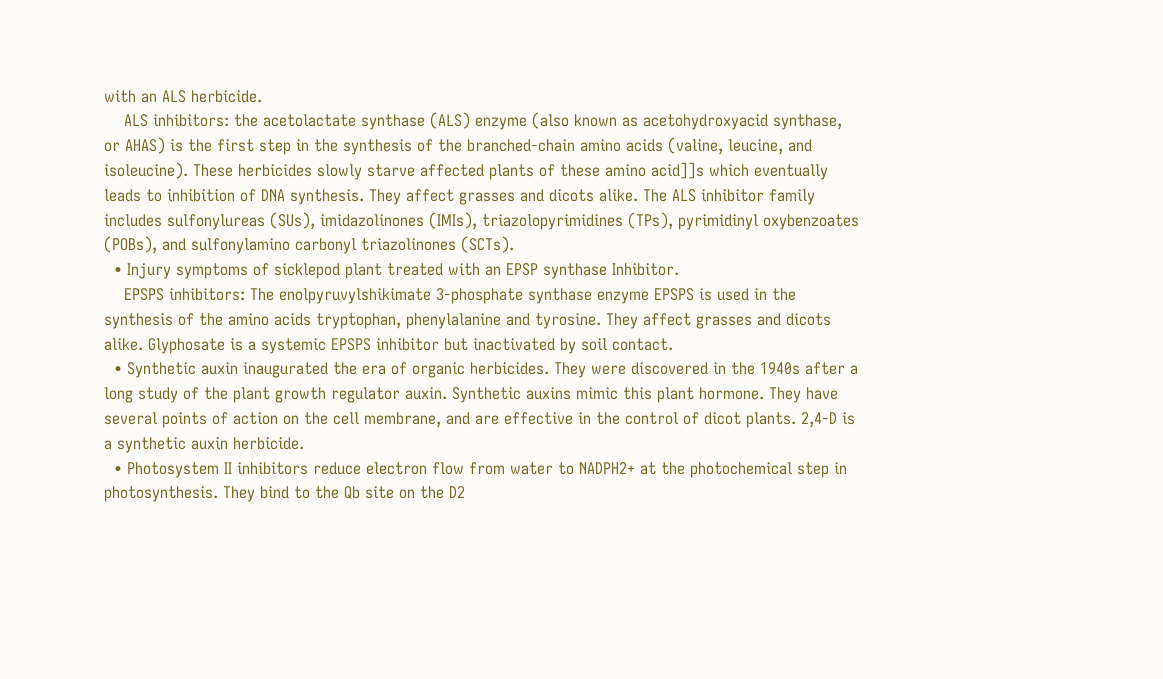with an ALS herbicide.
    ALS inhibitors: the acetolactate synthase (ALS) enzyme (also known as acetohydroxyacid synthase, or AHAS) is the first step in the synthesis of the branched-chain amino acids (valine, leucine, and isoleucine). These herbicides slowly starve affected plants of these amino acid]]s which eventually leads to inhibition of DNA synthesis. They affect grasses and dicots alike. The ALS inhibitor family includes sulfonylureas (SUs), imidazolinones (IMIs), triazolopyrimidines (TPs), pyrimidinyl oxybenzoates (POBs), and sulfonylamino carbonyl triazolinones (SCTs).
  • Injury symptoms of sicklepod plant treated with an EPSP synthase Inhibitor.
    EPSPS inhibitors: The enolpyruvylshikimate 3-phosphate synthase enzyme EPSPS is used in the synthesis of the amino acids tryptophan, phenylalanine and tyrosine. They affect grasses and dicots alike. Glyphosate is a systemic EPSPS inhibitor but inactivated by soil contact.
  • Synthetic auxin inaugurated the era of organic herbicides. They were discovered in the 1940s after a long study of the plant growth regulator auxin. Synthetic auxins mimic this plant hormone. They have several points of action on the cell membrane, and are effective in the control of dicot plants. 2,4-D is a synthetic auxin herbicide.
  • Photosystem II inhibitors reduce electron flow from water to NADPH2+ at the photochemical step in photosynthesis. They bind to the Qb site on the D2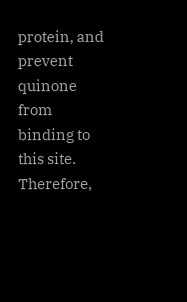protein, and prevent quinone from binding to this site. Therefore,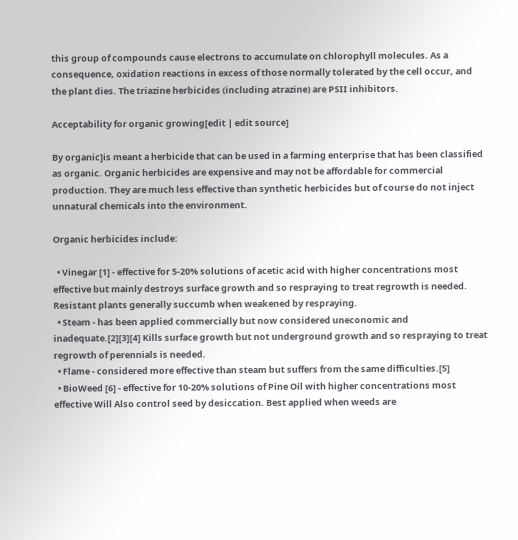this group of compounds cause electrons to accumulate on chlorophyll molecules. As a consequence, oxidation reactions in excess of those normally tolerated by the cell occur, and the plant dies. The triazine herbicides (including atrazine) are PSII inhibitors.

Acceptability for organic growing[edit | edit source]

By organic]is meant a herbicide that can be used in a farming enterprise that has been classified as organic. Organic herbicides are expensive and may not be affordable for commercial production. They are much less effective than synthetic herbicides but of course do not inject unnatural chemicals into the environment.

Organic herbicides include:

  • Vinegar [1] - effective for 5-20% solutions of acetic acid with higher concentrations most effective but mainly destroys surface growth and so respraying to treat regrowth is needed. Resistant plants generally succumb when weakened by respraying.
  • Steam - has been applied commercially but now considered uneconomic and inadequate.[2][3][4] Kills surface growth but not underground growth and so respraying to treat regrowth of perennials is needed.
  • Flame - considered more effective than steam but suffers from the same difficulties.[5]
  • BioWeed [6] - effective for 10-20% solutions of Pine Oil with higher concentrations most effective Will Also control seed by desiccation. Best applied when weeds are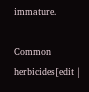immature.

Common herbicides[edit |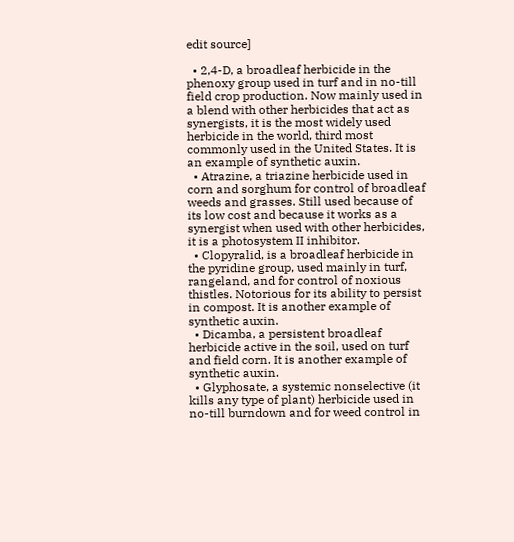edit source]

  • 2,4-D, a broadleaf herbicide in the phenoxy group used in turf and in no-till field crop production. Now mainly used in a blend with other herbicides that act as synergists, it is the most widely used herbicide in the world, third most commonly used in the United States. It is an example of synthetic auxin.
  • Atrazine, a triazine herbicide used in corn and sorghum for control of broadleaf weeds and grasses. Still used because of its low cost and because it works as a synergist when used with other herbicides, it is a photosystem II inhibitor.
  • Clopyralid, is a broadleaf herbicide in the pyridine group, used mainly in turf, rangeland, and for control of noxious thistles. Notorious for its ability to persist in compost. It is another example of synthetic auxin.
  • Dicamba, a persistent broadleaf herbicide active in the soil, used on turf and field corn. It is another example of synthetic auxin.
  • Glyphosate, a systemic nonselective (it kills any type of plant) herbicide used in no-till burndown and for weed control in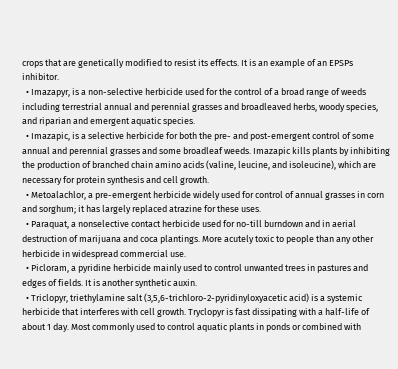crops that are genetically modified to resist its effects. It is an example of an EPSPs inhibitor.
  • Imazapyr, is a non-selective herbicide used for the control of a broad range of weeds including terrestrial annual and perennial grasses and broadleaved herbs, woody species, and riparian and emergent aquatic species.
  • Imazapic, is a selective herbicide for both the pre- and post-emergent control of some annual and perennial grasses and some broadleaf weeds. Imazapic kills plants by inhibiting the production of branched chain amino acids (valine, leucine, and isoleucine), which are necessary for protein synthesis and cell growth.
  • Metoalachlor, a pre-emergent herbicide widely used for control of annual grasses in corn and sorghum; it has largely replaced atrazine for these uses.
  • Paraquat, a nonselective contact herbicide used for no-till burndown and in aerial destruction of marijuana and coca plantings. More acutely toxic to people than any other herbicide in widespread commercial use.
  • Picloram, a pyridine herbicide mainly used to control unwanted trees in pastures and edges of fields. It is another synthetic auxin.
  • Triclopyr, triethylamine salt (3,5,6-trichloro-2-pyridinyloxyacetic acid) is a systemic herbicide that interferes with cell growth. Tryclopyr is fast dissipating with a half-life of about 1 day. Most commonly used to control aquatic plants in ponds or combined with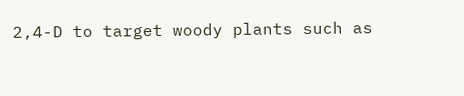2,4-D to target woody plants such as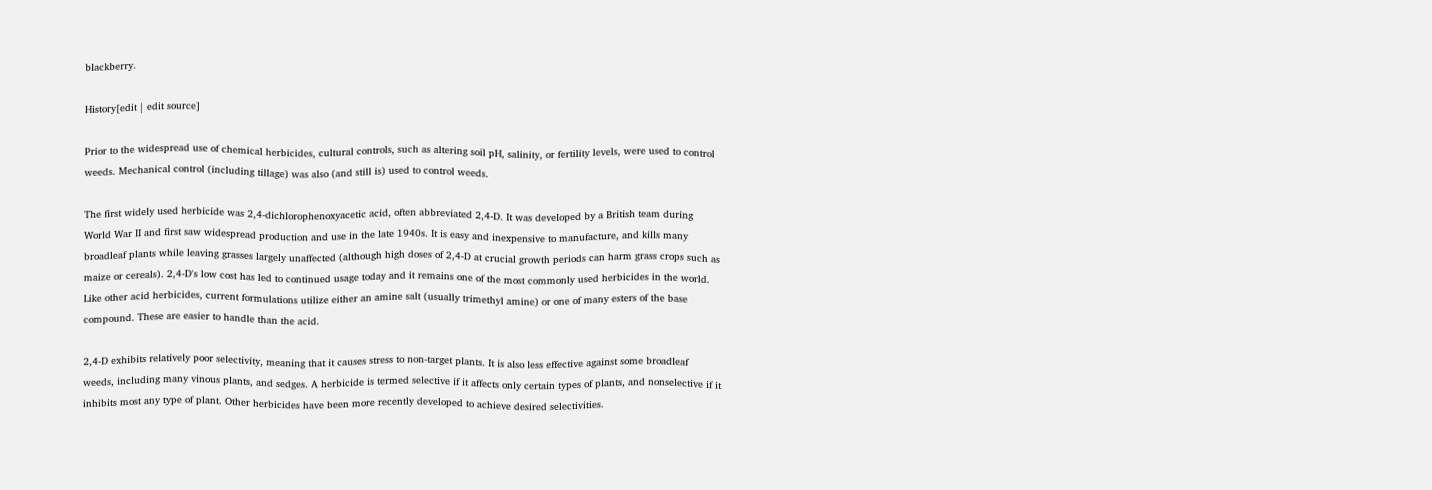blackberry.

History[edit | edit source]

Prior to the widespread use of chemical herbicides, cultural controls, such as altering soil pH, salinity, or fertility levels, were used to control weeds. Mechanical control (including tillage) was also (and still is) used to control weeds.

The first widely used herbicide was 2,4-dichlorophenoxyacetic acid, often abbreviated 2,4-D. It was developed by a British team during World War II and first saw widespread production and use in the late 1940s. It is easy and inexpensive to manufacture, and kills many broadleaf plants while leaving grasses largely unaffected (although high doses of 2,4-D at crucial growth periods can harm grass crops such as maize or cereals). 2,4-D's low cost has led to continued usage today and it remains one of the most commonly used herbicides in the world. Like other acid herbicides, current formulations utilize either an amine salt (usually trimethyl amine) or one of many esters of the base compound. These are easier to handle than the acid.

2,4-D exhibits relatively poor selectivity, meaning that it causes stress to non-target plants. It is also less effective against some broadleaf weeds, including many vinous plants, and sedges. A herbicide is termed selective if it affects only certain types of plants, and nonselective if it inhibits most any type of plant. Other herbicides have been more recently developed to achieve desired selectivities.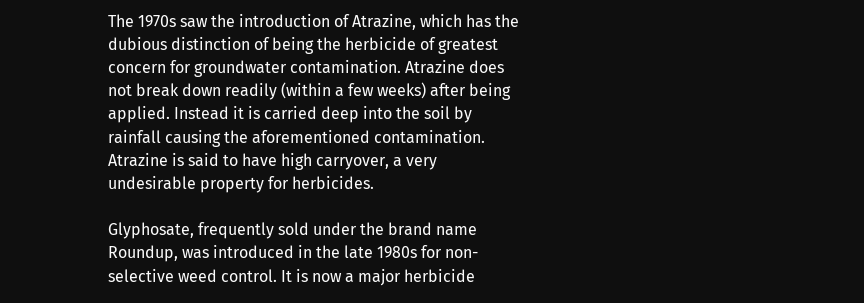The 1970s saw the introduction of Atrazine, which has the dubious distinction of being the herbicide of greatest concern for groundwater contamination. Atrazine does not break down readily (within a few weeks) after being applied. Instead it is carried deep into the soil by rainfall causing the aforementioned contamination. Atrazine is said to have high carryover, a very undesirable property for herbicides.

Glyphosate, frequently sold under the brand name Roundup, was introduced in the late 1980s for non-selective weed control. It is now a major herbicide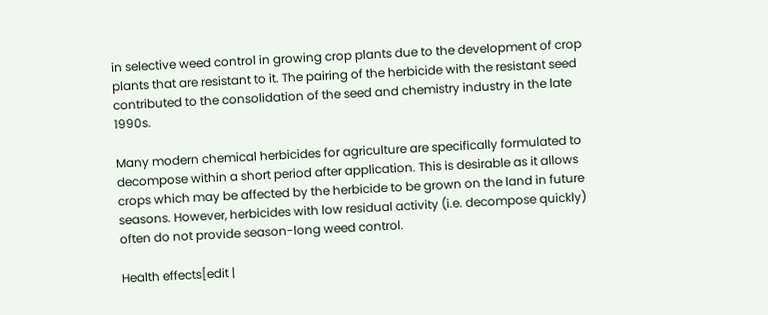in selective weed control in growing crop plants due to the development of crop plants that are resistant to it. The pairing of the herbicide with the resistant seed contributed to the consolidation of the seed and chemistry industry in the late 1990s.

Many modern chemical herbicides for agriculture are specifically formulated to decompose within a short period after application. This is desirable as it allows crops which may be affected by the herbicide to be grown on the land in future seasons. However, herbicides with low residual activity (i.e. decompose quickly) often do not provide season-long weed control.

Health effects[edit |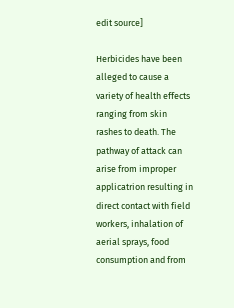edit source]

Herbicides have been alleged to cause a variety of health effects ranging from skin rashes to death. The pathway of attack can arise from improper applicatrion resulting in direct contact with field workers, inhalation of aerial sprays, food consumption and from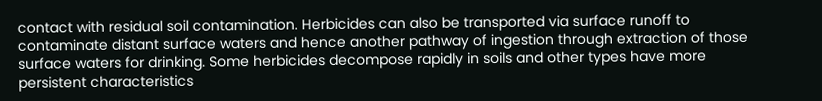contact with residual soil contamination. Herbicides can also be transported via surface runoff to contaminate distant surface waters and hence another pathway of ingestion through extraction of those surface waters for drinking. Some herbicides decompose rapidly in soils and other types have more persistent characteristics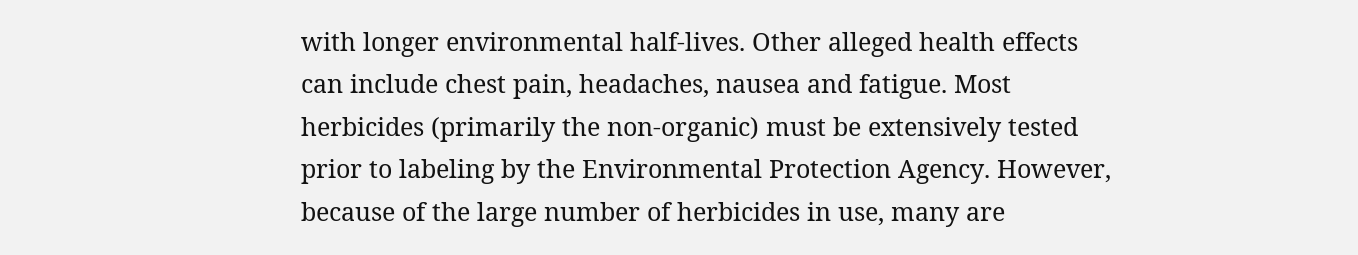with longer environmental half-lives. Other alleged health effects can include chest pain, headaches, nausea and fatigue. Most herbicides (primarily the non-organic) must be extensively tested prior to labeling by the Environmental Protection Agency. However, because of the large number of herbicides in use, many are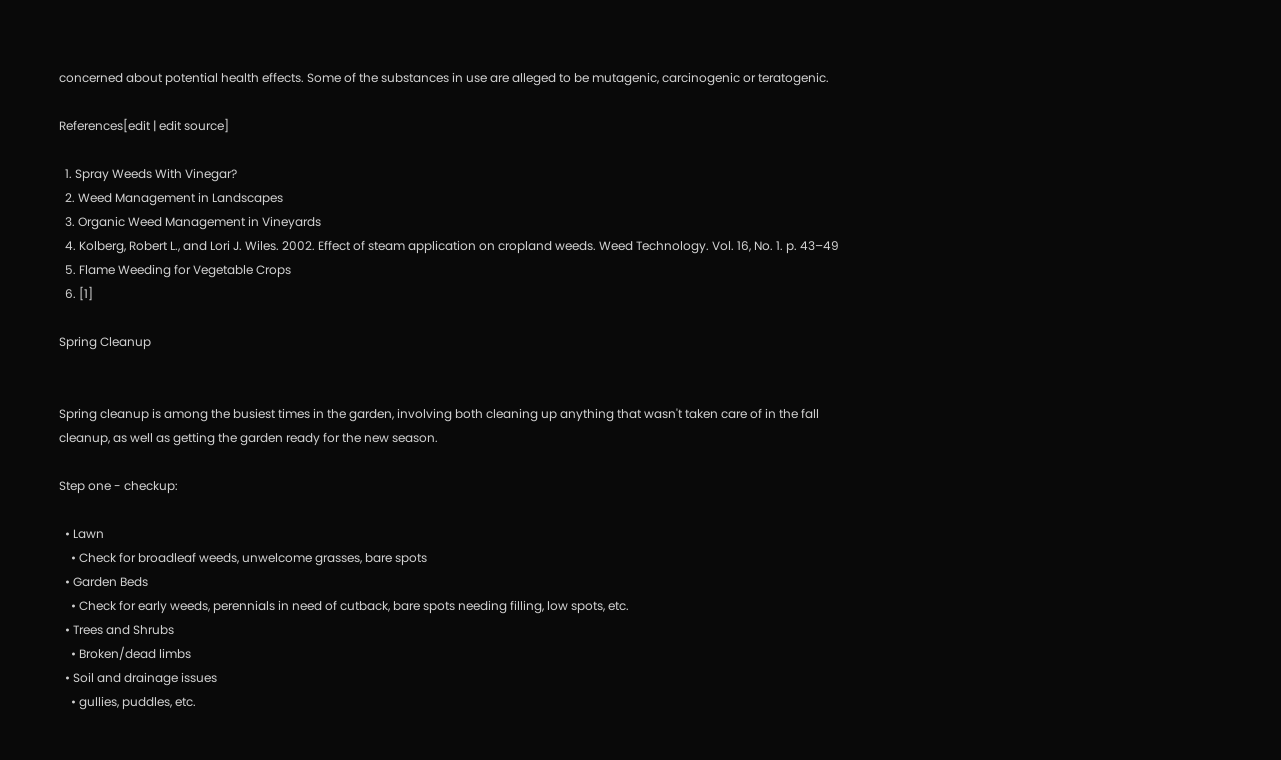concerned about potential health effects. Some of the substances in use are alleged to be mutagenic, carcinogenic or teratogenic.

References[edit | edit source]

  1. Spray Weeds With Vinegar?
  2. Weed Management in Landscapes
  3. Organic Weed Management in Vineyards
  4. Kolberg, Robert L., and Lori J. Wiles. 2002. Effect of steam application on cropland weeds. Weed Technology. Vol. 16, No. 1. p. 43–49
  5. Flame Weeding for Vegetable Crops
  6. [1]

Spring Cleanup


Spring cleanup is among the busiest times in the garden, involving both cleaning up anything that wasn't taken care of in the fall cleanup, as well as getting the garden ready for the new season.

Step one - checkup:

  • Lawn
    • Check for broadleaf weeds, unwelcome grasses, bare spots
  • Garden Beds
    • Check for early weeds, perennials in need of cutback, bare spots needing filling, low spots, etc.
  • Trees and Shrubs
    • Broken/dead limbs
  • Soil and drainage issues
    • gullies, puddles, etc.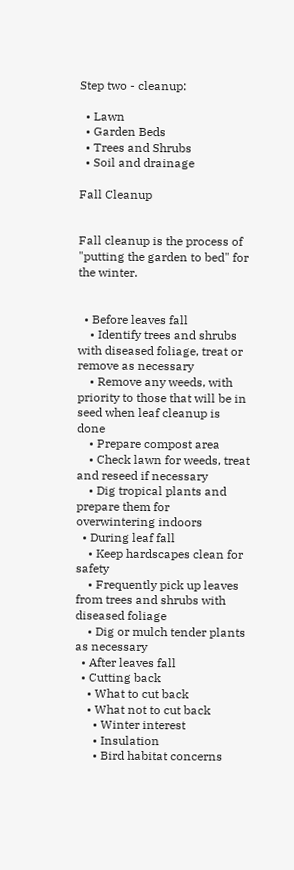Step two - cleanup:

  • Lawn
  • Garden Beds
  • Trees and Shrubs
  • Soil and drainage

Fall Cleanup


Fall cleanup is the process of "putting the garden to bed" for the winter.


  • Before leaves fall
    • Identify trees and shrubs with diseased foliage, treat or remove as necessary
    • Remove any weeds, with priority to those that will be in seed when leaf cleanup is done
    • Prepare compost area
    • Check lawn for weeds, treat and reseed if necessary
    • Dig tropical plants and prepare them for overwintering indoors
  • During leaf fall
    • Keep hardscapes clean for safety
    • Frequently pick up leaves from trees and shrubs with diseased foliage
    • Dig or mulch tender plants as necessary
  • After leaves fall
  • Cutting back
    • What to cut back
    • What not to cut back
      • Winter interest
      • Insulation
      • Bird habitat concerns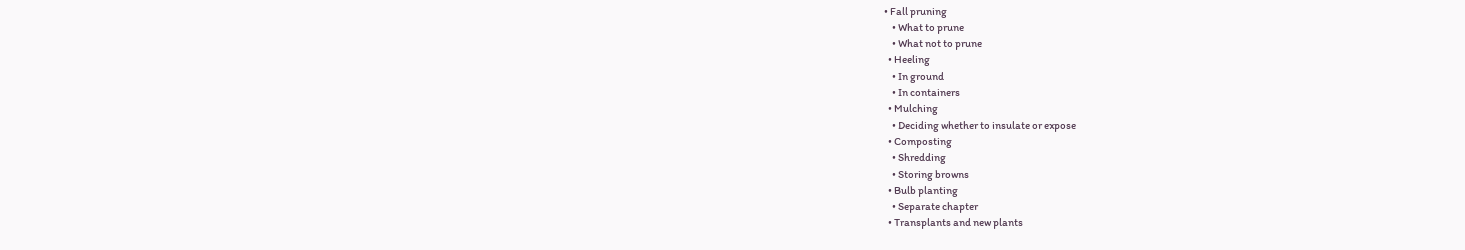• Fall pruning
    • What to prune
    • What not to prune
  • Heeling
    • In ground
    • In containers
  • Mulching
    • Deciding whether to insulate or expose
  • Composting
    • Shredding
    • Storing browns
  • Bulb planting
    • Separate chapter
  • Transplants and new plants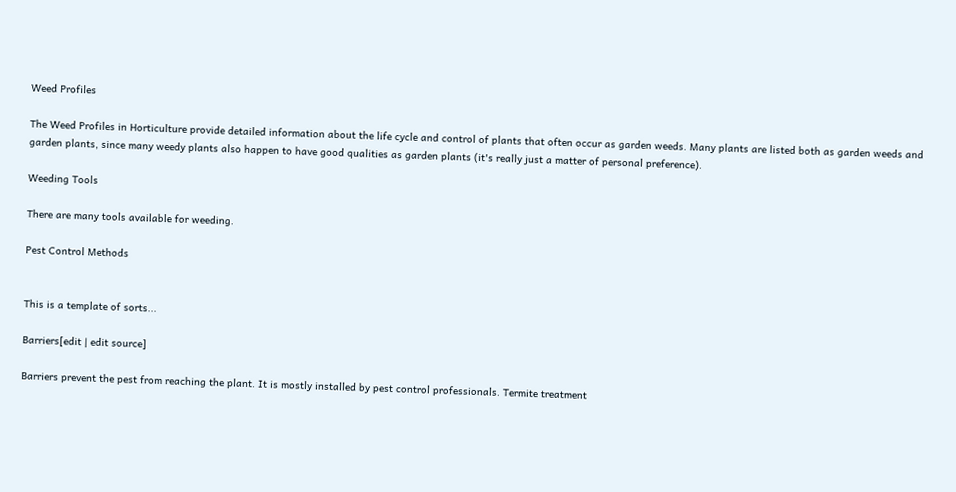Weed Profiles

The Weed Profiles in Horticulture provide detailed information about the life cycle and control of plants that often occur as garden weeds. Many plants are listed both as garden weeds and garden plants, since many weedy plants also happen to have good qualities as garden plants (it's really just a matter of personal preference).

Weeding Tools

There are many tools available for weeding.

Pest Control Methods


This is a template of sorts...

Barriers[edit | edit source]

Barriers prevent the pest from reaching the plant. It is mostly installed by pest control professionals. Termite treatment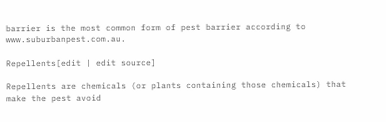barrier is the most common form of pest barrier according to www.suburbanpest.com.au.

Repellents[edit | edit source]

Repellents are chemicals (or plants containing those chemicals) that make the pest avoid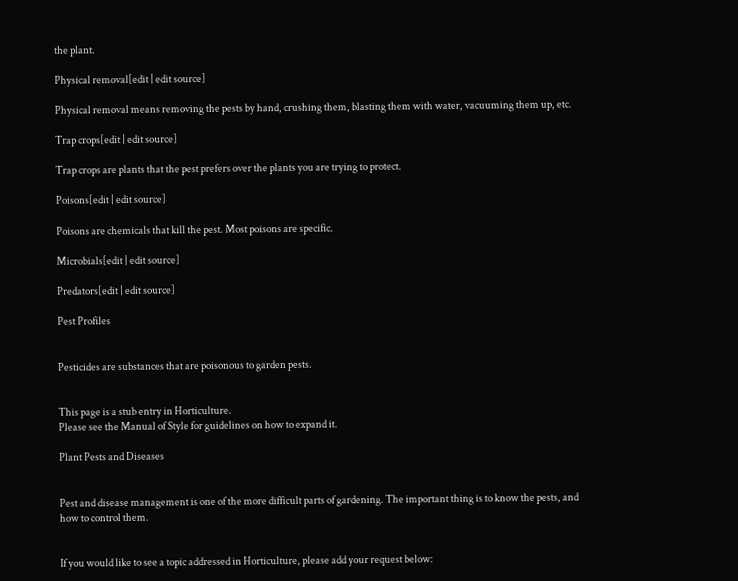the plant.

Physical removal[edit | edit source]

Physical removal means removing the pests by hand, crushing them, blasting them with water, vacuuming them up, etc.

Trap crops[edit | edit source]

Trap crops are plants that the pest prefers over the plants you are trying to protect.

Poisons[edit | edit source]

Poisons are chemicals that kill the pest. Most poisons are specific.

Microbials[edit | edit source]

Predators[edit | edit source]

Pest Profiles


Pesticides are substances that are poisonous to garden pests.


This page is a stub entry in Horticulture.
Please see the Manual of Style for guidelines on how to expand it.

Plant Pests and Diseases


Pest and disease management is one of the more difficult parts of gardening. The important thing is to know the pests, and how to control them.


If you would like to see a topic addressed in Horticulture, please add your request below: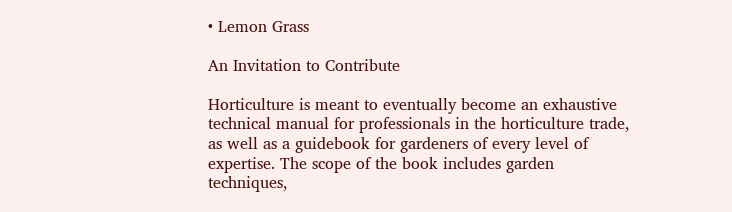• Lemon Grass

An Invitation to Contribute

Horticulture is meant to eventually become an exhaustive technical manual for professionals in the horticulture trade, as well as a guidebook for gardeners of every level of expertise. The scope of the book includes garden techniques,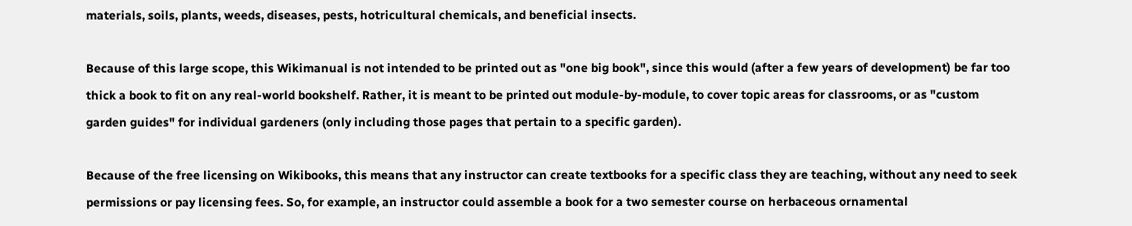materials, soils, plants, weeds, diseases, pests, hotricultural chemicals, and beneficial insects.

Because of this large scope, this Wikimanual is not intended to be printed out as "one big book", since this would (after a few years of development) be far too thick a book to fit on any real-world bookshelf. Rather, it is meant to be printed out module-by-module, to cover topic areas for classrooms, or as "custom garden guides" for individual gardeners (only including those pages that pertain to a specific garden).

Because of the free licensing on Wikibooks, this means that any instructor can create textbooks for a specific class they are teaching, without any need to seek permissions or pay licensing fees. So, for example, an instructor could assemble a book for a two semester course on herbaceous ornamental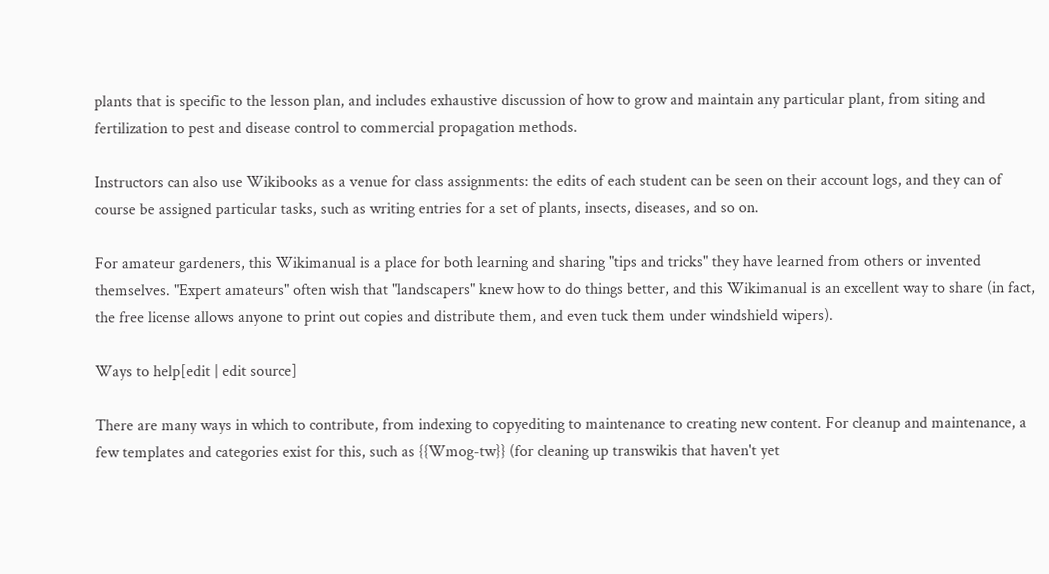plants that is specific to the lesson plan, and includes exhaustive discussion of how to grow and maintain any particular plant, from siting and fertilization to pest and disease control to commercial propagation methods.

Instructors can also use Wikibooks as a venue for class assignments: the edits of each student can be seen on their account logs, and they can of course be assigned particular tasks, such as writing entries for a set of plants, insects, diseases, and so on.

For amateur gardeners, this Wikimanual is a place for both learning and sharing "tips and tricks" they have learned from others or invented themselves. "Expert amateurs" often wish that "landscapers" knew how to do things better, and this Wikimanual is an excellent way to share (in fact, the free license allows anyone to print out copies and distribute them, and even tuck them under windshield wipers).

Ways to help[edit | edit source]

There are many ways in which to contribute, from indexing to copyediting to maintenance to creating new content. For cleanup and maintenance, a few templates and categories exist for this, such as {{Wmog-tw}} (for cleaning up transwikis that haven't yet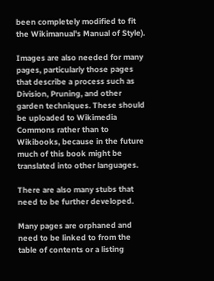been completely modified to fit the Wikimanual's Manual of Style).

Images are also needed for many pages, particularly those pages that describe a process such as Division, Pruning, and other garden techniques. These should be uploaded to Wikimedia Commons rather than to Wikibooks, because in the future much of this book might be translated into other languages.

There are also many stubs that need to be further developed.

Many pages are orphaned and need to be linked to from the table of contents or a listing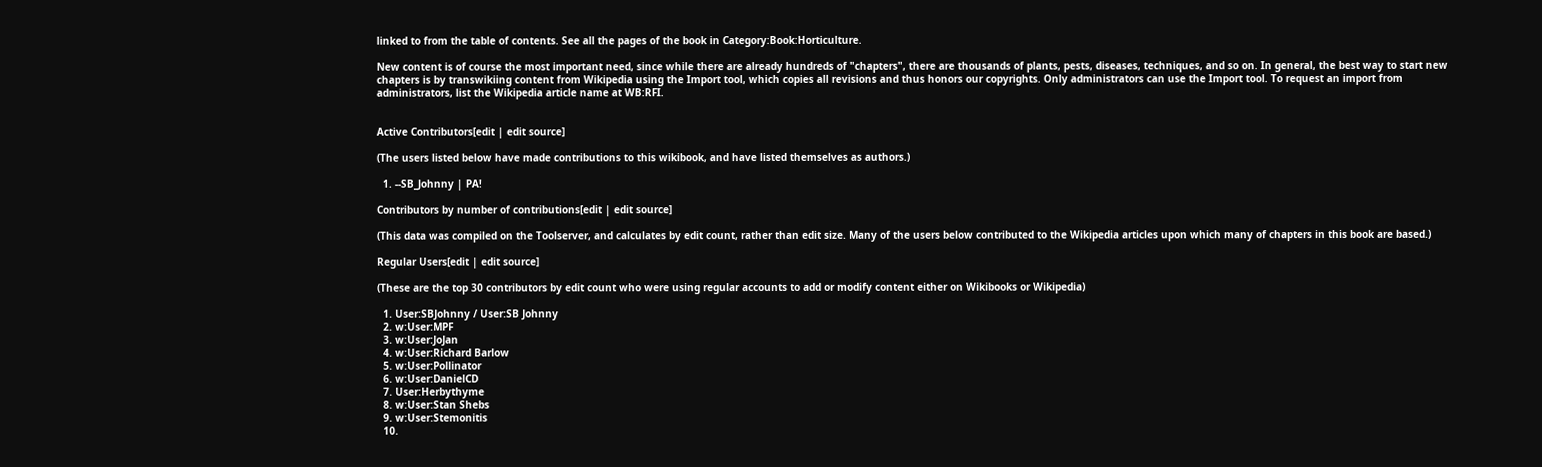linked to from the table of contents. See all the pages of the book in Category:Book:Horticulture.

New content is of course the most important need, since while there are already hundreds of "chapters", there are thousands of plants, pests, diseases, techniques, and so on. In general, the best way to start new chapters is by transwikiing content from Wikipedia using the Import tool, which copies all revisions and thus honors our copyrights. Only administrators can use the Import tool. To request an import from administrators, list the Wikipedia article name at WB:RFI.


Active Contributors[edit | edit source]

(The users listed below have made contributions to this wikibook, and have listed themselves as authors.)

  1. --SB_Johnny | PA!

Contributors by number of contributions[edit | edit source]

(This data was compiled on the Toolserver, and calculates by edit count, rather than edit size. Many of the users below contributed to the Wikipedia articles upon which many of chapters in this book are based.)

Regular Users[edit | edit source]

(These are the top 30 contributors by edit count who were using regular accounts to add or modify content either on Wikibooks or Wikipedia)

  1. User:SBJohnny / User:SB Johnny
  2. w:User:MPF
  3. w:User:JoJan
  4. w:User:Richard Barlow
  5. w:User:Pollinator
  6. w:User:DanielCD
  7. User:Herbythyme
  8. w:User:Stan Shebs
  9. w:User:Stemonitis
  10.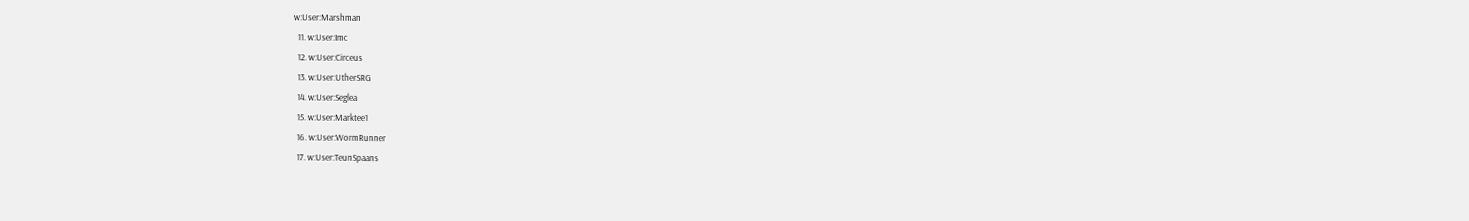w:User:Marshman
  11. w:User:Imc
  12. w:User:Circeus
  13. w:User:UtherSRG
  14. w:User:Seglea
  15. w:User:Marktee1
  16. w:User:WormRunner
  17. w:User:TeunSpaans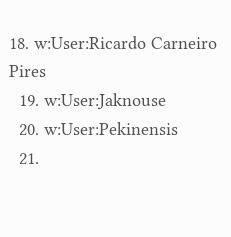18. w:User:Ricardo Carneiro Pires
  19. w:User:Jaknouse
  20. w:User:Pekinensis
  21.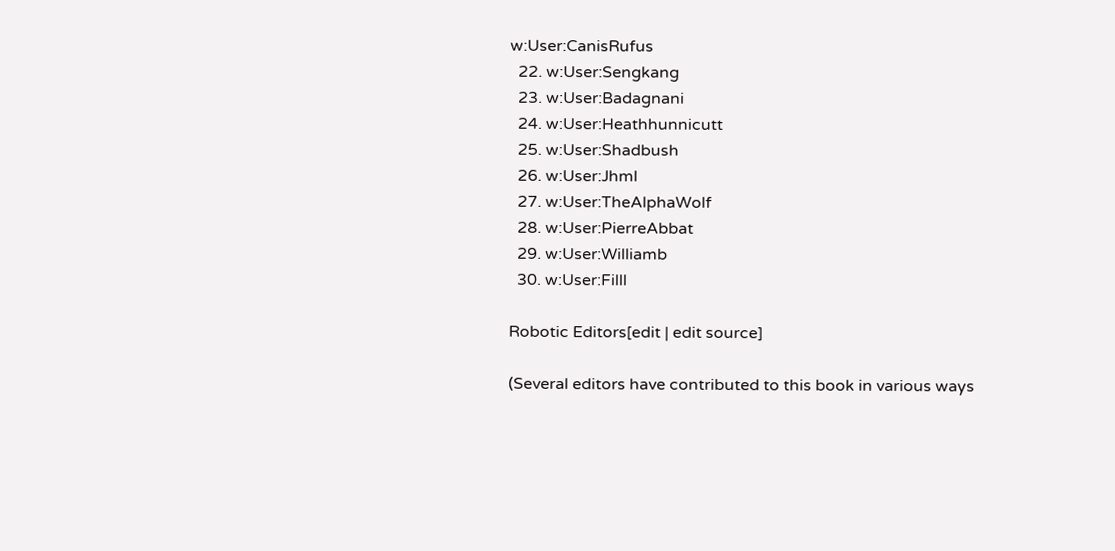w:User:CanisRufus
  22. w:User:Sengkang
  23. w:User:Badagnani
  24. w:User:Heathhunnicutt
  25. w:User:Shadbush
  26. w:User:Jhml
  27. w:User:TheAlphaWolf
  28. w:User:PierreAbbat
  29. w:User:Williamb
  30. w:User:Filll

Robotic Editors[edit | edit source]

(Several editors have contributed to this book in various ways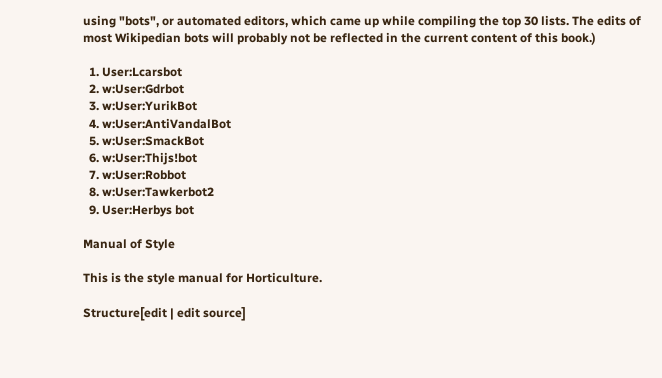using "bots", or automated editors, which came up while compiling the top 30 lists. The edits of most Wikipedian bots will probably not be reflected in the current content of this book.)

  1. User:Lcarsbot
  2. w:User:Gdrbot
  3. w:User:YurikBot
  4. w:User:AntiVandalBot
  5. w:User:SmackBot
  6. w:User:Thijs!bot
  7. w:User:Robbot
  8. w:User:Tawkerbot2
  9. User:Herbys bot

Manual of Style

This is the style manual for Horticulture.

Structure[edit | edit source]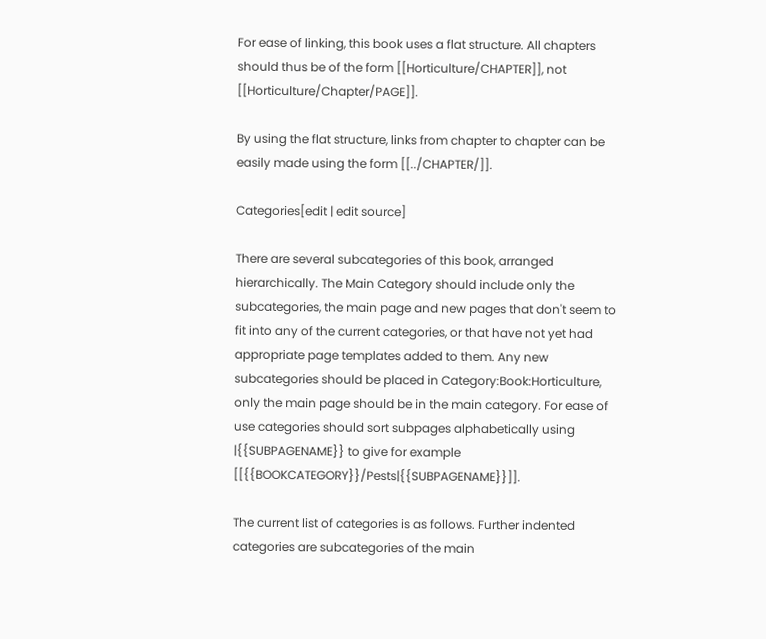For ease of linking, this book uses a flat structure. All chapters should thus be of the form [[Horticulture/CHAPTER]], not [[Horticulture/Chapter/PAGE]].

By using the flat structure, links from chapter to chapter can be easily made using the form [[../CHAPTER/]].

Categories[edit | edit source]

There are several subcategories of this book, arranged hierarchically. The Main Category should include only the subcategories, the main page and new pages that don't seem to fit into any of the current categories, or that have not yet had appropriate page templates added to them. Any new subcategories should be placed in Category:Book:Horticulture, only the main page should be in the main category. For ease of use categories should sort subpages alphabetically using |{{SUBPAGENAME}} to give for example [[{{BOOKCATEGORY}}/Pests|{{SUBPAGENAME}}]].

The current list of categories is as follows. Further indented categories are subcategories of the main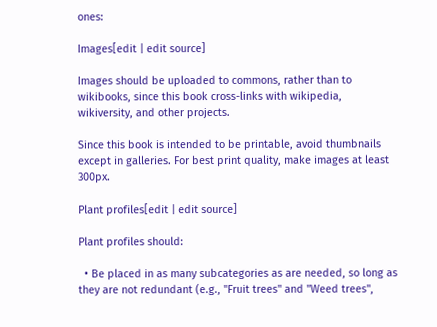ones:

Images[edit | edit source]

Images should be uploaded to commons, rather than to wikibooks, since this book cross-links with wikipedia, wikiversity, and other projects.

Since this book is intended to be printable, avoid thumbnails except in galleries. For best print quality, make images at least 300px.

Plant profiles[edit | edit source]

Plant profiles should:

  • Be placed in as many subcategories as are needed, so long as they are not redundant (e.g., "Fruit trees" and "Weed trees",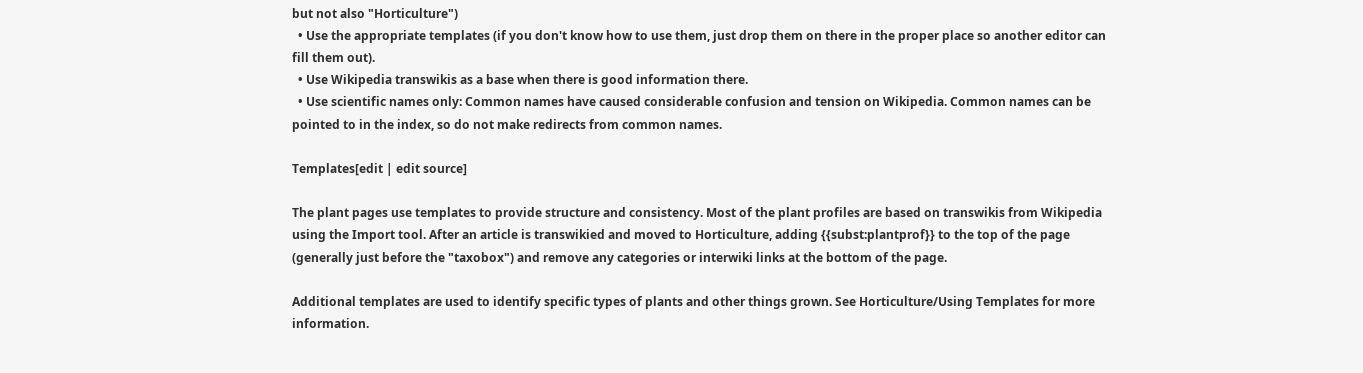but not also "Horticulture")
  • Use the appropriate templates (if you don't know how to use them, just drop them on there in the proper place so another editor can fill them out).
  • Use Wikipedia transwikis as a base when there is good information there.
  • Use scientific names only: Common names have caused considerable confusion and tension on Wikipedia. Common names can be pointed to in the index, so do not make redirects from common names.

Templates[edit | edit source]

The plant pages use templates to provide structure and consistency. Most of the plant profiles are based on transwikis from Wikipedia using the Import tool. After an article is transwikied and moved to Horticulture, adding {{subst:plantprof}} to the top of the page (generally just before the "taxobox") and remove any categories or interwiki links at the bottom of the page.

Additional templates are used to identify specific types of plants and other things grown. See Horticulture/Using Templates for more information.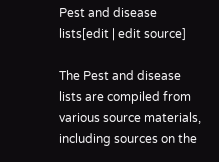Pest and disease lists[edit | edit source]

The Pest and disease lists are compiled from various source materials, including sources on the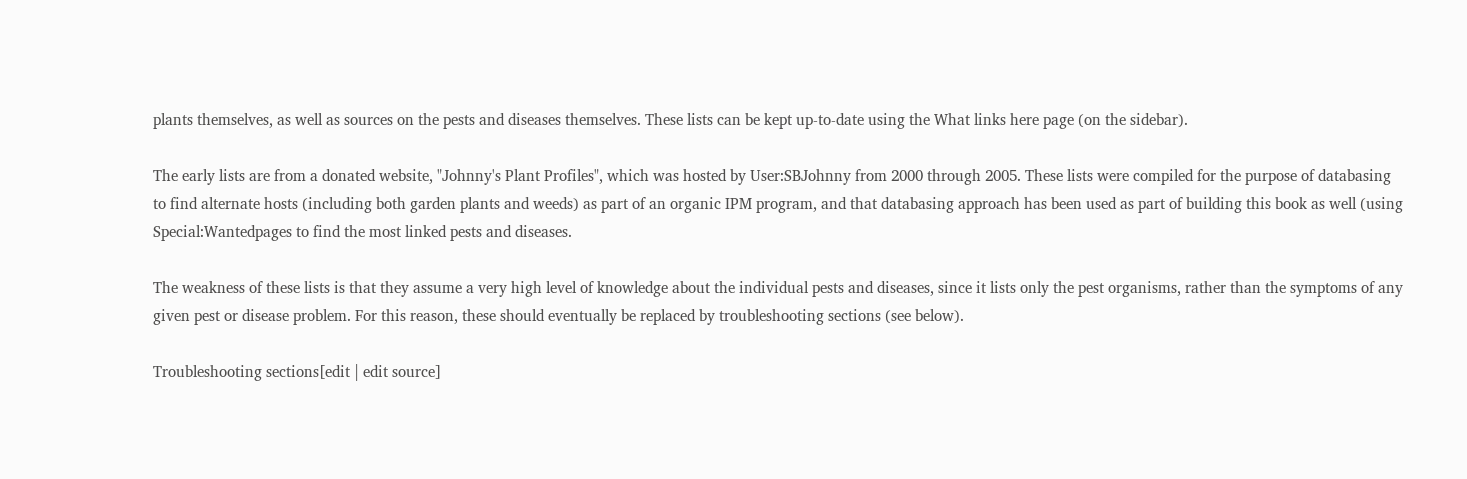plants themselves, as well as sources on the pests and diseases themselves. These lists can be kept up-to-date using the What links here page (on the sidebar).

The early lists are from a donated website, "Johnny's Plant Profiles", which was hosted by User:SBJohnny from 2000 through 2005. These lists were compiled for the purpose of databasing to find alternate hosts (including both garden plants and weeds) as part of an organic IPM program, and that databasing approach has been used as part of building this book as well (using Special:Wantedpages to find the most linked pests and diseases.

The weakness of these lists is that they assume a very high level of knowledge about the individual pests and diseases, since it lists only the pest organisms, rather than the symptoms of any given pest or disease problem. For this reason, these should eventually be replaced by troubleshooting sections (see below).

Troubleshooting sections[edit | edit source]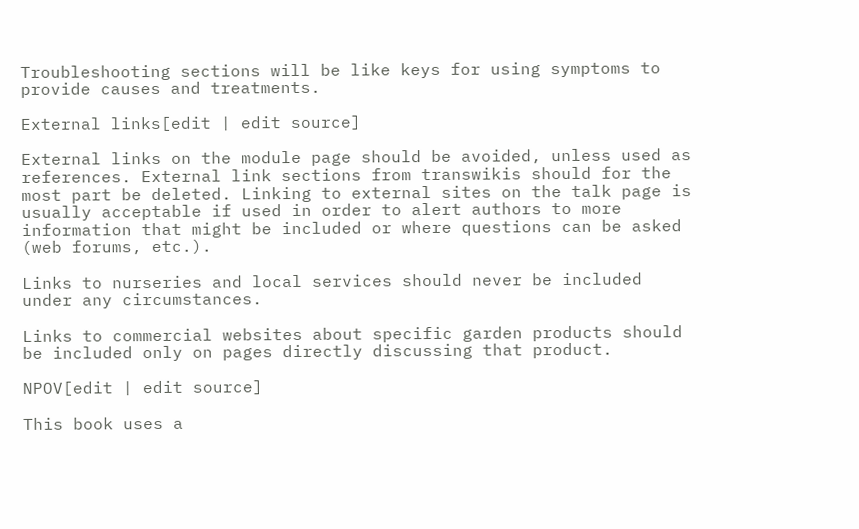Troubleshooting sections will be like keys for using symptoms to provide causes and treatments.

External links[edit | edit source]

External links on the module page should be avoided, unless used as references. External link sections from transwikis should for the most part be deleted. Linking to external sites on the talk page is usually acceptable if used in order to alert authors to more information that might be included or where questions can be asked (web forums, etc.).

Links to nurseries and local services should never be included under any circumstances.

Links to commercial websites about specific garden products should be included only on pages directly discussing that product.

NPOV[edit | edit source]

This book uses a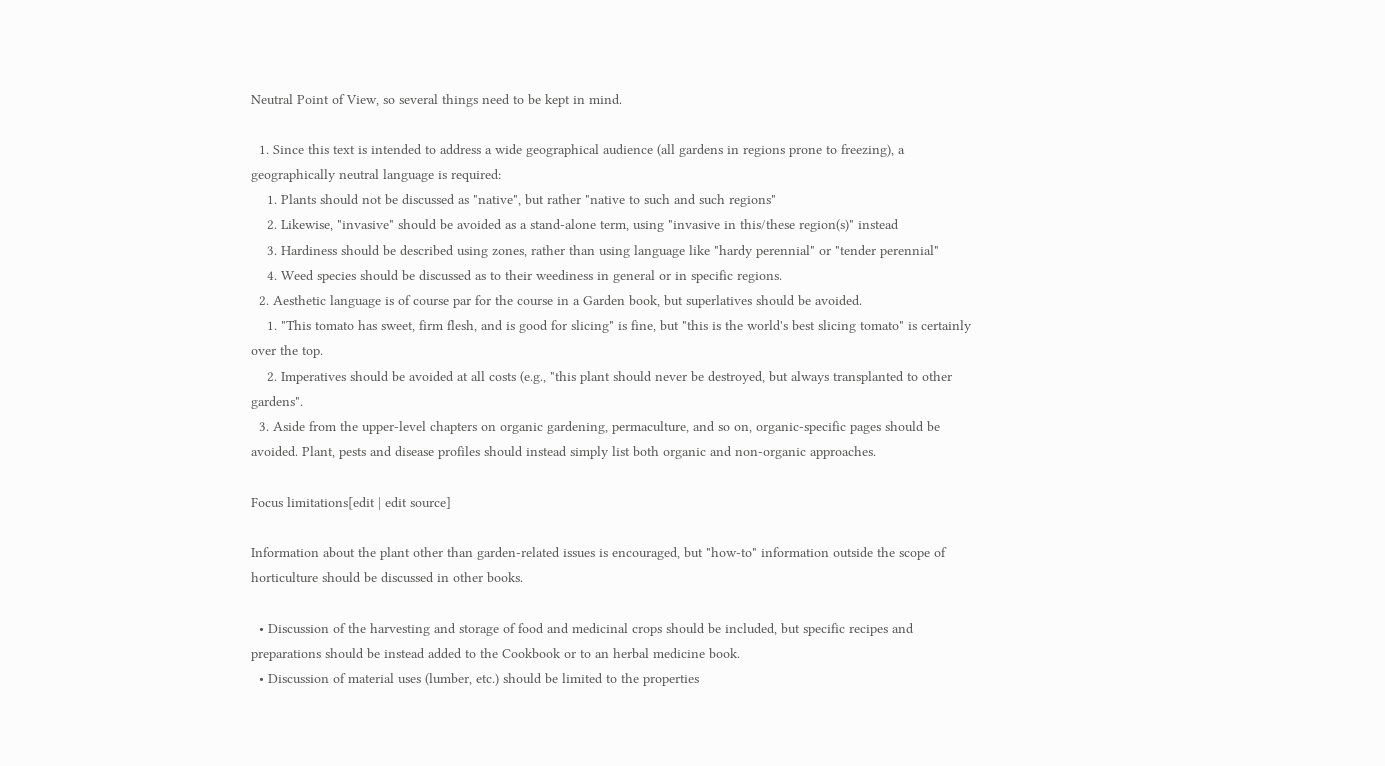Neutral Point of View, so several things need to be kept in mind.

  1. Since this text is intended to address a wide geographical audience (all gardens in regions prone to freezing), a geographically neutral language is required:
    1. Plants should not be discussed as "native", but rather "native to such and such regions"
    2. Likewise, "invasive" should be avoided as a stand-alone term, using "invasive in this/these region(s)" instead
    3. Hardiness should be described using zones, rather than using language like "hardy perennial" or "tender perennial"
    4. Weed species should be discussed as to their weediness in general or in specific regions.
  2. Aesthetic language is of course par for the course in a Garden book, but superlatives should be avoided.
    1. "This tomato has sweet, firm flesh, and is good for slicing" is fine, but "this is the world's best slicing tomato" is certainly over the top.
    2. Imperatives should be avoided at all costs (e.g., "this plant should never be destroyed, but always transplanted to other gardens".
  3. Aside from the upper-level chapters on organic gardening, permaculture, and so on, organic-specific pages should be avoided. Plant, pests and disease profiles should instead simply list both organic and non-organic approaches.

Focus limitations[edit | edit source]

Information about the plant other than garden-related issues is encouraged, but "how-to" information outside the scope of horticulture should be discussed in other books.

  • Discussion of the harvesting and storage of food and medicinal crops should be included, but specific recipes and preparations should be instead added to the Cookbook or to an herbal medicine book.
  • Discussion of material uses (lumber, etc.) should be limited to the properties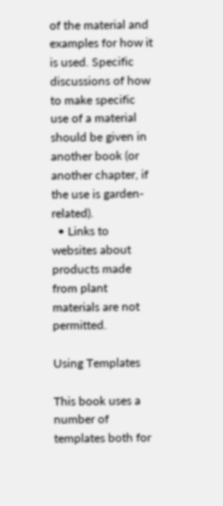of the material and examples for how it is used. Specific discussions of how to make specific use of a material should be given in another book (or another chapter, if the use is garden-related).
  • Links to websites about products made from plant materials are not permitted.

Using Templates

This book uses a number of templates both for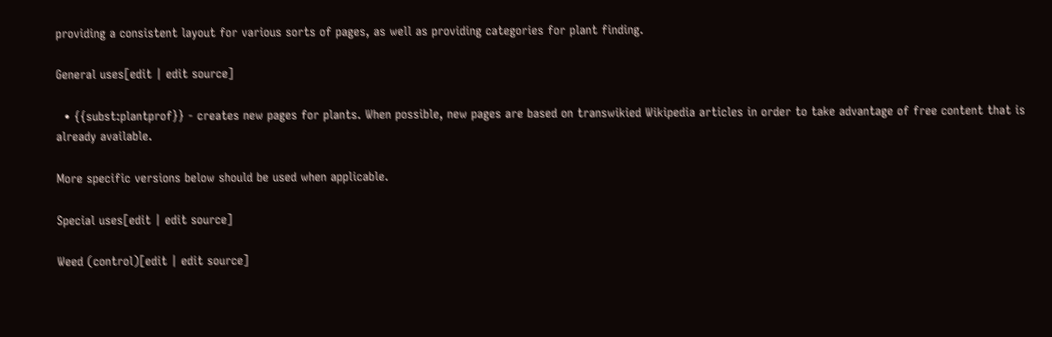providing a consistent layout for various sorts of pages, as well as providing categories for plant finding.

General uses[edit | edit source]

  • {{subst:plantprof}} - creates new pages for plants. When possible, new pages are based on transwikied Wikipedia articles in order to take advantage of free content that is already available.

More specific versions below should be used when applicable.

Special uses[edit | edit source]

Weed (control)[edit | edit source]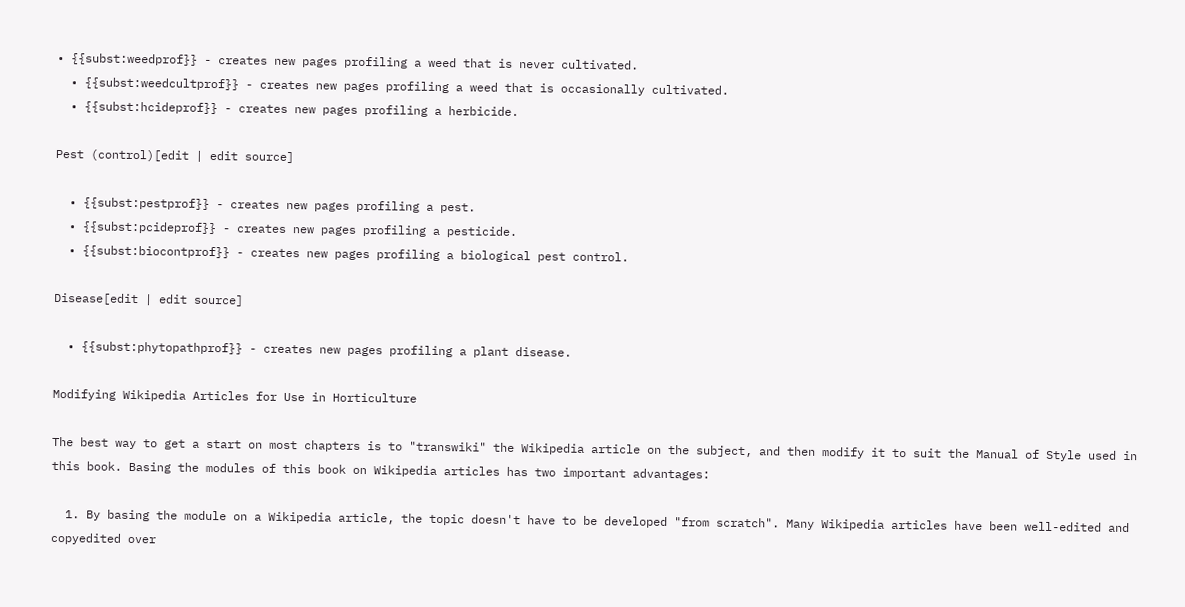• {{subst:weedprof}} - creates new pages profiling a weed that is never cultivated.
  • {{subst:weedcultprof}} - creates new pages profiling a weed that is occasionally cultivated.
  • {{subst:hcideprof}} - creates new pages profiling a herbicide.

Pest (control)[edit | edit source]

  • {{subst:pestprof}} - creates new pages profiling a pest.
  • {{subst:pcideprof}} - creates new pages profiling a pesticide.
  • {{subst:biocontprof}} - creates new pages profiling a biological pest control.

Disease[edit | edit source]

  • {{subst:phytopathprof}} - creates new pages profiling a plant disease.

Modifying Wikipedia Articles for Use in Horticulture

The best way to get a start on most chapters is to "transwiki" the Wikipedia article on the subject, and then modify it to suit the Manual of Style used in this book. Basing the modules of this book on Wikipedia articles has two important advantages:

  1. By basing the module on a Wikipedia article, the topic doesn't have to be developed "from scratch". Many Wikipedia articles have been well-edited and copyedited over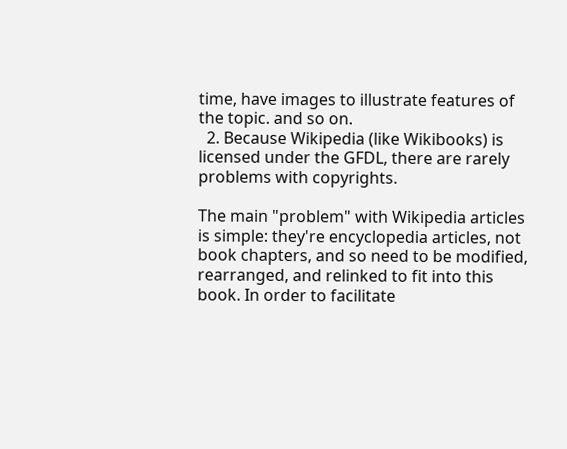time, have images to illustrate features of the topic. and so on.
  2. Because Wikipedia (like Wikibooks) is licensed under the GFDL, there are rarely problems with copyrights.

The main "problem" with Wikipedia articles is simple: they're encyclopedia articles, not book chapters, and so need to be modified, rearranged, and relinked to fit into this book. In order to facilitate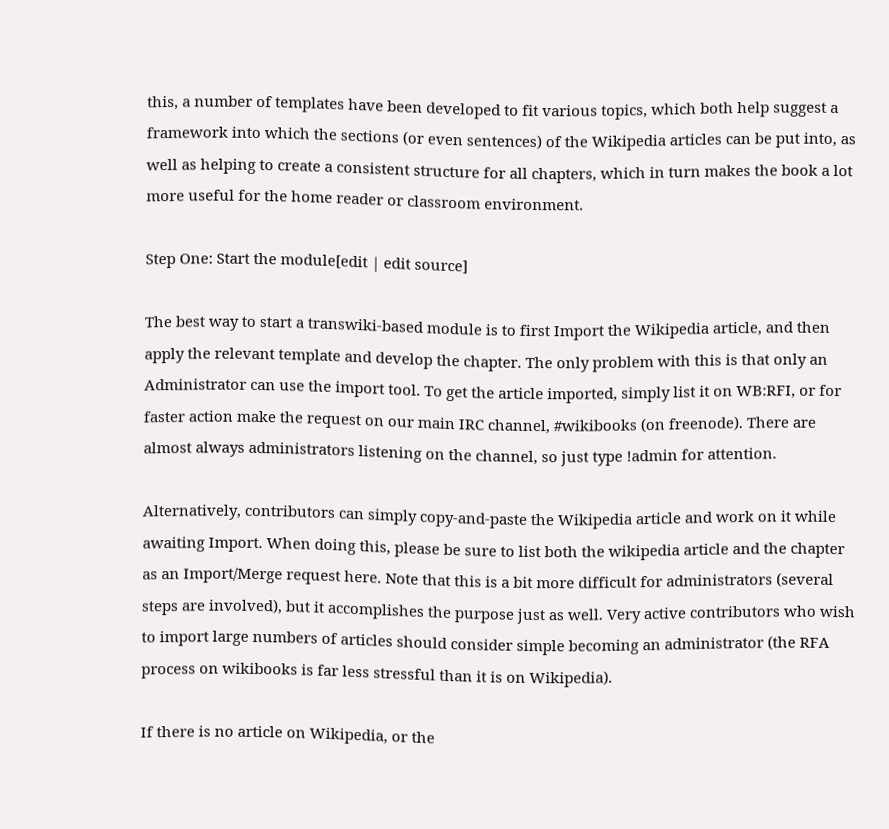this, a number of templates have been developed to fit various topics, which both help suggest a framework into which the sections (or even sentences) of the Wikipedia articles can be put into, as well as helping to create a consistent structure for all chapters, which in turn makes the book a lot more useful for the home reader or classroom environment.

Step One: Start the module[edit | edit source]

The best way to start a transwiki-based module is to first Import the Wikipedia article, and then apply the relevant template and develop the chapter. The only problem with this is that only an Administrator can use the import tool. To get the article imported, simply list it on WB:RFI, or for faster action make the request on our main IRC channel, #wikibooks (on freenode). There are almost always administrators listening on the channel, so just type !admin for attention.

Alternatively, contributors can simply copy-and-paste the Wikipedia article and work on it while awaiting Import. When doing this, please be sure to list both the wikipedia article and the chapter as an Import/Merge request here. Note that this is a bit more difficult for administrators (several steps are involved), but it accomplishes the purpose just as well. Very active contributors who wish to import large numbers of articles should consider simple becoming an administrator (the RFA process on wikibooks is far less stressful than it is on Wikipedia).

If there is no article on Wikipedia, or the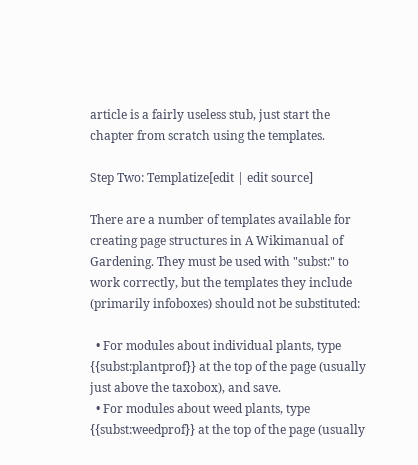article is a fairly useless stub, just start the chapter from scratch using the templates.

Step Two: Templatize[edit | edit source]

There are a number of templates available for creating page structures in A Wikimanual of Gardening. They must be used with "subst:" to work correctly, but the templates they include (primarily infoboxes) should not be substituted:

  • For modules about individual plants, type {{subst:plantprof}} at the top of the page (usually just above the taxobox), and save.
  • For modules about weed plants, type {{subst:weedprof}} at the top of the page (usually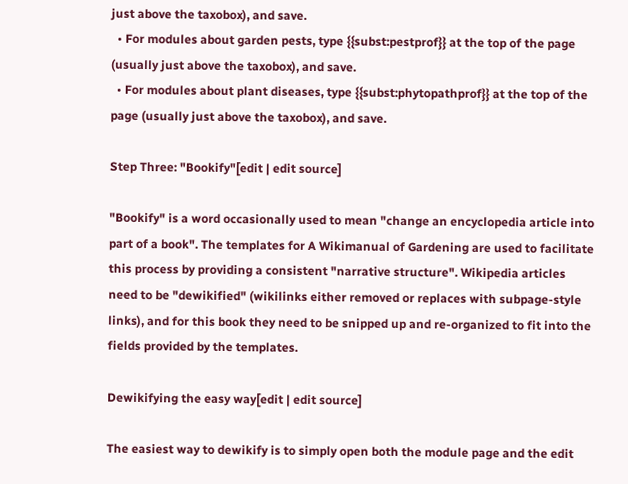just above the taxobox), and save.
  • For modules about garden pests, type {{subst:pestprof}} at the top of the page (usually just above the taxobox), and save.
  • For modules about plant diseases, type {{subst:phytopathprof}} at the top of the page (usually just above the taxobox), and save.

Step Three: "Bookify"[edit | edit source]

"Bookify" is a word occasionally used to mean "change an encyclopedia article into part of a book". The templates for A Wikimanual of Gardening are used to facilitate this process by providing a consistent "narrative structure". Wikipedia articles need to be "dewikified" (wikilinks either removed or replaces with subpage-style links), and for this book they need to be snipped up and re-organized to fit into the fields provided by the templates.

Dewikifying the easy way[edit | edit source]

The easiest way to dewikify is to simply open both the module page and the edit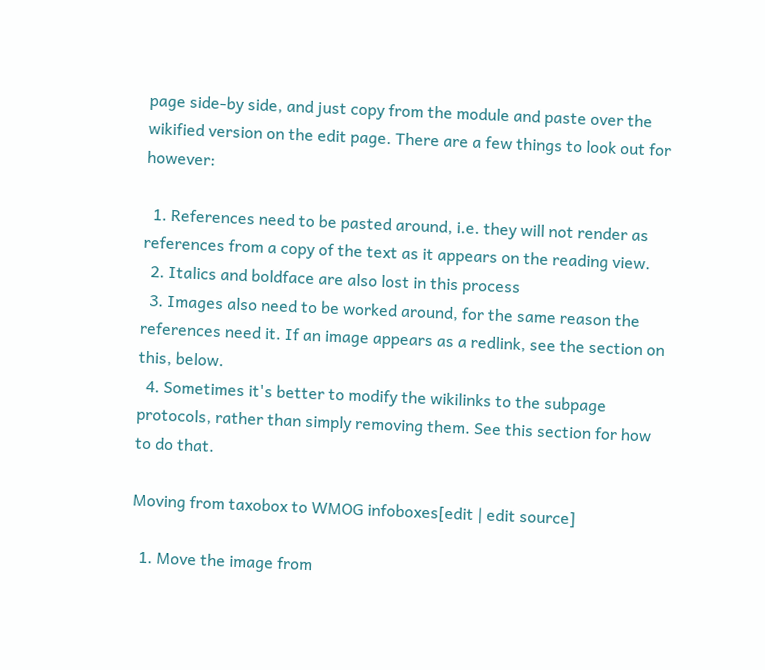page side-by side, and just copy from the module and paste over the wikified version on the edit page. There are a few things to look out for however:

  1. References need to be pasted around, i.e. they will not render as references from a copy of the text as it appears on the reading view.
  2. Italics and boldface are also lost in this process
  3. Images also need to be worked around, for the same reason the references need it. If an image appears as a redlink, see the section on this, below.
  4. Sometimes it's better to modify the wikilinks to the subpage protocols, rather than simply removing them. See this section for how to do that.

Moving from taxobox to WMOG infoboxes[edit | edit source]

  1. Move the image from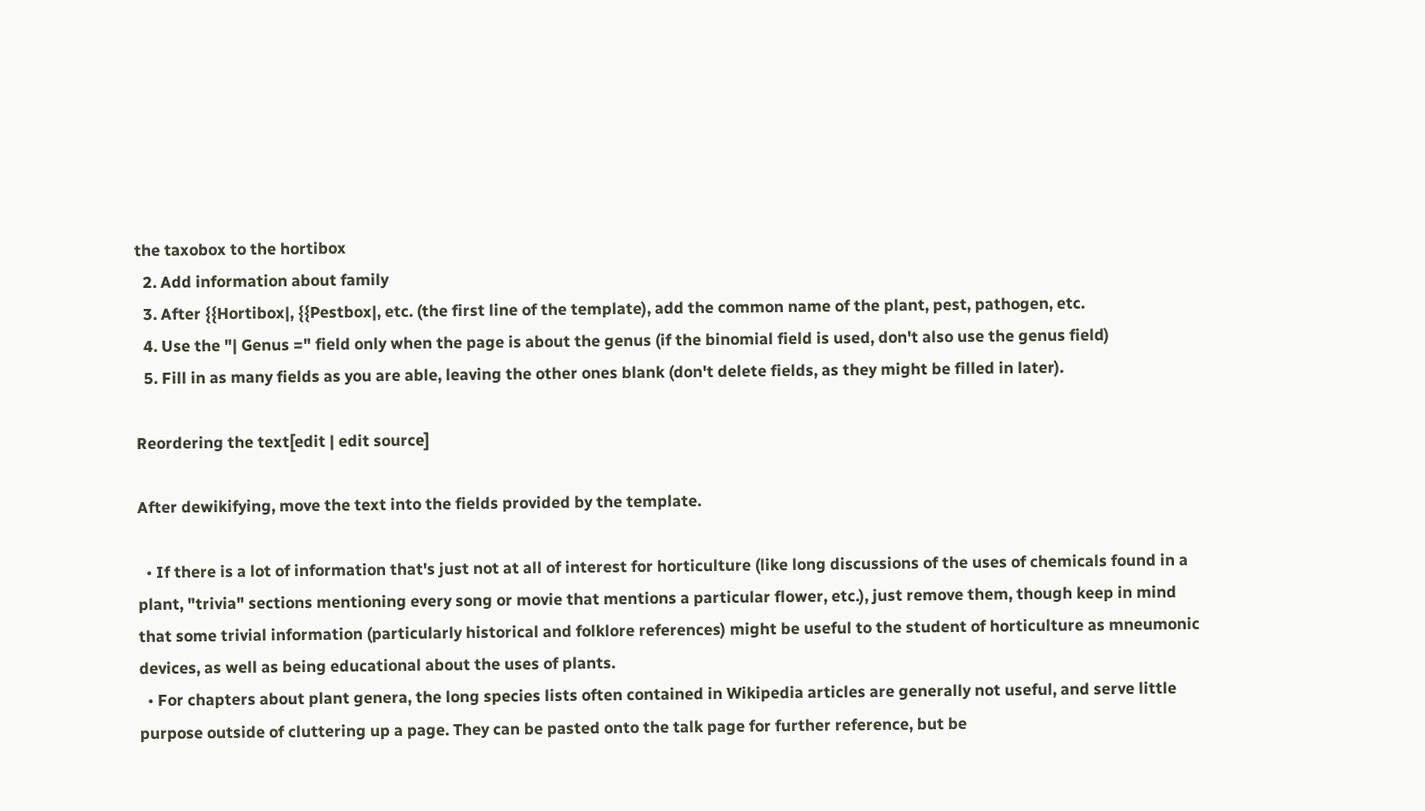the taxobox to the hortibox
  2. Add information about family
  3. After {{Hortibox|, {{Pestbox|, etc. (the first line of the template), add the common name of the plant, pest, pathogen, etc.
  4. Use the "| Genus =" field only when the page is about the genus (if the binomial field is used, don't also use the genus field)
  5. Fill in as many fields as you are able, leaving the other ones blank (don't delete fields, as they might be filled in later).

Reordering the text[edit | edit source]

After dewikifying, move the text into the fields provided by the template.

  • If there is a lot of information that's just not at all of interest for horticulture (like long discussions of the uses of chemicals found in a plant, "trivia" sections mentioning every song or movie that mentions a particular flower, etc.), just remove them, though keep in mind that some trivial information (particularly historical and folklore references) might be useful to the student of horticulture as mneumonic devices, as well as being educational about the uses of plants.
  • For chapters about plant genera, the long species lists often contained in Wikipedia articles are generally not useful, and serve little purpose outside of cluttering up a page. They can be pasted onto the talk page for further reference, but be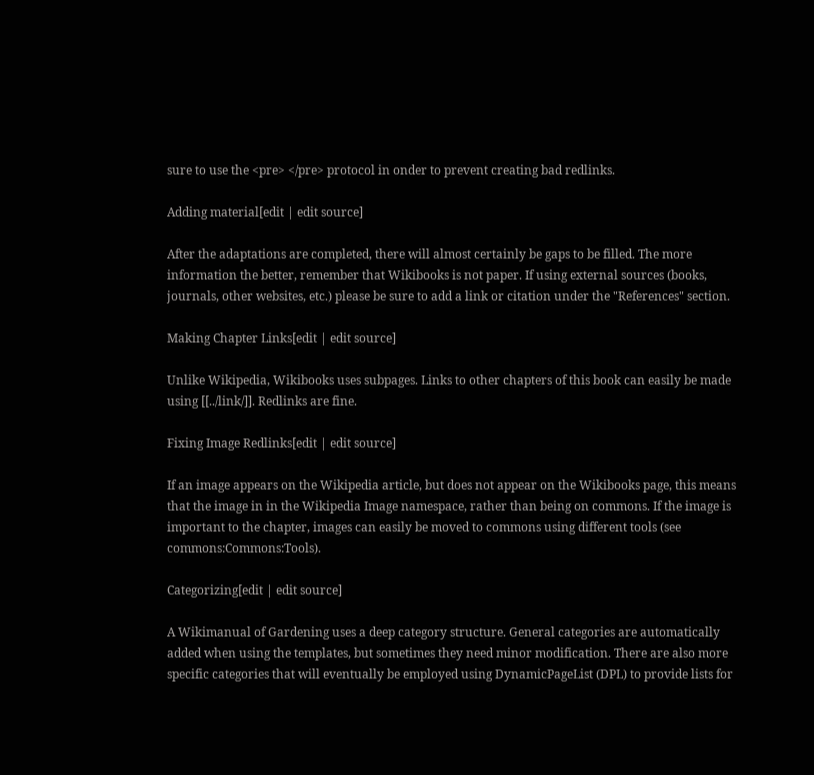sure to use the <pre> </pre> protocol in onder to prevent creating bad redlinks.

Adding material[edit | edit source]

After the adaptations are completed, there will almost certainly be gaps to be filled. The more information the better, remember that Wikibooks is not paper. If using external sources (books, journals, other websites, etc.) please be sure to add a link or citation under the "References" section.

Making Chapter Links[edit | edit source]

Unlike Wikipedia, Wikibooks uses subpages. Links to other chapters of this book can easily be made using [[../link/]]. Redlinks are fine.

Fixing Image Redlinks[edit | edit source]

If an image appears on the Wikipedia article, but does not appear on the Wikibooks page, this means that the image in in the Wikipedia Image namespace, rather than being on commons. If the image is important to the chapter, images can easily be moved to commons using different tools (see commons:Commons:Tools).

Categorizing[edit | edit source]

A Wikimanual of Gardening uses a deep category structure. General categories are automatically added when using the templates, but sometimes they need minor modification. There are also more specific categories that will eventually be employed using DynamicPageList (DPL) to provide lists for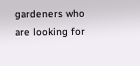gardeners who are looking for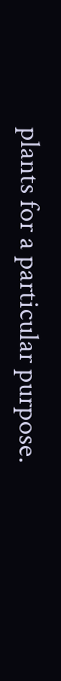plants for a particular purpose.